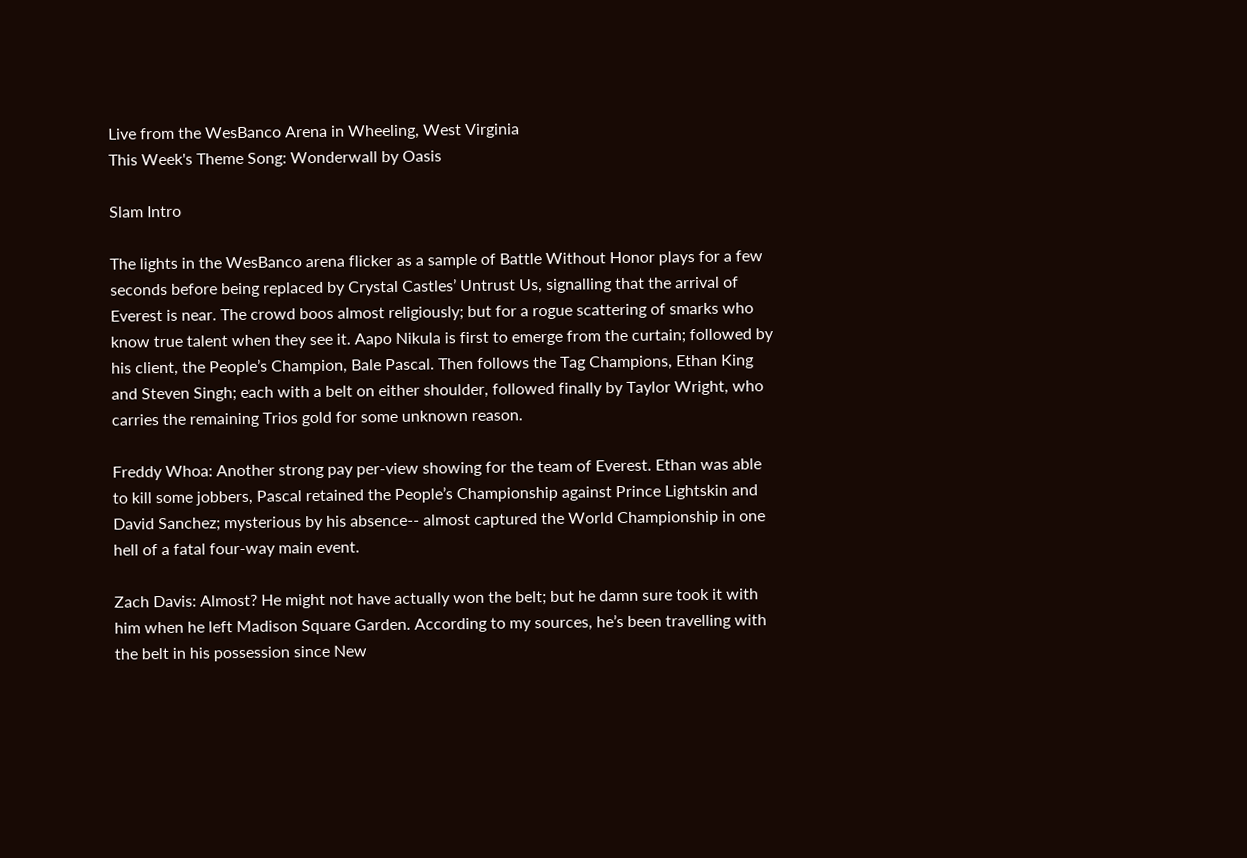Live from the WesBanco Arena in Wheeling, West Virginia
This Week's Theme Song: Wonderwall by Oasis

Slam Intro

The lights in the WesBanco arena flicker as a sample of Battle Without Honor plays for a few seconds before being replaced by Crystal Castles’ Untrust Us, signalling that the arrival of Everest is near. The crowd boos almost religiously; but for a rogue scattering of smarks who know true talent when they see it. Aapo Nikula is first to emerge from the curtain; followed by his client, the People’s Champion, Bale Pascal. Then follows the Tag Champions, Ethan King and Steven Singh; each with a belt on either shoulder, followed finally by Taylor Wright, who carries the remaining Trios gold for some unknown reason.

Freddy Whoa: Another strong pay per-view showing for the team of Everest. Ethan was able to kill some jobbers, Pascal retained the People’s Championship against Prince Lightskin and David Sanchez; mysterious by his absence-- almost captured the World Championship in one hell of a fatal four-way main event.

Zach Davis: Almost? He might not have actually won the belt; but he damn sure took it with him when he left Madison Square Garden. According to my sources, he’s been travelling with the belt in his possession since New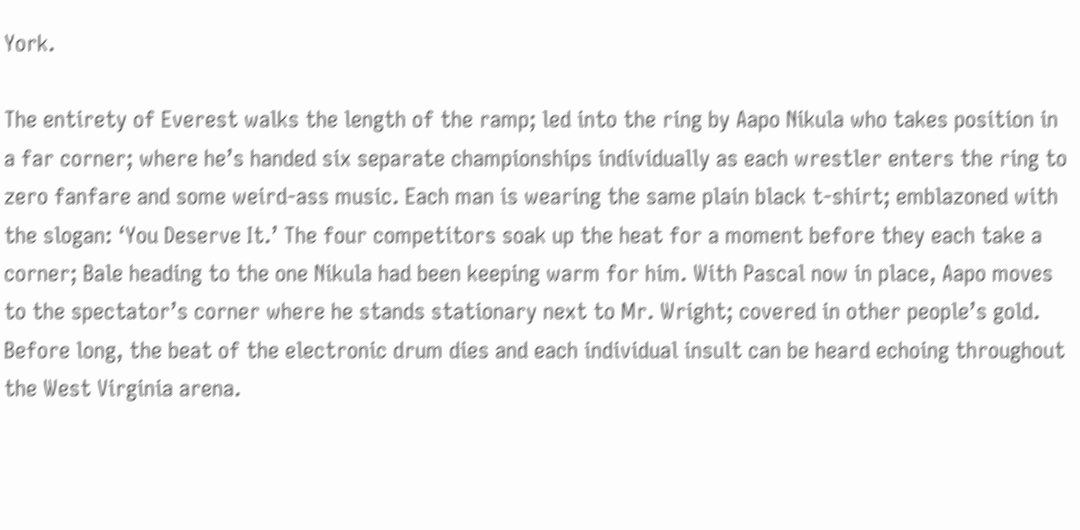York.

The entirety of Everest walks the length of the ramp; led into the ring by Aapo Nikula who takes position in a far corner; where he’s handed six separate championships individually as each wrestler enters the ring to zero fanfare and some weird-ass music. Each man is wearing the same plain black t-shirt; emblazoned with the slogan: ‘You Deserve It.’ The four competitors soak up the heat for a moment before they each take a corner; Bale heading to the one Nikula had been keeping warm for him. With Pascal now in place, Aapo moves to the spectator’s corner where he stands stationary next to Mr. Wright; covered in other people’s gold. Before long, the beat of the electronic drum dies and each individual insult can be heard echoing throughout the West Virginia arena.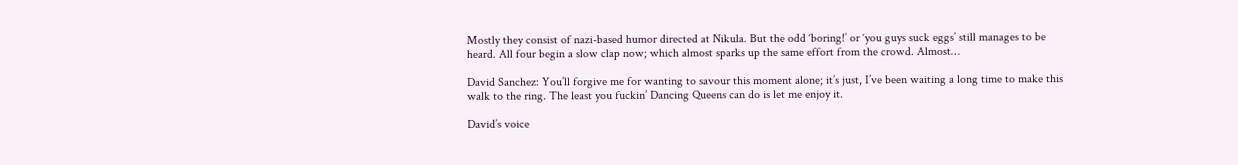Mostly they consist of nazi-based humor directed at Nikula. But the odd ‘boring!’ or ‘you guys suck eggs’ still manages to be heard. All four begin a slow clap now; which almost sparks up the same effort from the crowd. Almost…

David Sanchez: You’ll forgive me for wanting to savour this moment alone; it’s just, I’ve been waiting a long time to make this walk to the ring. The least you fuckin’ Dancing Queens can do is let me enjoy it.

David’s voice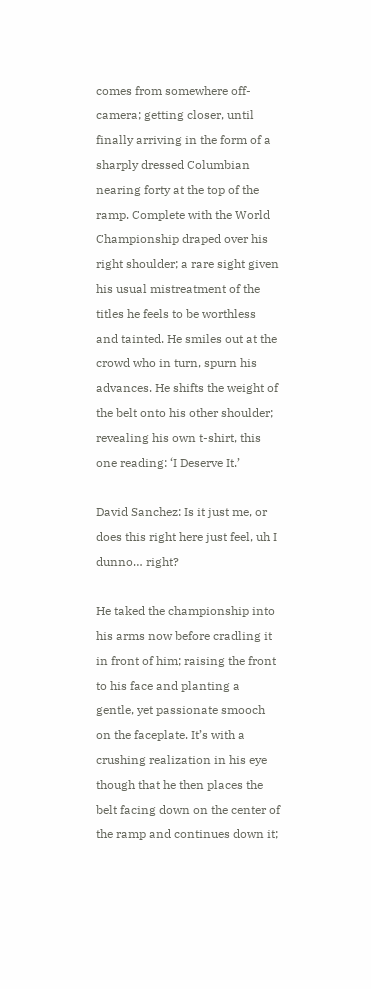comes from somewhere off-camera; getting closer, until finally arriving in the form of a sharply dressed Columbian nearing forty at the top of the ramp. Complete with the World Championship draped over his right shoulder; a rare sight given his usual mistreatment of the titles he feels to be worthless and tainted. He smiles out at the crowd who in turn, spurn his advances. He shifts the weight of the belt onto his other shoulder; revealing his own t-shirt, this one reading: ‘I Deserve It.’

David Sanchez: Is it just me, or does this right here just feel, uh I dunno… right?

He taked the championship into his arms now before cradling it in front of him; raising the front to his face and planting a gentle, yet passionate smooch on the faceplate. It’s with a crushing realization in his eye though that he then places the belt facing down on the center of the ramp and continues down it;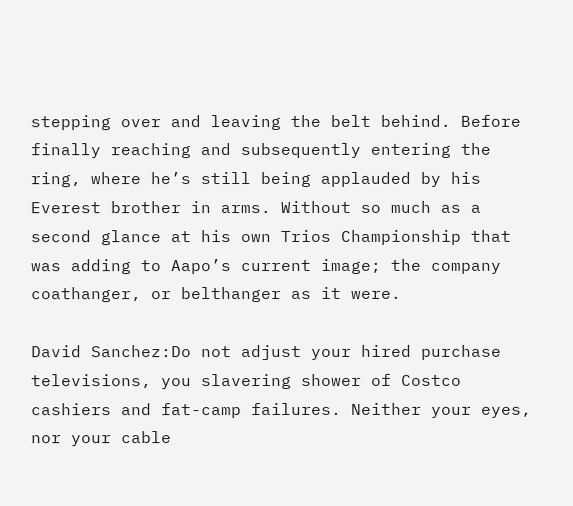stepping over and leaving the belt behind. Before finally reaching and subsequently entering the ring, where he’s still being applauded by his Everest brother in arms. Without so much as a second glance at his own Trios Championship that was adding to Aapo’s current image; the company coathanger, or belthanger as it were.

David Sanchez:Do not adjust your hired purchase televisions, you slavering shower of Costco cashiers and fat-camp failures. Neither your eyes, nor your cable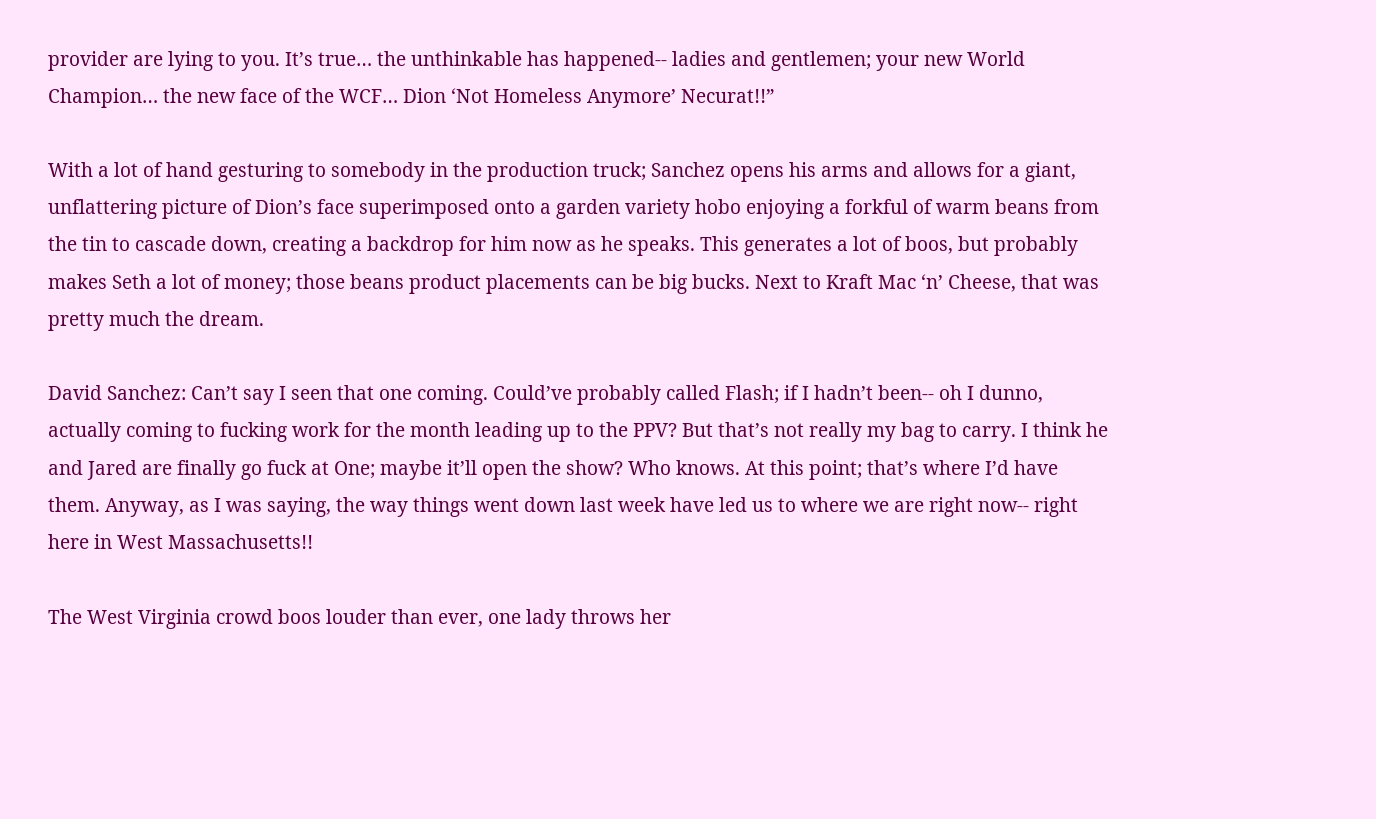provider are lying to you. It’s true… the unthinkable has happened-- ladies and gentlemen; your new World Champion… the new face of the WCF… Dion ‘Not Homeless Anymore’ Necurat!!”

With a lot of hand gesturing to somebody in the production truck; Sanchez opens his arms and allows for a giant, unflattering picture of Dion’s face superimposed onto a garden variety hobo enjoying a forkful of warm beans from the tin to cascade down, creating a backdrop for him now as he speaks. This generates a lot of boos, but probably makes Seth a lot of money; those beans product placements can be big bucks. Next to Kraft Mac ‘n’ Cheese, that was pretty much the dream.

David Sanchez: Can’t say I seen that one coming. Could’ve probably called Flash; if I hadn’t been-- oh I dunno, actually coming to fucking work for the month leading up to the PPV? But that’s not really my bag to carry. I think he and Jared are finally go fuck at One; maybe it’ll open the show? Who knows. At this point; that’s where I’d have them. Anyway, as I was saying, the way things went down last week have led us to where we are right now-- right here in West Massachusetts!!

The West Virginia crowd boos louder than ever, one lady throws her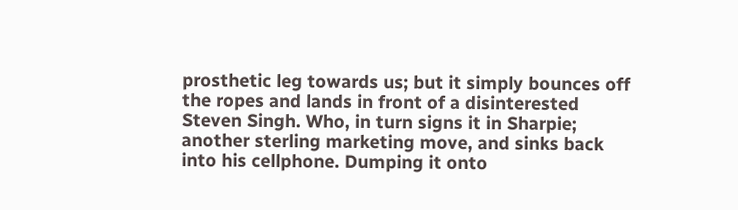prosthetic leg towards us; but it simply bounces off the ropes and lands in front of a disinterested Steven Singh. Who, in turn signs it in Sharpie; another sterling marketing move, and sinks back into his cellphone. Dumping it onto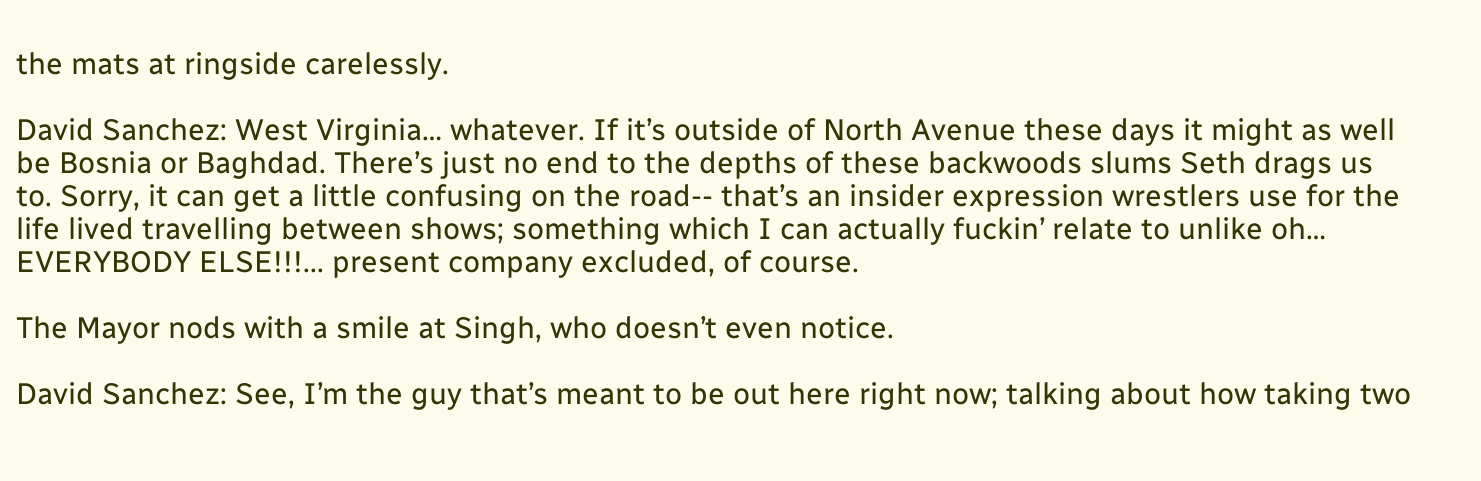the mats at ringside carelessly.

David Sanchez: West Virginia… whatever. If it’s outside of North Avenue these days it might as well be Bosnia or Baghdad. There’s just no end to the depths of these backwoods slums Seth drags us to. Sorry, it can get a little confusing on the road-- that’s an insider expression wrestlers use for the life lived travelling between shows; something which I can actually fuckin’ relate to unlike oh… EVERYBODY ELSE!!!... present company excluded, of course.

The Mayor nods with a smile at Singh, who doesn’t even notice.

David Sanchez: See, I’m the guy that’s meant to be out here right now; talking about how taking two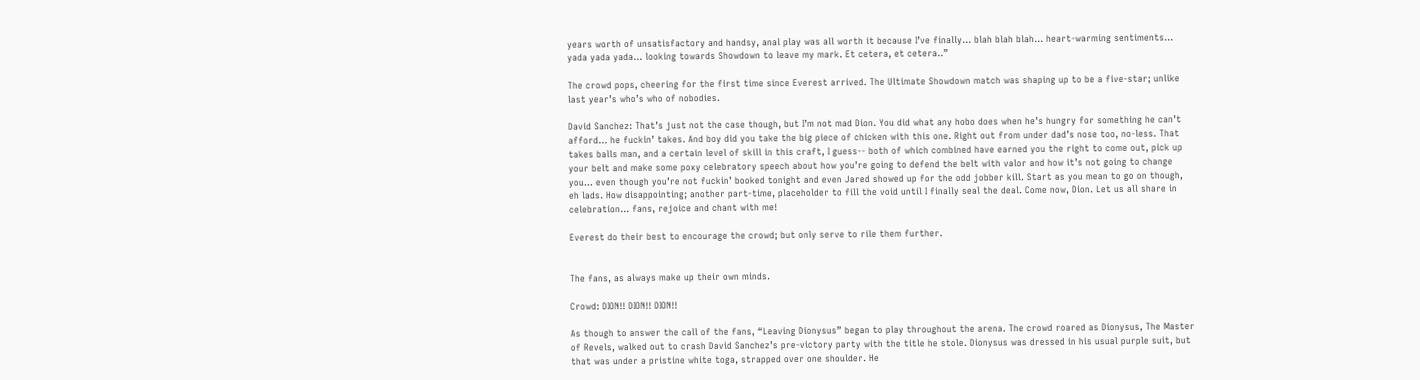years worth of unsatisfactory and handsy, anal play was all worth it because I’ve finally… blah blah blah… heart-warming sentiments… yada yada yada… looking towards Showdown to leave my mark. Et cetera, et cetera..”

The crowd pops, cheering for the first time since Everest arrived. The Ultimate Showdown match was shaping up to be a five-star; unlike last year’s who’s who of nobodies.

David Sanchez: That’s just not the case though, but I’m not mad Dion. You did what any hobo does when he’s hungry for something he can’t afford… he fuckin’ takes. And boy did you take the big piece of chicken with this one. Right out from under dad’s nose too, no-less. That takes balls man, and a certain level of skill in this craft, I guess-- both of which combined have earned you the right to come out, pick up your belt and make some poxy celebratory speech about how you’re going to defend the belt with valor and how it’s not going to change you… even though you’re not fuckin’ booked tonight and even Jared showed up for the odd jobber kill. Start as you mean to go on though, eh lads. How disappointing; another part-time, placeholder to fill the void until I finally seal the deal. Come now, Dion. Let us all share in celebration… fans, rejoice and chant with me!

Everest do their best to encourage the crowd; but only serve to rile them further.


The fans, as always make up their own minds.

Crowd: DION!! DION!! DION!!

As though to answer the call of the fans, “Leaving Dionysus” began to play throughout the arena. The crowd roared as Dionysus, The Master of Revels, walked out to crash David Sanchez’s pre-victory party with the title he stole. Dionysus was dressed in his usual purple suit, but that was under a pristine white toga, strapped over one shoulder. He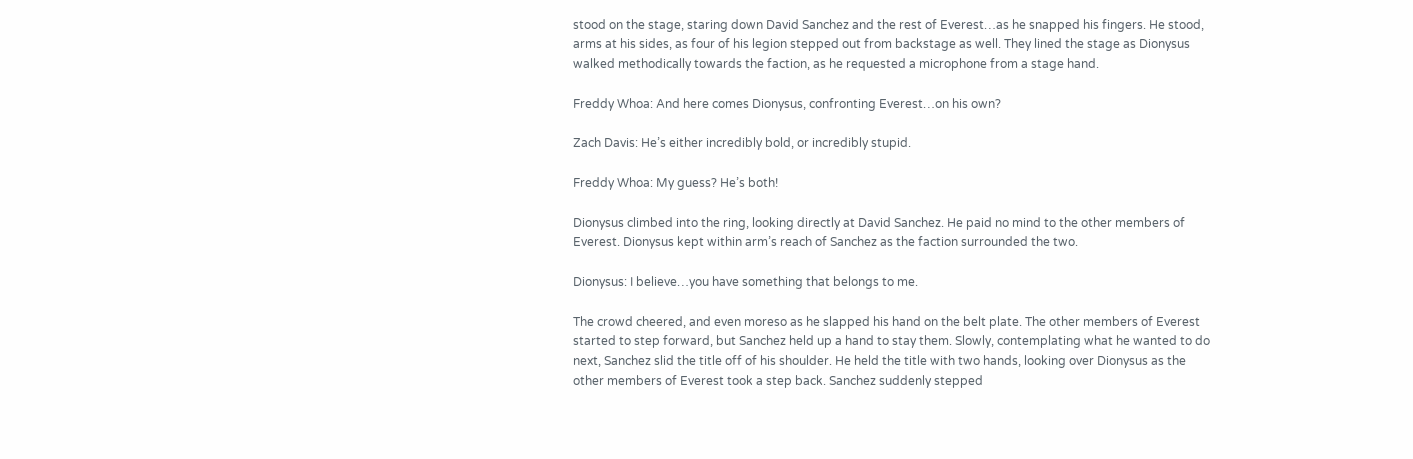stood on the stage, staring down David Sanchez and the rest of Everest…as he snapped his fingers. He stood, arms at his sides, as four of his legion stepped out from backstage as well. They lined the stage as Dionysus walked methodically towards the faction, as he requested a microphone from a stage hand.

Freddy Whoa: And here comes Dionysus, confronting Everest…on his own?

Zach Davis: He’s either incredibly bold, or incredibly stupid.

Freddy Whoa: My guess? He’s both!

Dionysus climbed into the ring, looking directly at David Sanchez. He paid no mind to the other members of Everest. Dionysus kept within arm’s reach of Sanchez as the faction surrounded the two.

Dionysus: I believe…you have something that belongs to me.

The crowd cheered, and even moreso as he slapped his hand on the belt plate. The other members of Everest started to step forward, but Sanchez held up a hand to stay them. Slowly, contemplating what he wanted to do next, Sanchez slid the title off of his shoulder. He held the title with two hands, looking over Dionysus as the other members of Everest took a step back. Sanchez suddenly stepped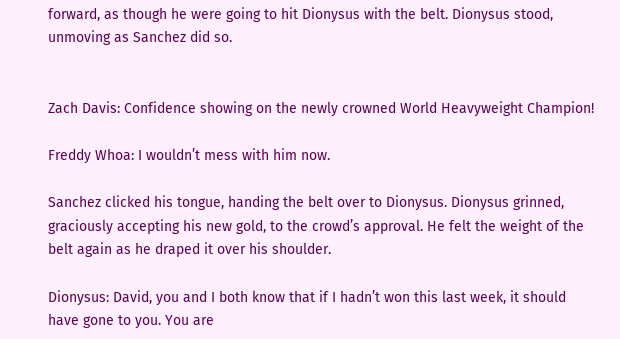forward, as though he were going to hit Dionysus with the belt. Dionysus stood, unmoving as Sanchez did so.


Zach Davis: Confidence showing on the newly crowned World Heavyweight Champion!

Freddy Whoa: I wouldn’t mess with him now.

Sanchez clicked his tongue, handing the belt over to Dionysus. Dionysus grinned, graciously accepting his new gold, to the crowd’s approval. He felt the weight of the belt again as he draped it over his shoulder.

Dionysus: David, you and I both know that if I hadn’t won this last week, it should have gone to you. You are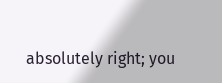absolutely right; you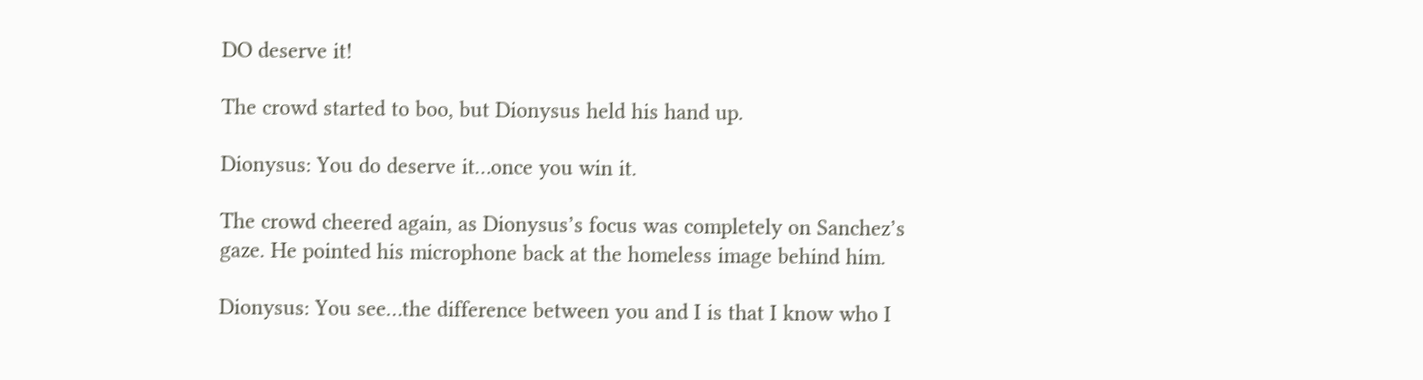DO deserve it!

The crowd started to boo, but Dionysus held his hand up.

Dionysus: You do deserve it…once you win it.

The crowd cheered again, as Dionysus’s focus was completely on Sanchez’s gaze. He pointed his microphone back at the homeless image behind him.

Dionysus: You see…the difference between you and I is that I know who I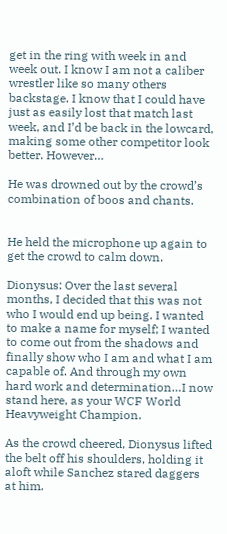get in the ring with week in and week out. I know I am not a caliber wrestler like so many others backstage. I know that I could have just as easily lost that match last week, and I’d be back in the lowcard, making some other competitor look better. However…

He was drowned out by the crowd’s combination of boos and chants.


He held the microphone up again to get the crowd to calm down.

Dionysus: Over the last several months, I decided that this was not who I would end up being. I wanted to make a name for myself; I wanted to come out from the shadows and finally show who I am and what I am capable of. And through my own hard work and determination…I now stand here, as your WCF World Heavyweight Champion.

As the crowd cheered, Dionysus lifted the belt off his shoulders, holding it aloft while Sanchez stared daggers at him.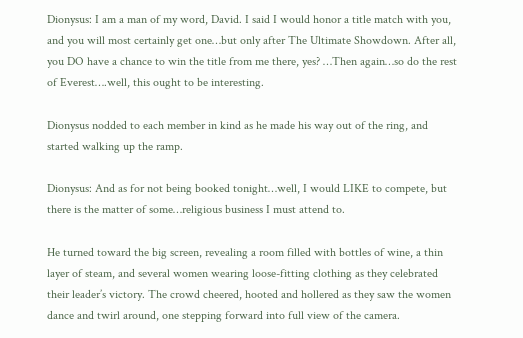Dionysus: I am a man of my word, David. I said I would honor a title match with you, and you will most certainly get one…but only after The Ultimate Showdown. After all, you DO have a chance to win the title from me there, yes? …Then again…so do the rest of Everest….well, this ought to be interesting.

Dionysus nodded to each member in kind as he made his way out of the ring, and started walking up the ramp.

Dionysus: And as for not being booked tonight…well, I would LIKE to compete, but there is the matter of some…religious business I must attend to.

He turned toward the big screen, revealing a room filled with bottles of wine, a thin layer of steam, and several women wearing loose-fitting clothing as they celebrated their leader’s victory. The crowd cheered, hooted and hollered as they saw the women dance and twirl around, one stepping forward into full view of the camera.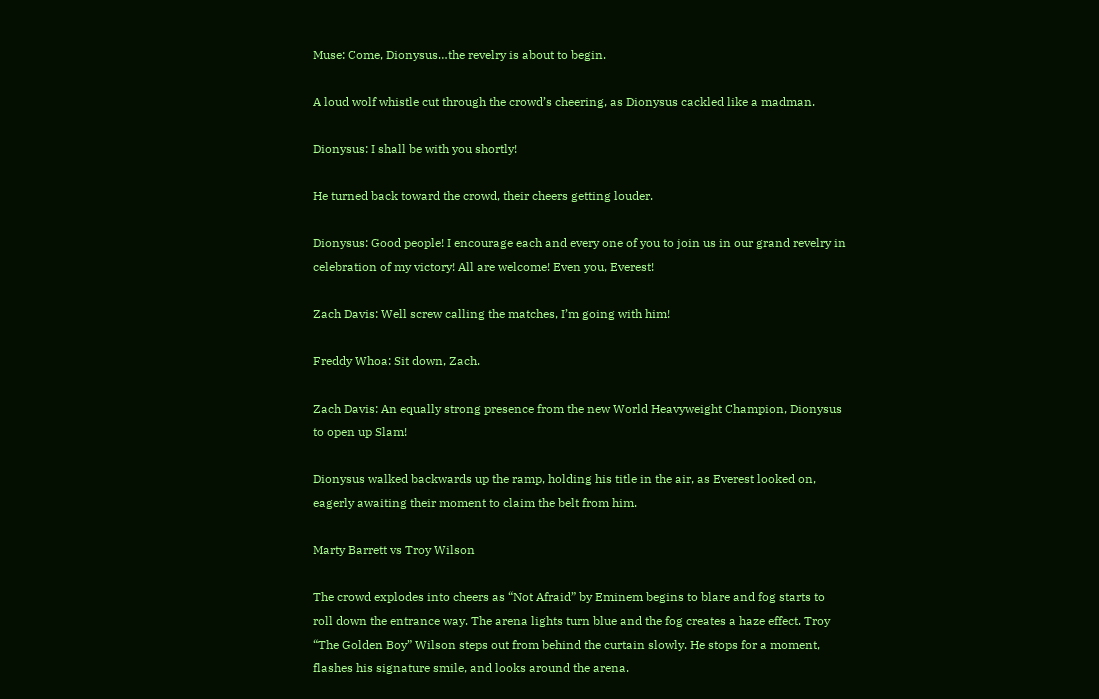Muse: Come, Dionysus…the revelry is about to begin.

A loud wolf whistle cut through the crowd’s cheering, as Dionysus cackled like a madman.

Dionysus: I shall be with you shortly!

He turned back toward the crowd, their cheers getting louder.

Dionysus: Good people! I encourage each and every one of you to join us in our grand revelry in celebration of my victory! All are welcome! Even you, Everest!

Zach Davis: Well screw calling the matches, I’m going with him!

Freddy Whoa: Sit down, Zach.

Zach Davis: An equally strong presence from the new World Heavyweight Champion, Dionysus to open up Slam!

Dionysus walked backwards up the ramp, holding his title in the air, as Everest looked on, eagerly awaiting their moment to claim the belt from him.

Marty Barrett vs Troy Wilson

The crowd explodes into cheers as “Not Afraid” by Eminem begins to blare and fog starts to roll down the entrance way. The arena lights turn blue and the fog creates a haze effect. Troy “The Golden Boy” Wilson steps out from behind the curtain slowly. He stops for a moment, flashes his signature smile, and looks around the arena.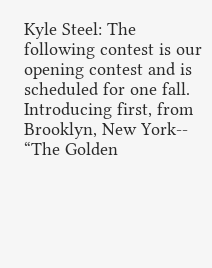Kyle Steel: The following contest is our opening contest and is scheduled for one fall. Introducing first, from Brooklyn, New York-- “The Golden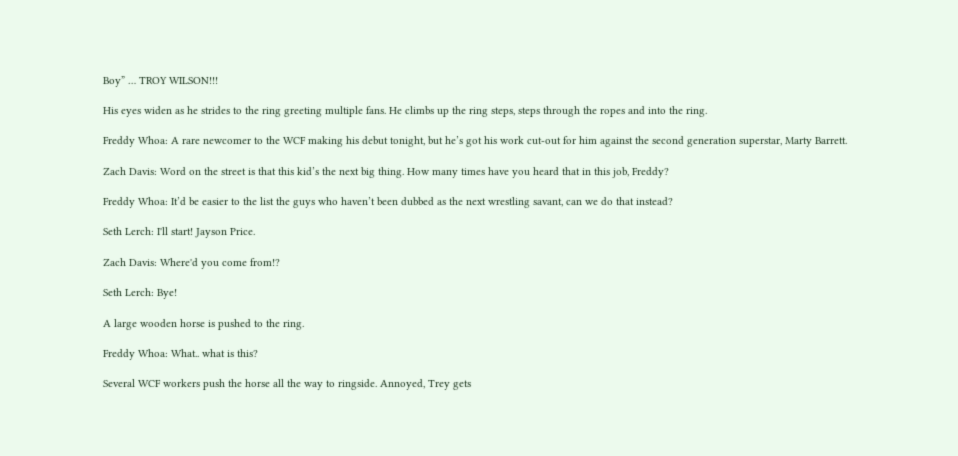Boy” … TROY WILSON!!!

His eyes widen as he strides to the ring greeting multiple fans. He climbs up the ring steps, steps through the ropes and into the ring.

Freddy Whoa: A rare newcomer to the WCF making his debut tonight, but he’s got his work cut-out for him against the second generation superstar, Marty Barrett.

Zach Davis: Word on the street is that this kid’s the next big thing. How many times have you heard that in this job, Freddy?

Freddy Whoa: It’d be easier to the list the guys who haven’t been dubbed as the next wrestling savant, can we do that instead?

Seth Lerch: I'll start! Jayson Price.

Zach Davis: Where'd you come from!?

Seth Lerch: Bye!

A large wooden horse is pushed to the ring.

Freddy Whoa: What.. what is this?

Several WCF workers push the horse all the way to ringside. Annoyed, Trey gets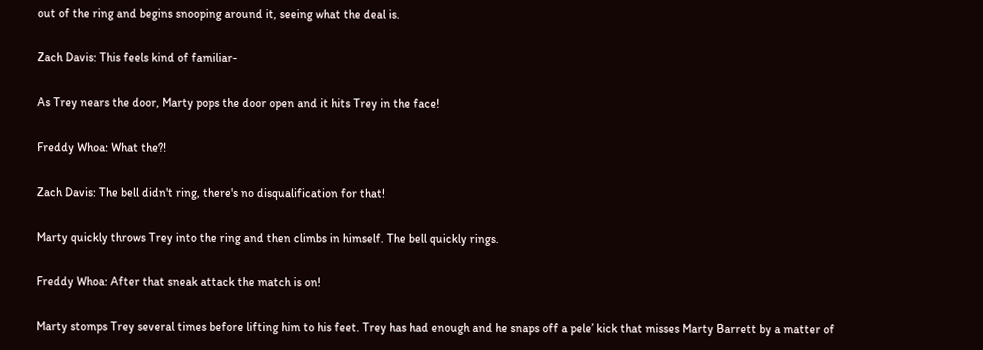out of the ring and begins snooping around it, seeing what the deal is.

Zach Davis: This feels kind of familiar-

As Trey nears the door, Marty pops the door open and it hits Trey in the face!

Freddy Whoa: What the?!

Zach Davis: The bell didn't ring, there's no disqualification for that!

Marty quickly throws Trey into the ring and then climbs in himself. The bell quickly rings.

Freddy Whoa: After that sneak attack the match is on!

Marty stomps Trey several times before lifting him to his feet. Trey has had enough and he snaps off a pele’ kick that misses Marty Barrett by a matter of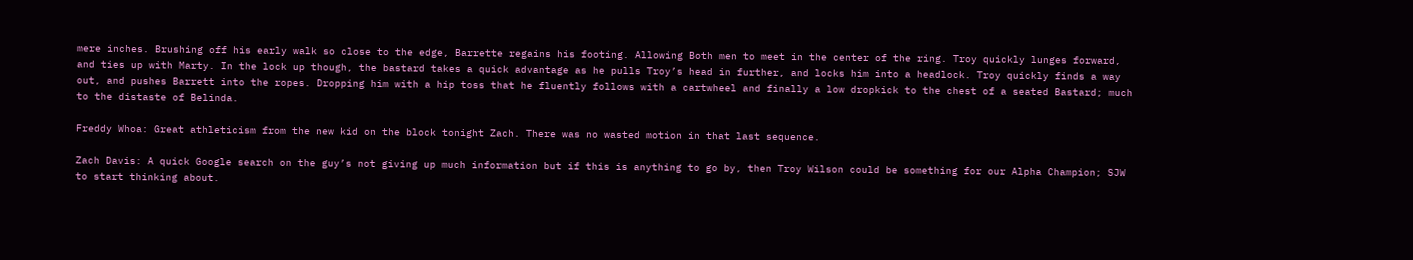mere inches. Brushing off his early walk so close to the edge, Barrette regains his footing. Allowing Both men to meet in the center of the ring. Troy quickly lunges forward, and ties up with Marty. In the lock up though, the bastard takes a quick advantage as he pulls Troy’s head in further, and locks him into a headlock. Troy quickly finds a way out, and pushes Barrett into the ropes. Dropping him with a hip toss that he fluently follows with a cartwheel and finally a low dropkick to the chest of a seated Bastard; much to the distaste of Belinda.

Freddy Whoa: Great athleticism from the new kid on the block tonight Zach. There was no wasted motion in that last sequence.

Zach Davis: A quick Google search on the guy’s not giving up much information but if this is anything to go by, then Troy Wilson could be something for our Alpha Champion; SJW to start thinking about.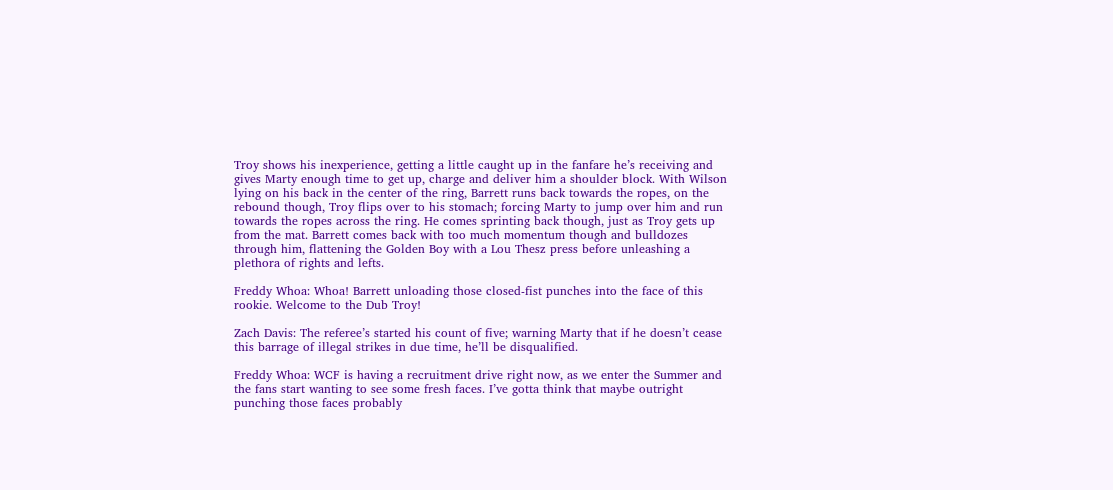Troy shows his inexperience, getting a little caught up in the fanfare he’s receiving and gives Marty enough time to get up, charge and deliver him a shoulder block. With Wilson lying on his back in the center of the ring, Barrett runs back towards the ropes, on the rebound though, Troy flips over to his stomach; forcing Marty to jump over him and run towards the ropes across the ring. He comes sprinting back though, just as Troy gets up from the mat. Barrett comes back with too much momentum though and bulldozes through him, flattening the Golden Boy with a Lou Thesz press before unleashing a plethora of rights and lefts.

Freddy Whoa: Whoa! Barrett unloading those closed-fist punches into the face of this rookie. Welcome to the Dub Troy!

Zach Davis: The referee’s started his count of five; warning Marty that if he doesn’t cease this barrage of illegal strikes in due time, he’ll be disqualified.

Freddy Whoa: WCF is having a recruitment drive right now, as we enter the Summer and the fans start wanting to see some fresh faces. I’ve gotta think that maybe outright punching those faces probably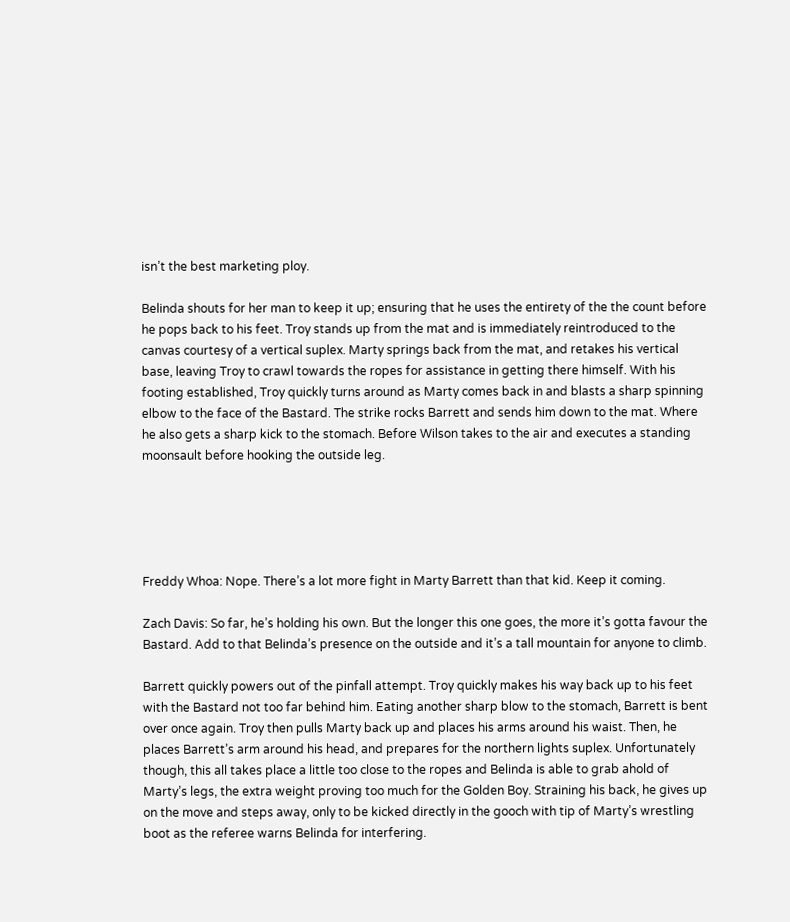isn’t the best marketing ploy.

Belinda shouts for her man to keep it up; ensuring that he uses the entirety of the the count before he pops back to his feet. Troy stands up from the mat and is immediately reintroduced to the canvas courtesy of a vertical suplex. Marty springs back from the mat, and retakes his vertical base, leaving Troy to crawl towards the ropes for assistance in getting there himself. With his footing established, Troy quickly turns around as Marty comes back in and blasts a sharp spinning elbow to the face of the Bastard. The strike rocks Barrett and sends him down to the mat. Where he also gets a sharp kick to the stomach. Before Wilson takes to the air and executes a standing moonsault before hooking the outside leg.





Freddy Whoa: Nope. There’s a lot more fight in Marty Barrett than that kid. Keep it coming.

Zach Davis: So far, he’s holding his own. But the longer this one goes, the more it’s gotta favour the Bastard. Add to that Belinda’s presence on the outside and it’s a tall mountain for anyone to climb.

Barrett quickly powers out of the pinfall attempt. Troy quickly makes his way back up to his feet with the Bastard not too far behind him. Eating another sharp blow to the stomach, Barrett is bent over once again. Troy then pulls Marty back up and places his arms around his waist. Then, he places Barrett’s arm around his head, and prepares for the northern lights suplex. Unfortunately though, this all takes place a little too close to the ropes and Belinda is able to grab ahold of Marty’s legs, the extra weight proving too much for the Golden Boy. Straining his back, he gives up on the move and steps away, only to be kicked directly in the gooch with tip of Marty’s wrestling boot as the referee warns Belinda for interfering.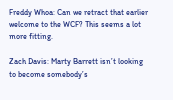Freddy Whoa: Can we retract that earlier welcome to the WCF? This seems a lot more fitting.

Zach Davis: Marty Barrett isn’t looking to become somebody’s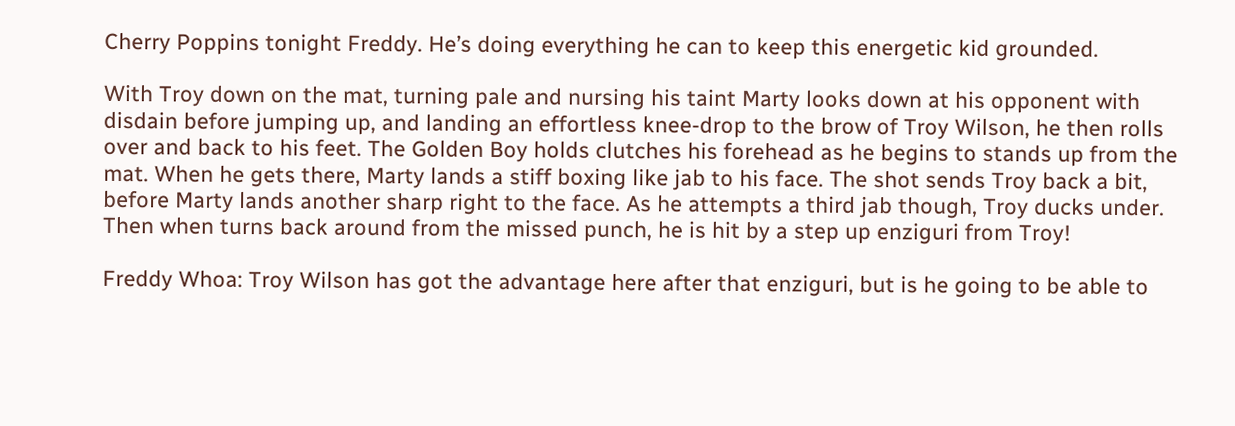Cherry Poppins tonight Freddy. He’s doing everything he can to keep this energetic kid grounded.

With Troy down on the mat, turning pale and nursing his taint Marty looks down at his opponent with disdain before jumping up, and landing an effortless knee-drop to the brow of Troy Wilson, he then rolls over and back to his feet. The Golden Boy holds clutches his forehead as he begins to stands up from the mat. When he gets there, Marty lands a stiff boxing like jab to his face. The shot sends Troy back a bit, before Marty lands another sharp right to the face. As he attempts a third jab though, Troy ducks under. Then when turns back around from the missed punch, he is hit by a step up enziguri from Troy!

Freddy Whoa: Troy Wilson has got the advantage here after that enziguri, but is he going to be able to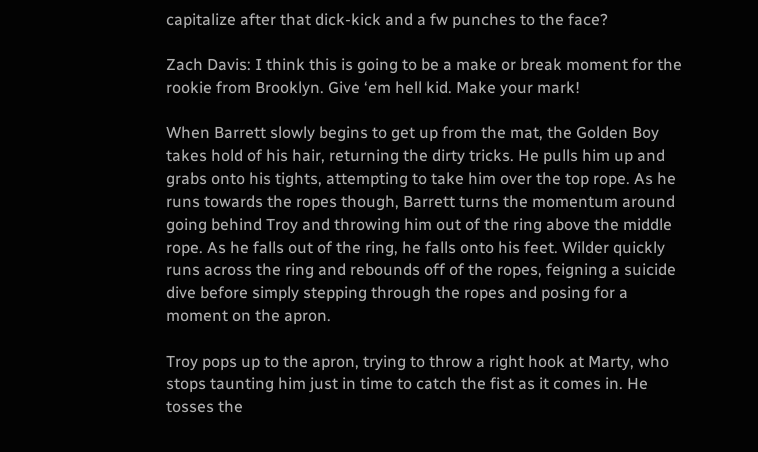capitalize after that dick-kick and a fw punches to the face?

Zach Davis: I think this is going to be a make or break moment for the rookie from Brooklyn. Give ‘em hell kid. Make your mark!

When Barrett slowly begins to get up from the mat, the Golden Boy takes hold of his hair, returning the dirty tricks. He pulls him up and grabs onto his tights, attempting to take him over the top rope. As he runs towards the ropes though, Barrett turns the momentum around going behind Troy and throwing him out of the ring above the middle rope. As he falls out of the ring, he falls onto his feet. Wilder quickly runs across the ring and rebounds off of the ropes, feigning a suicide dive before simply stepping through the ropes and posing for a moment on the apron.

Troy pops up to the apron, trying to throw a right hook at Marty, who stops taunting him just in time to catch the fist as it comes in. He tosses the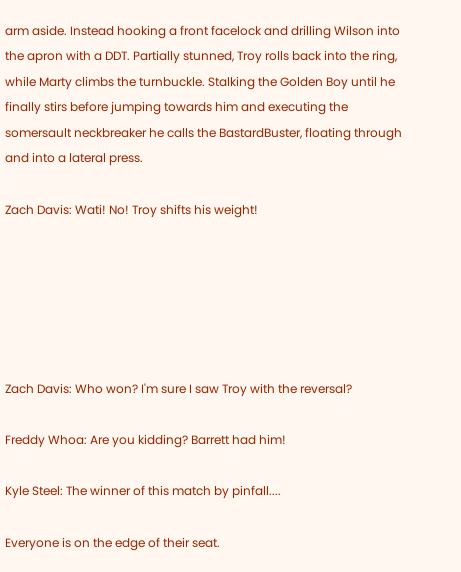arm aside. Instead hooking a front facelock and drilling Wilson into the apron with a DDT. Partially stunned, Troy rolls back into the ring, while Marty climbs the turnbuckle. Stalking the Golden Boy until he finally stirs before jumping towards him and executing the somersault neckbreaker he calls the BastardBuster, floating through and into a lateral press.

Zach Davis: Wati! No! Troy shifts his weight!






Zach Davis: Who won? I'm sure I saw Troy with the reversal?

Freddy Whoa: Are you kidding? Barrett had him!

Kyle Steel: The winner of this match by pinfall....

Everyone is on the edge of their seat.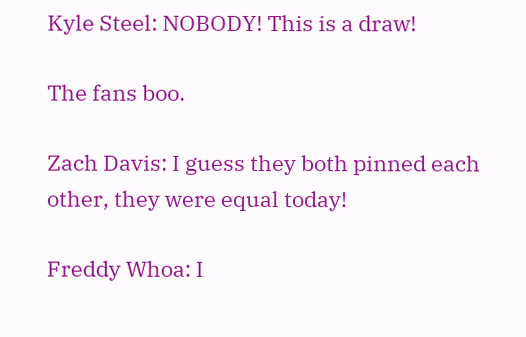Kyle Steel: NOBODY! This is a draw!

The fans boo.

Zach Davis: I guess they both pinned each other, they were equal today!

Freddy Whoa: I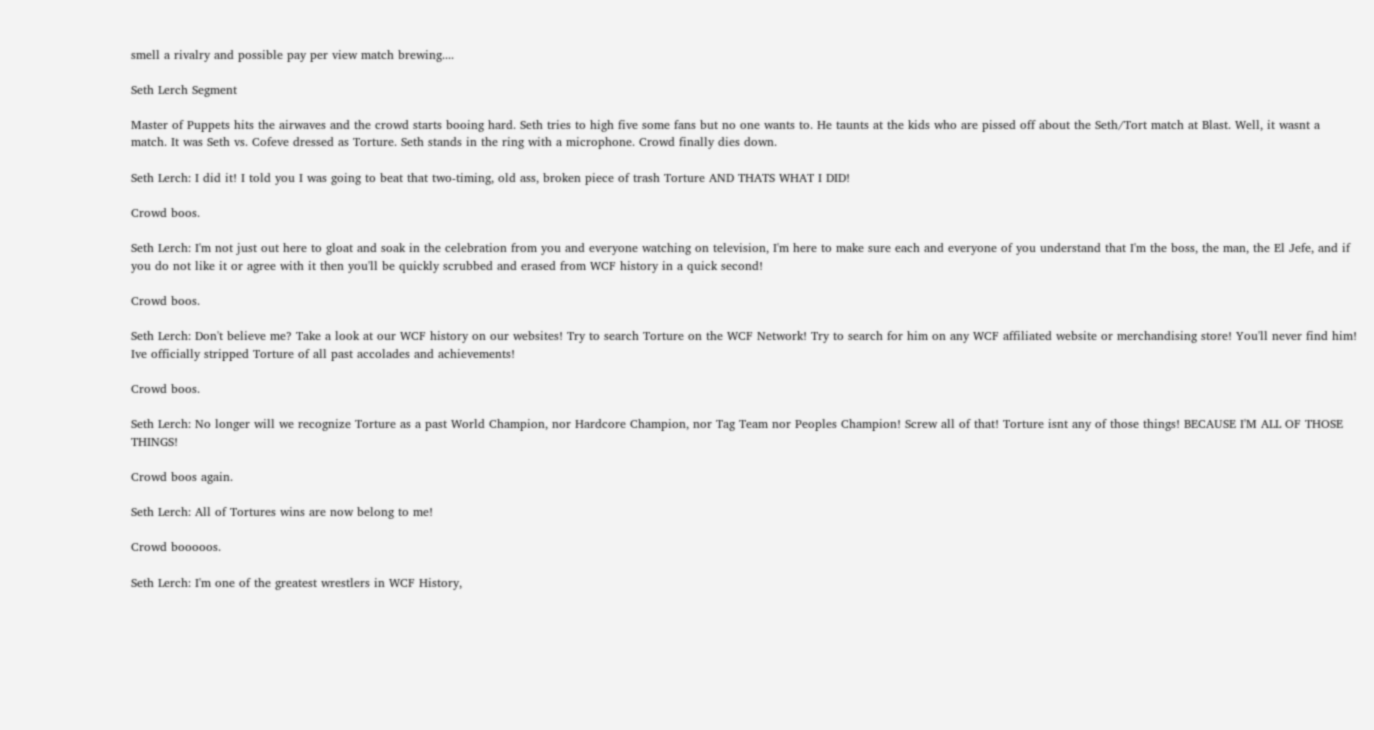smell a rivalry and possible pay per view match brewing....

Seth Lerch Segment

Master of Puppets hits the airwaves and the crowd starts booing hard. Seth tries to high five some fans but no one wants to. He taunts at the kids who are pissed off about the Seth/Tort match at Blast. Well, it wasnt a match. It was Seth vs. Cofeve dressed as Torture. Seth stands in the ring with a microphone. Crowd finally dies down.

Seth Lerch: I did it! I told you I was going to beat that two-timing, old ass, broken piece of trash Torture AND THATS WHAT I DID!

Crowd boos.

Seth Lerch: I'm not just out here to gloat and soak in the celebration from you and everyone watching on television, I'm here to make sure each and everyone of you understand that I'm the boss, the man, the El Jefe, and if you do not like it or agree with it then you'll be quickly scrubbed and erased from WCF history in a quick second!

Crowd boos.

Seth Lerch: Don't believe me? Take a look at our WCF history on our websites! Try to search Torture on the WCF Network! Try to search for him on any WCF affiliated website or merchandising store! You'll never find him! Ive officially stripped Torture of all past accolades and achievements!

Crowd boos.

Seth Lerch: No longer will we recognize Torture as a past World Champion, nor Hardcore Champion, nor Tag Team nor Peoples Champion! Screw all of that! Torture isnt any of those things! BECAUSE I'M ALL OF THOSE THINGS!

Crowd boos again.

Seth Lerch: All of Tortures wins are now belong to me!

Crowd booooos.

Seth Lerch: I'm one of the greatest wrestlers in WCF History,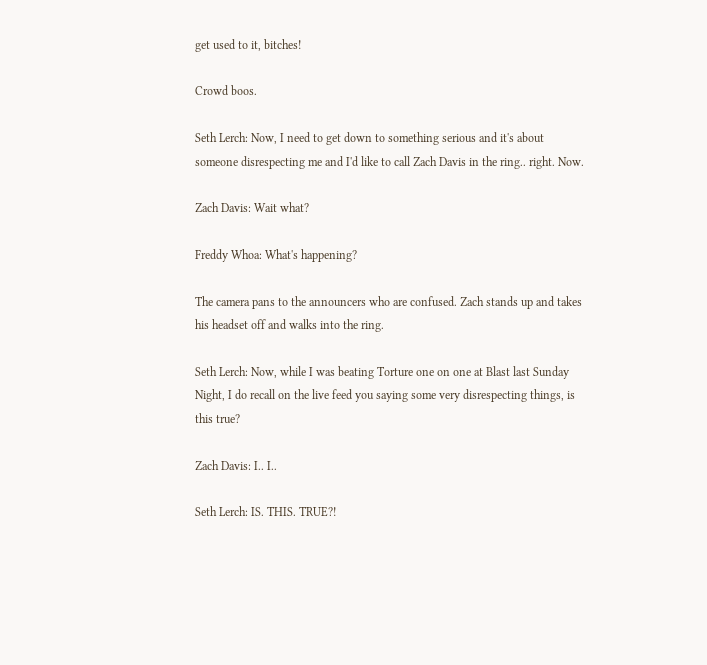get used to it, bitches!

Crowd boos.

Seth Lerch: Now, I need to get down to something serious and it's about someone disrespecting me and I'd like to call Zach Davis in the ring.. right. Now.

Zach Davis: Wait what?

Freddy Whoa: What's happening?

The camera pans to the announcers who are confused. Zach stands up and takes his headset off and walks into the ring.

Seth Lerch: Now, while I was beating Torture one on one at Blast last Sunday Night, I do recall on the live feed you saying some very disrespecting things, is this true?

Zach Davis: I.. I..

Seth Lerch: IS. THIS. TRUE?!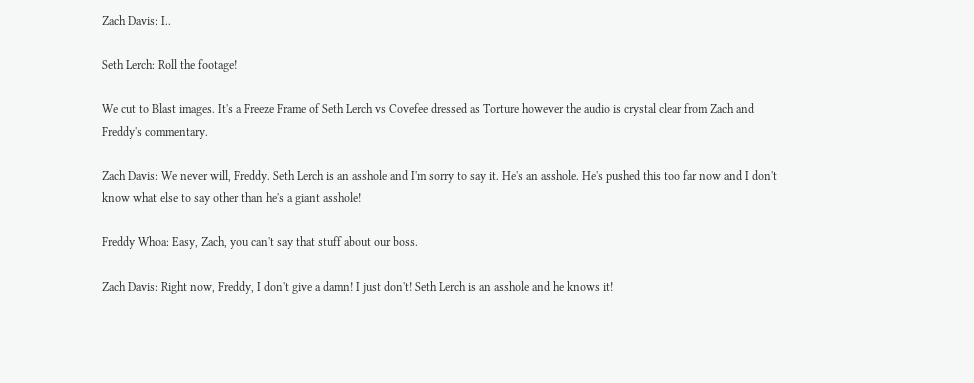Zach Davis: I..

Seth Lerch: Roll the footage!

We cut to Blast images. It's a Freeze Frame of Seth Lerch vs Covefee dressed as Torture however the audio is crystal clear from Zach and Freddy's commentary.

Zach Davis: We never will, Freddy. Seth Lerch is an asshole and I'm sorry to say it. He's an asshole. He's pushed this too far now and I don't know what else to say other than he's a giant asshole!

Freddy Whoa: Easy, Zach, you can't say that stuff about our boss.

Zach Davis: Right now, Freddy, I don't give a damn! I just don't! Seth Lerch is an asshole and he knows it!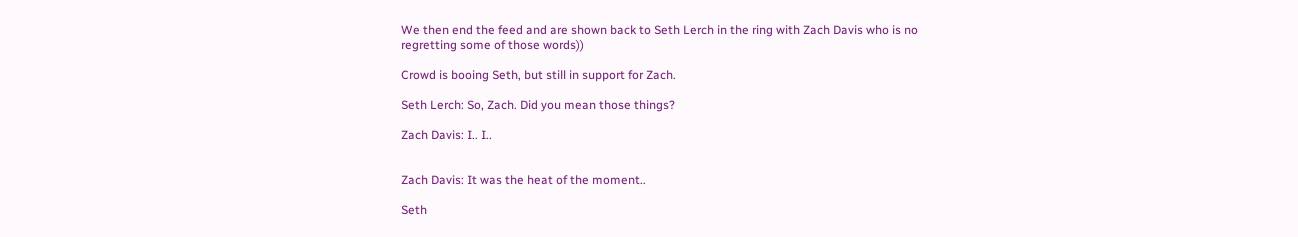We then end the feed and are shown back to Seth Lerch in the ring with Zach Davis who is no regretting some of those words))

Crowd is booing Seth, but still in support for Zach.

Seth Lerch: So, Zach. Did you mean those things?

Zach Davis: I.. I..


Zach Davis: It was the heat of the moment..

Seth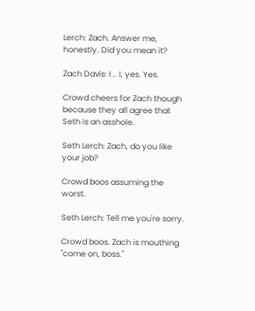Lerch: Zach. Answer me, honestly. Did you mean it?

Zach Davis: I .. I, yes. Yes.

Crowd cheers for Zach though because they all agree that Seth is an asshole.

Seth Lerch: Zach, do you like your job?

Crowd boos assuming the worst.

Seth Lerch: Tell me you're sorry.

Crowd boos. Zach is mouthing "come on, boss."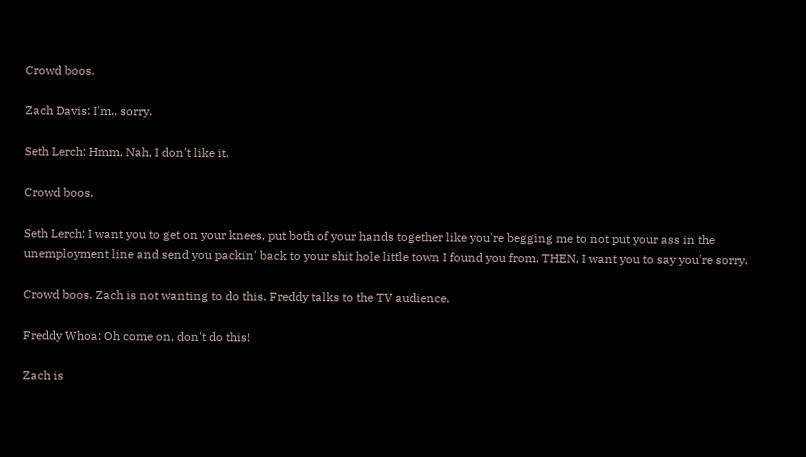Crowd boos.

Zach Davis: I'm.. sorry.

Seth Lerch: Hmm. Nah, I don't like it.

Crowd boos.

Seth Lerch: I want you to get on your knees, put both of your hands together like you're begging me to not put your ass in the unemployment line and send you packin' back to your shit hole little town I found you from. THEN, I want you to say you're sorry.

Crowd boos. Zach is not wanting to do this. Freddy talks to the TV audience.

Freddy Whoa: Oh come on, don't do this!

Zach is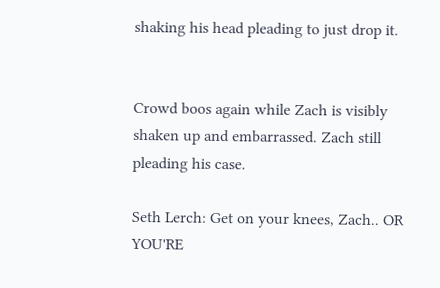shaking his head pleading to just drop it.


Crowd boos again while Zach is visibly shaken up and embarrassed. Zach still pleading his case.

Seth Lerch: Get on your knees, Zach.. OR YOU'RE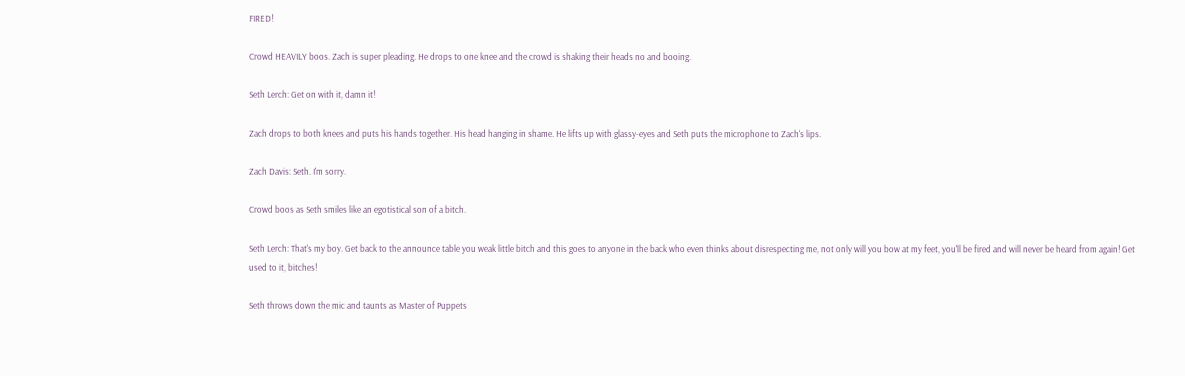FIRED!

Crowd HEAVILY boos. Zach is super pleading. He drops to one knee and the crowd is shaking their heads no and booing.

Seth Lerch: Get on with it, damn it!

Zach drops to both knees and puts his hands together. His head hanging in shame. He lifts up with glassy-eyes and Seth puts the microphone to Zach's lips.

Zach Davis: Seth. I'm sorry.

Crowd boos as Seth smiles like an egotistical son of a bitch.

Seth Lerch: That's my boy. Get back to the announce table you weak little bitch and this goes to anyone in the back who even thinks about disrespecting me, not only will you bow at my feet, you'll be fired and will never be heard from again! Get used to it, bitches!

Seth throws down the mic and taunts as Master of Puppets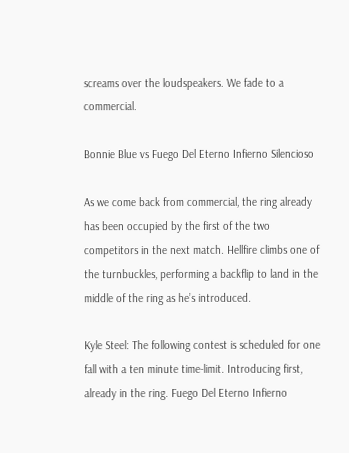screams over the loudspeakers. We fade to a commercial.

Bonnie Blue vs Fuego Del Eterno Infierno Silencioso

As we come back from commercial, the ring already has been occupied by the first of the two competitors in the next match. Hellfire climbs one of the turnbuckles, performing a backflip to land in the middle of the ring as he’s introduced.

Kyle Steel: The following contest is scheduled for one fall with a ten minute time-limit. Introducing first, already in the ring. Fuego Del Eterno Infierno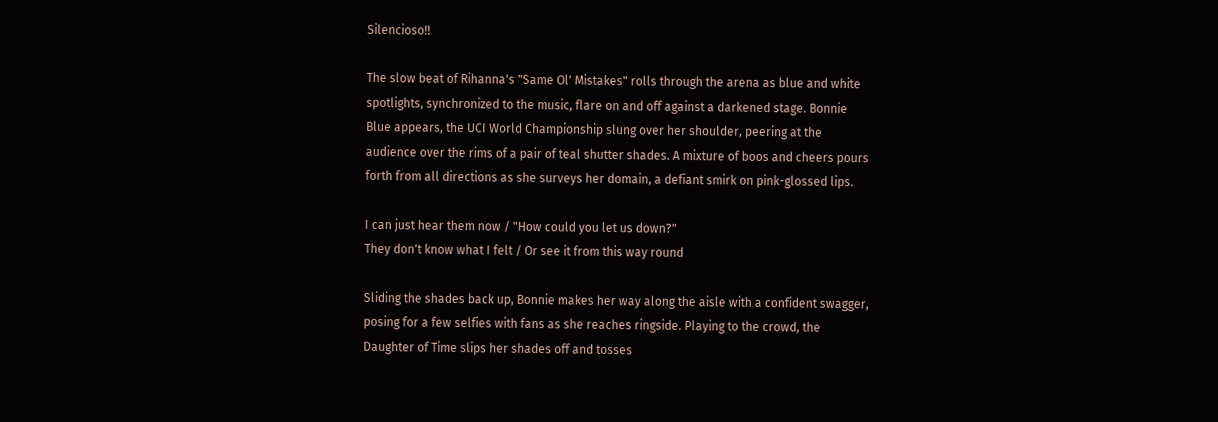Silencioso!!

The slow beat of Rihanna's "Same Ol' Mistakes" rolls through the arena as blue and white spotlights, synchronized to the music, flare on and off against a darkened stage. Bonnie Blue appears, the UCI World Championship slung over her shoulder, peering at the audience over the rims of a pair of teal shutter shades. A mixture of boos and cheers pours forth from all directions as she surveys her domain, a defiant smirk on pink-glossed lips.

I can just hear them now / "How could you let us down?"
They don't know what I felt / Or see it from this way round

Sliding the shades back up, Bonnie makes her way along the aisle with a confident swagger, posing for a few selfies with fans as she reaches ringside. Playing to the crowd, the Daughter of Time slips her shades off and tosses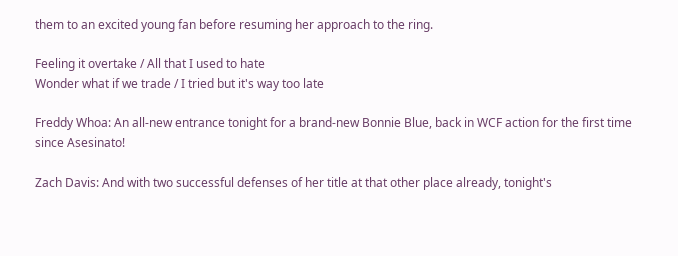them to an excited young fan before resuming her approach to the ring.

Feeling it overtake / All that I used to hate
Wonder what if we trade / I tried but it's way too late

Freddy Whoa: An all-new entrance tonight for a brand-new Bonnie Blue, back in WCF action for the first time since Asesinato!

Zach Davis: And with two successful defenses of her title at that other place already, tonight's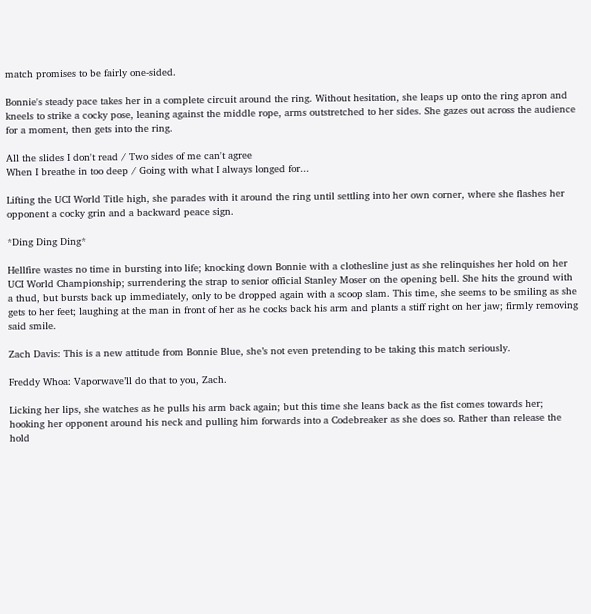match promises to be fairly one-sided.

Bonnie's steady pace takes her in a complete circuit around the ring. Without hesitation, she leaps up onto the ring apron and kneels to strike a cocky pose, leaning against the middle rope, arms outstretched to her sides. She gazes out across the audience for a moment, then gets into the ring.

All the slides I don't read / Two sides of me can't agree
When I breathe in too deep / Going with what I always longed for...

Lifting the UCI World Title high, she parades with it around the ring until settling into her own corner, where she flashes her opponent a cocky grin and a backward peace sign.

*Ding Ding Ding*

Hellfire wastes no time in bursting into life; knocking down Bonnie with a clothesline just as she relinquishes her hold on her UCI World Championship; surrendering the strap to senior official Stanley Moser on the opening bell. She hits the ground with a thud, but bursts back up immediately, only to be dropped again with a scoop slam. This time, she seems to be smiling as she gets to her feet; laughing at the man in front of her as he cocks back his arm and plants a stiff right on her jaw; firmly removing said smile.

Zach Davis: This is a new attitude from Bonnie Blue, she’s not even pretending to be taking this match seriously.

Freddy Whoa: Vaporwave’ll do that to you, Zach.

Licking her lips, she watches as he pulls his arm back again; but this time she leans back as the fist comes towards her; hooking her opponent around his neck and pulling him forwards into a Codebreaker as she does so. Rather than release the hold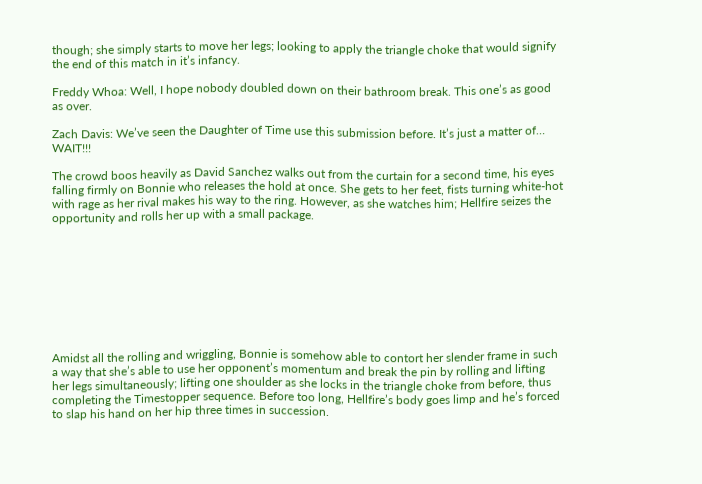though; she simply starts to move her legs; looking to apply the triangle choke that would signify the end of this match in it’s infancy.

Freddy Whoa: Well, I hope nobody doubled down on their bathroom break. This one’s as good as over.

Zach Davis: We’ve seen the Daughter of Time use this submission before. It’s just a matter of… WAIT!!!

The crowd boos heavily as David Sanchez walks out from the curtain for a second time, his eyes falling firmly on Bonnie who releases the hold at once. She gets to her feet, fists turning white-hot with rage as her rival makes his way to the ring. However, as she watches him; Hellfire seizes the opportunity and rolls her up with a small package.









Amidst all the rolling and wriggling, Bonnie is somehow able to contort her slender frame in such a way that she’s able to use her opponent’s momentum and break the pin by rolling and lifting her legs simultaneously; lifting one shoulder as she locks in the triangle choke from before, thus completing the Timestopper sequence. Before too long, Hellfire’s body goes limp and he’s forced to slap his hand on her hip three times in succession.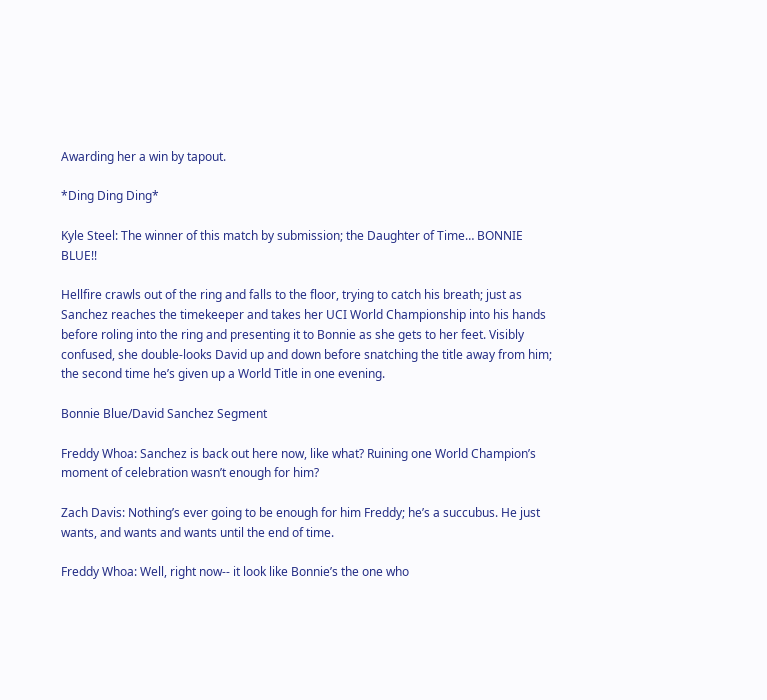Awarding her a win by tapout.

*Ding Ding Ding*

Kyle Steel: The winner of this match by submission; the Daughter of Time… BONNIE BLUE!!

Hellfire crawls out of the ring and falls to the floor, trying to catch his breath; just as Sanchez reaches the timekeeper and takes her UCI World Championship into his hands before roling into the ring and presenting it to Bonnie as she gets to her feet. Visibly confused, she double-looks David up and down before snatching the title away from him; the second time he’s given up a World Title in one evening.

Bonnie Blue/David Sanchez Segment

Freddy Whoa: Sanchez is back out here now, like what? Ruining one World Champion’s moment of celebration wasn’t enough for him?

Zach Davis: Nothing’s ever going to be enough for him Freddy; he’s a succubus. He just wants, and wants and wants until the end of time.

Freddy Whoa: Well, right now-- it look like Bonnie’s the one who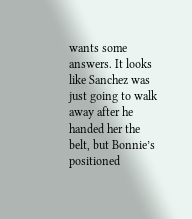wants some answers. It looks like Sanchez was just going to walk away after he handed her the belt, but Bonnie’s positioned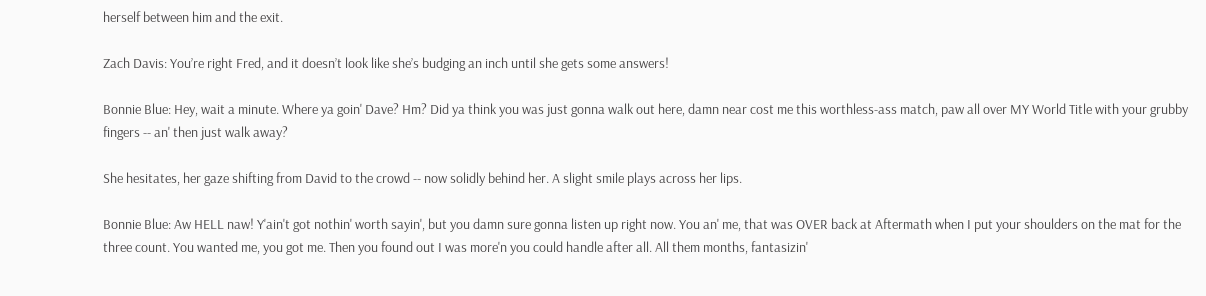herself between him and the exit.

Zach Davis: You’re right Fred, and it doesn’t look like she’s budging an inch until she gets some answers!

Bonnie Blue: Hey, wait a minute. Where ya goin' Dave? Hm? Did ya think you was just gonna walk out here, damn near cost me this worthless-ass match, paw all over MY World Title with your grubby fingers -- an' then just walk away?

She hesitates, her gaze shifting from David to the crowd -- now solidly behind her. A slight smile plays across her lips.

Bonnie Blue: Aw HELL naw! Y'ain't got nothin' worth sayin', but you damn sure gonna listen up right now. You an' me, that was OVER back at Aftermath when I put your shoulders on the mat for the three count. You wanted me, you got me. Then you found out I was more'n you could handle after all. All them months, fantasizin'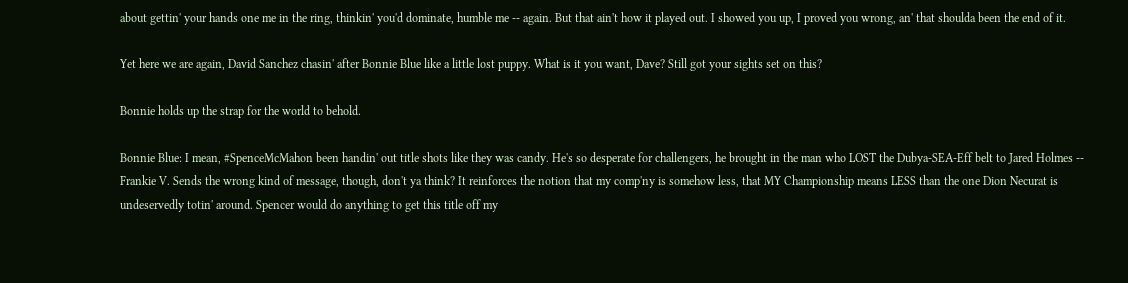about gettin' your hands one me in the ring, thinkin' you'd dominate, humble me -- again. But that ain't how it played out. I showed you up, I proved you wrong, an' that shoulda been the end of it.

Yet here we are again, David Sanchez chasin' after Bonnie Blue like a little lost puppy. What is it you want, Dave? Still got your sights set on this?

Bonnie holds up the strap for the world to behold.

Bonnie Blue: I mean, #SpenceMcMahon been handin' out title shots like they was candy. He's so desperate for challengers, he brought in the man who LOST the Dubya-SEA-Eff belt to Jared Holmes -- Frankie V. Sends the wrong kind of message, though, don't ya think? It reinforces the notion that my comp'ny is somehow less, that MY Championship means LESS than the one Dion Necurat is undeservedly totin' around. Spencer would do anything to get this title off my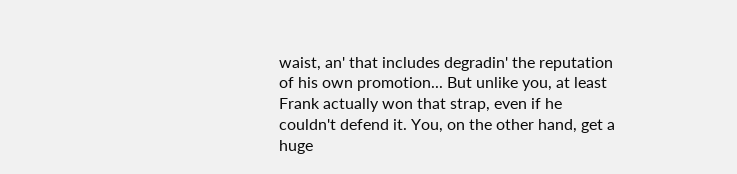waist, an' that includes degradin' the reputation of his own promotion... But unlike you, at least Frank actually won that strap, even if he couldn't defend it. You, on the other hand, get a huge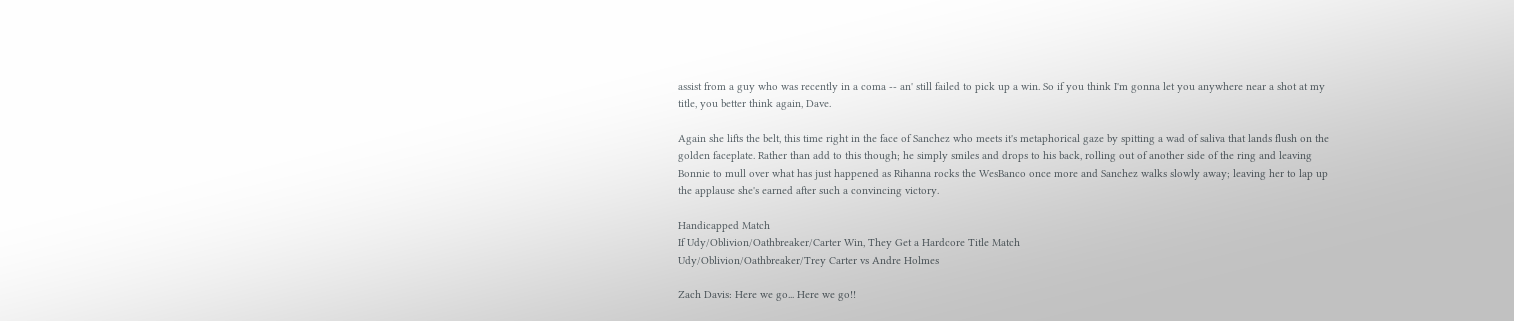assist from a guy who was recently in a coma -- an' still failed to pick up a win. So if you think I'm gonna let you anywhere near a shot at my title, you better think again, Dave.

Again she lifts the belt, this time right in the face of Sanchez who meets it's metaphorical gaze by spitting a wad of saliva that lands flush on the golden faceplate. Rather than add to this though; he simply smiles and drops to his back, rolling out of another side of the ring and leaving Bonnie to mull over what has just happened as Rihanna rocks the WesBanco once more and Sanchez walks slowly away; leaving her to lap up the applause she's earned after such a convincing victory.

Handicapped Match
If Udy/Oblivion/Oathbreaker/Carter Win, They Get a Hardcore Title Match
Udy/Oblivion/Oathbreaker/Trey Carter vs Andre Holmes

Zach Davis: Here we go... Here we go!!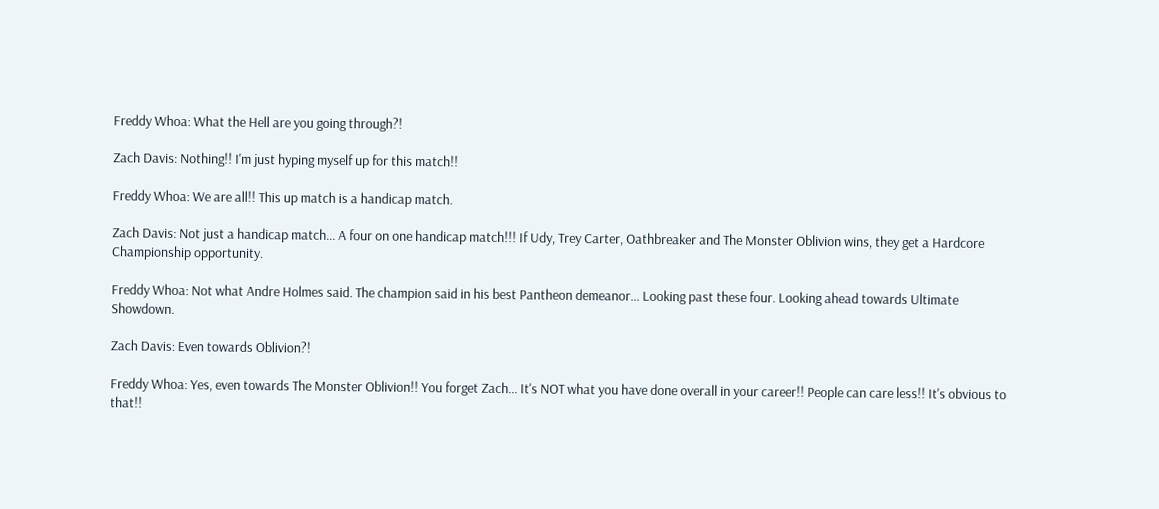Freddy Whoa: What the Hell are you going through?!

Zach Davis: Nothing!! I'm just hyping myself up for this match!!

Freddy Whoa: We are all!! This up match is a handicap match.

Zach Davis: Not just a handicap match... A four on one handicap match!!! If Udy, Trey Carter, Oathbreaker and The Monster Oblivion wins, they get a Hardcore Championship opportunity.

Freddy Whoa: Not what Andre Holmes said. The champion said in his best Pantheon demeanor... Looking past these four. Looking ahead towards Ultimate Showdown.

Zach Davis: Even towards Oblivion?!

Freddy Whoa: Yes, even towards The Monster Oblivion!! You forget Zach... It's NOT what you have done overall in your career!! People can care less!! It's obvious to that!!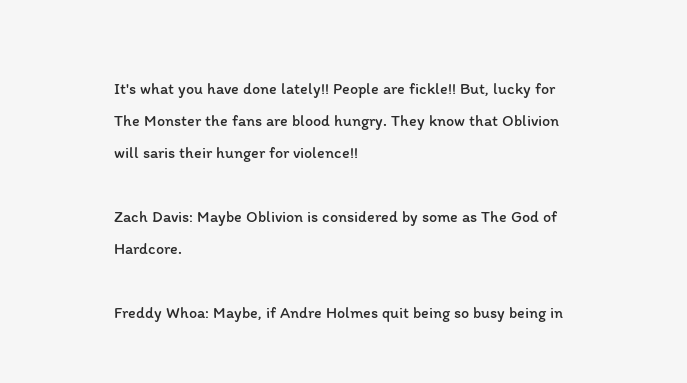It's what you have done lately!! People are fickle!! But, lucky for The Monster the fans are blood hungry. They know that Oblivion will saris their hunger for violence!!

Zach Davis: Maybe Oblivion is considered by some as The God of Hardcore.

Freddy Whoa: Maybe, if Andre Holmes quit being so busy being in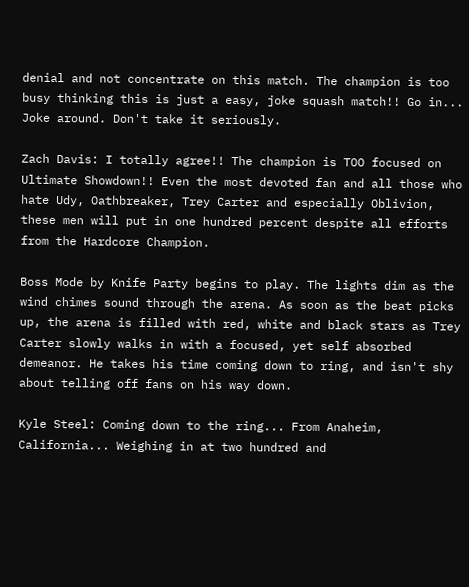denial and not concentrate on this match. The champion is too busy thinking this is just a easy, joke squash match!! Go in... Joke around. Don't take it seriously.

Zach Davis: I totally agree!! The champion is TOO focused on Ultimate Showdown!! Even the most devoted fan and all those who hate Udy, Oathbreaker, Trey Carter and especially Oblivion, these men will put in one hundred percent despite all efforts from the Hardcore Champion.

Boss Mode by Knife Party begins to play. The lights dim as the wind chimes sound through the arena. As soon as the beat picks up, the arena is filled with red, white and black stars as Trey Carter slowly walks in with a focused, yet self absorbed demeanor. He takes his time coming down to ring, and isn't shy about telling off fans on his way down.

Kyle Steel: Coming down to the ring... From Anaheim, California... Weighing in at two hundred and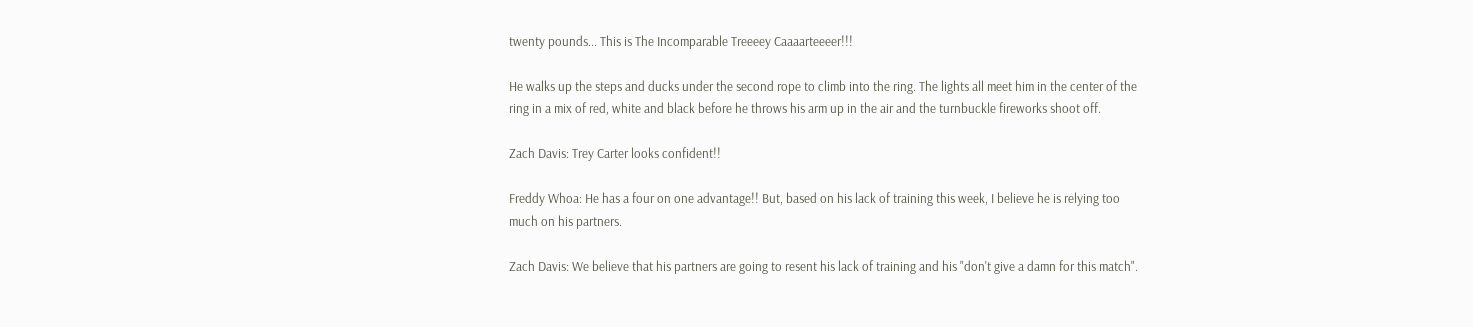twenty pounds... This is The Incomparable Treeeey Caaaarteeeer!!!

He walks up the steps and ducks under the second rope to climb into the ring. The lights all meet him in the center of the ring in a mix of red, white and black before he throws his arm up in the air and the turnbuckle fireworks shoot off.

Zach Davis: Trey Carter looks confident!!

Freddy Whoa: He has a four on one advantage!! But, based on his lack of training this week, I believe he is relying too much on his partners.

Zach Davis: We believe that his partners are going to resent his lack of training and his "don't give a damn for this match".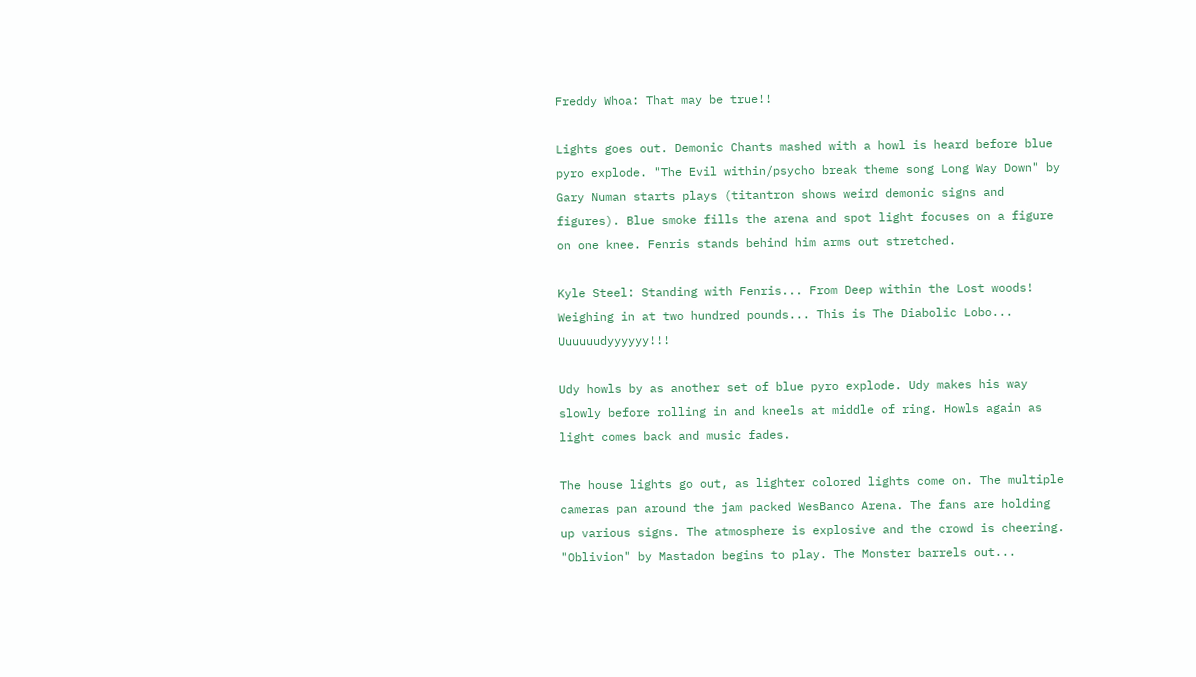Freddy Whoa: That may be true!!

Lights goes out. Demonic Chants mashed with a howl is heard before blue pyro explode. "The Evil within/psycho break theme song Long Way Down" by Gary Numan starts plays (titantron shows weird demonic signs and figures). Blue smoke fills the arena and spot light focuses on a figure on one knee. Fenris stands behind him arms out stretched.

Kyle Steel: Standing with Fenris... From Deep within the Lost woods! Weighing in at two hundred pounds... This is The Diabolic Lobo... Uuuuuudyyyyyy!!!

Udy howls by as another set of blue pyro explode. Udy makes his way slowly before rolling in and kneels at middle of ring. Howls again as light comes back and music fades.

The house lights go out, as lighter colored lights come on. The multiple cameras pan around the jam packed WesBanco Arena. The fans are holding up various signs. The atmosphere is explosive and the crowd is cheering. "Oblivion" by Mastadon begins to play. The Monster barrels out...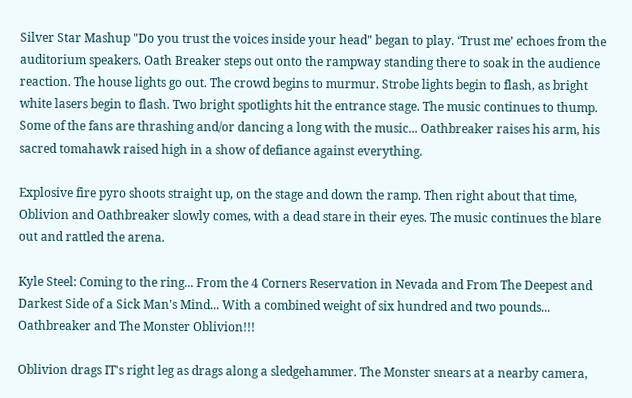Silver Star Mashup "Do you trust the voices inside your head" began to play. ‘Trust me’ echoes from the auditorium speakers. Oath Breaker steps out onto the rampway standing there to soak in the audience reaction. The house lights go out. The crowd begins to murmur. Strobe lights begin to flash, as bright white lasers begin to flash. Two bright spotlights hit the entrance stage. The music continues to thump. Some of the fans are thrashing and/or dancing a long with the music... Oathbreaker raises his arm, his sacred tomahawk raised high in a show of defiance against everything.

Explosive fire pyro shoots straight up, on the stage and down the ramp. Then right about that time, Oblivion and Oathbreaker slowly comes, with a dead stare in their eyes. The music continues the blare out and rattled the arena.

Kyle Steel: Coming to the ring... From the 4 Corners Reservation in Nevada and From The Deepest and Darkest Side of a Sick Man's Mind... With a combined weight of six hundred and two pounds... Oathbreaker and The Monster Oblivion!!!

Oblivion drags IT's right leg as drags along a sledgehammer. The Monster snears at a nearby camera,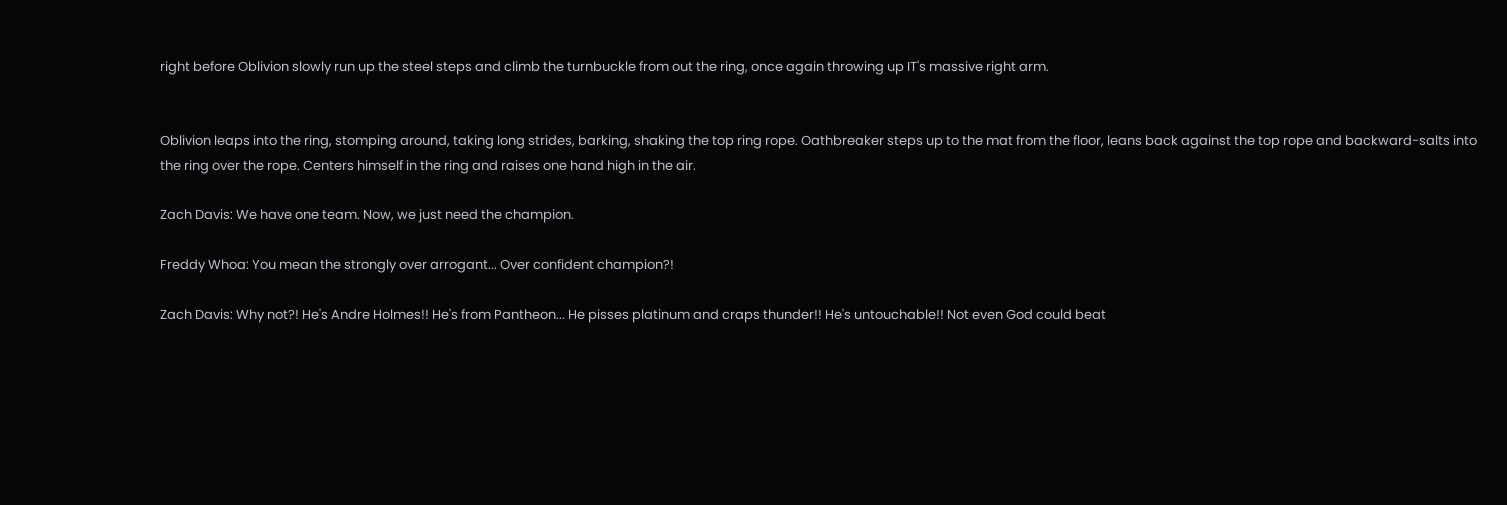right before Oblivion slowly run up the steel steps and climb the turnbuckle from out the ring, once again throwing up IT's massive right arm.


Oblivion leaps into the ring, stomping around, taking long strides, barking, shaking the top ring rope. Oathbreaker steps up to the mat from the floor, leans back against the top rope and backward-salts into the ring over the rope. Centers himself in the ring and raises one hand high in the air.

Zach Davis: We have one team. Now, we just need the champion.

Freddy Whoa: You mean the strongly over arrogant... Over confident champion?!

Zach Davis: Why not?! He's Andre Holmes!! He's from Pantheon... He pisses platinum and craps thunder!! He's untouchable!! Not even God could beat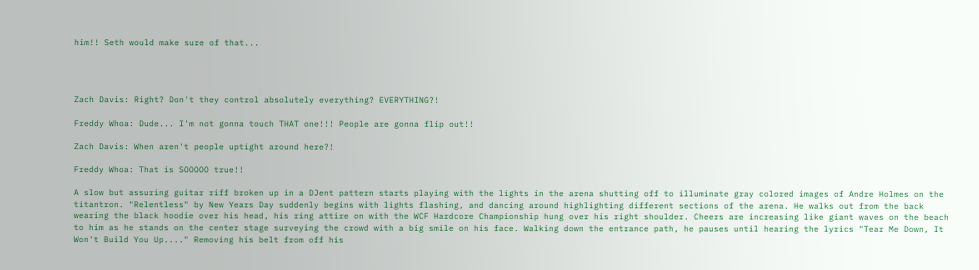him!! Seth would make sure of that...




Zach Davis: Right? Don't they control absolutely everything? EVERYTHING?!

Freddy Whoa: Dude... I'm not gonna touch THAT one!!! People are gonna flip out!!

Zach Davis: When aren't people uptight around here?!

Freddy Whoa: That is SOOOOO true!!

A slow but assuring guitar riff broken up in a DJent pattern starts playing with the lights in the arena shutting off to illuminate gray colored images of Andre Holmes on the titantron. "Relentless" by New Years Day suddenly begins with lights flashing, and dancing around highlighting different sections of the arena. He walks out from the back wearing the black hoodie over his head, his ring attire on with the WCF Hardcore Championship hung over his right shoulder. Cheers are increasing like giant waves on the beach to him as he stands on the center stage surveying the crowd with a big smile on his face. Walking down the entrance path, he pauses until hearing the lyrics "Tear Me Down, It Won't Build You Up...." Removing his belt from off his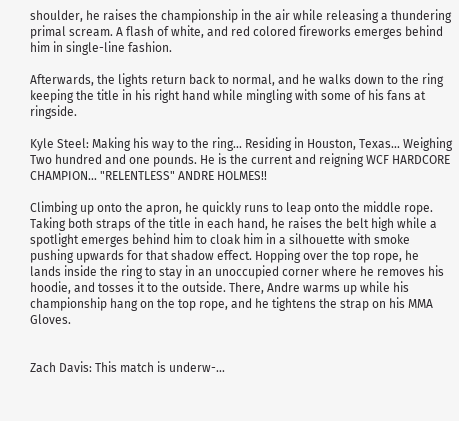shoulder, he raises the championship in the air while releasing a thundering primal scream. A flash of white, and red colored fireworks emerges behind him in single-line fashion.

Afterwards, the lights return back to normal, and he walks down to the ring keeping the title in his right hand while mingling with some of his fans at ringside.

Kyle Steel: Making his way to the ring... Residing in Houston, Texas... Weighing Two hundred and one pounds. He is the current and reigning WCF HARDCORE CHAMPION... "RELENTLESS" ANDRE HOLMES!!

Climbing up onto the apron, he quickly runs to leap onto the middle rope. Taking both straps of the title in each hand, he raises the belt high while a spotlight emerges behind him to cloak him in a silhouette with smoke pushing upwards for that shadow effect. Hopping over the top rope, he lands inside the ring to stay in an unoccupied corner where he removes his hoodie, and tosses it to the outside. There, Andre warms up while his championship hang on the top rope, and he tightens the strap on his MMA Gloves.


Zach Davis: This match is underw-...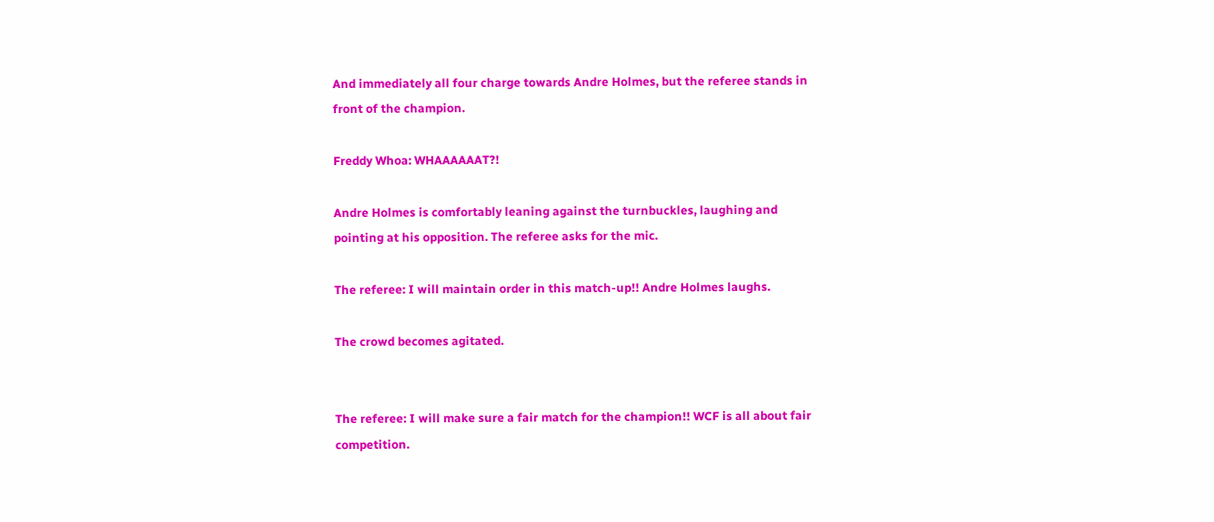And immediately all four charge towards Andre Holmes, but the referee stands in front of the champion.

Freddy Whoa: WHAAAAAAT?!

Andre Holmes is comfortably leaning against the turnbuckles, laughing and pointing at his opposition. The referee asks for the mic.

The referee: I will maintain order in this match-up!! Andre Holmes laughs.

The crowd becomes agitated.


The referee: I will make sure a fair match for the champion!! WCF is all about fair competition.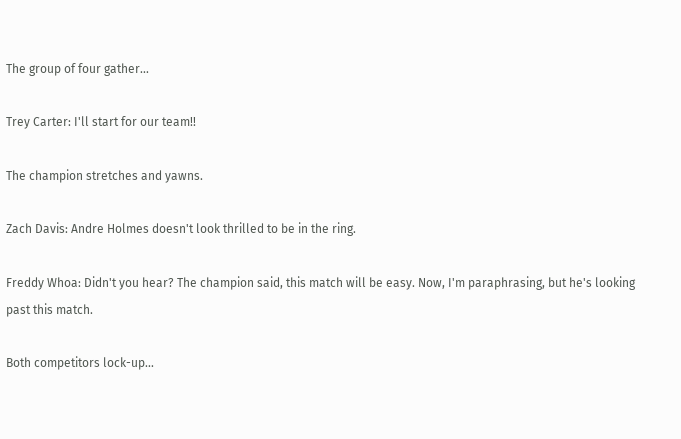The group of four gather...

Trey Carter: I'll start for our team!!

The champion stretches and yawns.

Zach Davis: Andre Holmes doesn't look thrilled to be in the ring.

Freddy Whoa: Didn't you hear? The champion said, this match will be easy. Now, I'm paraphrasing, but he's looking past this match.

Both competitors lock-up...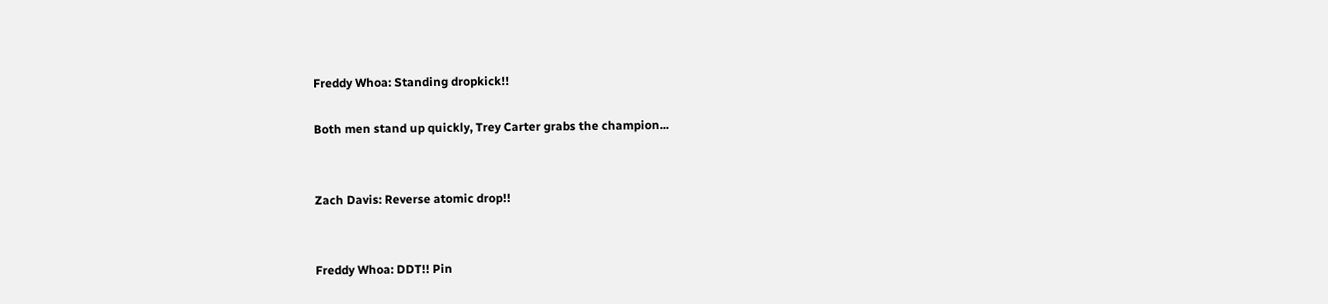Freddy Whoa: Standing dropkick!!

Both men stand up quickly, Trey Carter grabs the champion...


Zach Davis: Reverse atomic drop!!


Freddy Whoa: DDT!! Pin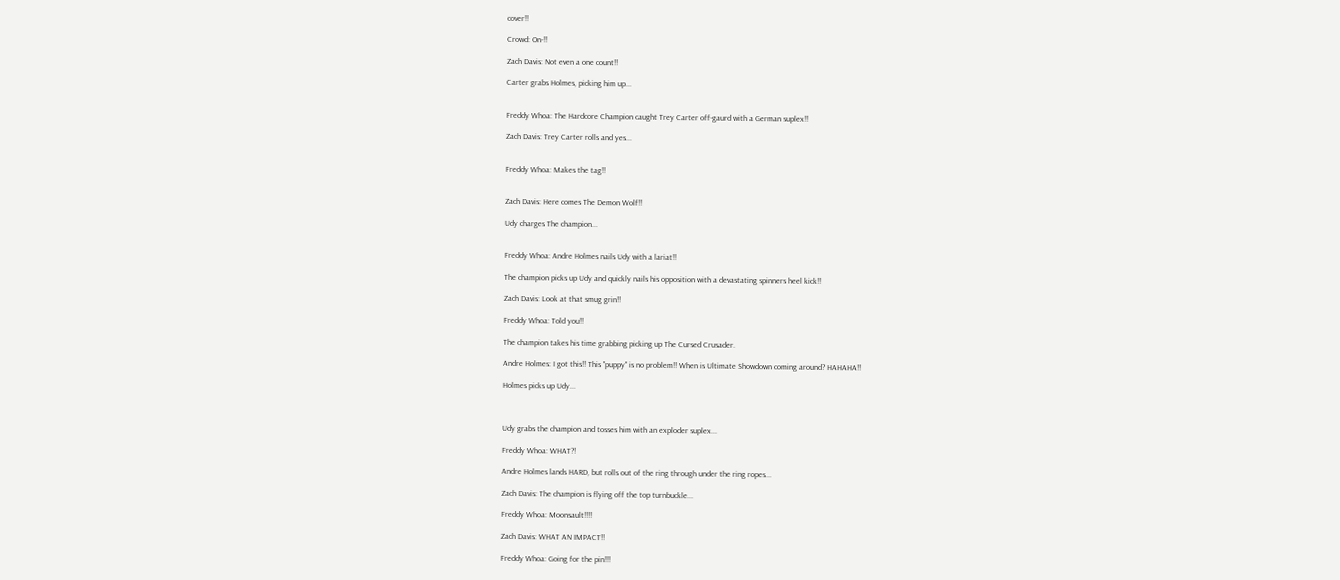cover!!

Crowd: On-!!

Zach Davis: Not even a one count!!

Carter grabs Holmes, picking him up...


Freddy Whoa: The Hardcore Champion caught Trey Carter off-gaurd with a German suplex!!

Zach Davis: Trey Carter rolls and yes...


Freddy Whoa: Makes the tag!!


Zach Davis: Here comes The Demon Wolf!!

Udy charges The champion...


Freddy Whoa: Andre Holmes nails Udy with a lariat!!

The champion picks up Udy and quickly nails his opposition with a devastating spinners heel kick!!

Zach Davis: Look at that smug grin!!

Freddy Whoa: Told you!!

The champion takes his time grabbing picking up The Cursed Crusader.

Andre Holmes: I got this!! This "puppy" is no problem!! When is Ultimate Showdown coming around? HAHAHA!!

Holmes picks up Udy...



Udy grabs the champion and tosses him with an exploder suplex...

Freddy Whoa: WHAT?!

Andre Holmes lands HARD, but rolls out of the ring through under the ring ropes...

Zach Davis: The champion is flying off the top turnbuckle...

Freddy Whoa: Moonsault!!!!

Zach Davis: WHAT AN IMPACT!!

Freddy Whoa: Going for the pin!!!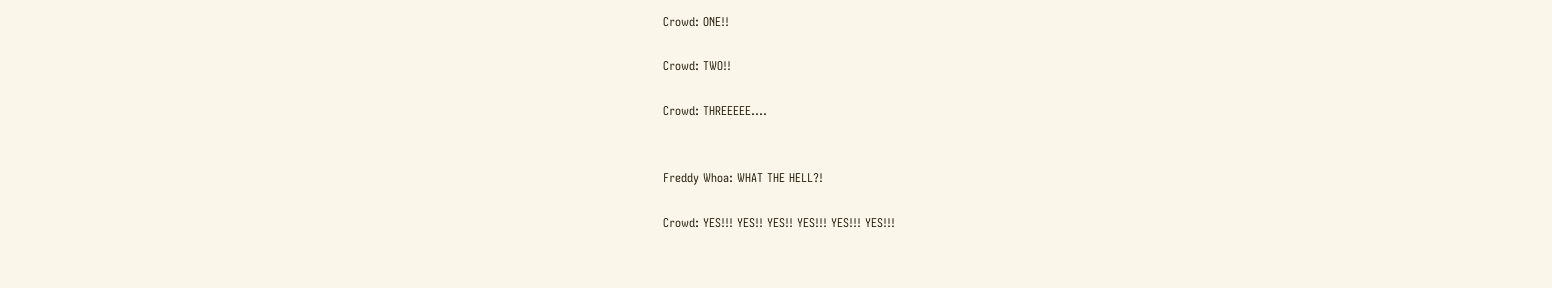Crowd: ONE!!

Crowd: TWO!!

Crowd: THREEEEE....


Freddy Whoa: WHAT THE HELL?!

Crowd: YES!!! YES!! YES!! YES!!! YES!!! YES!!!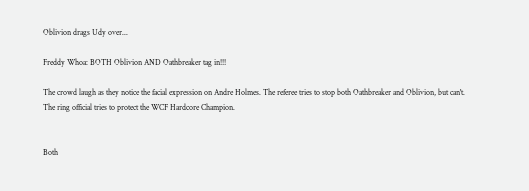Oblivion drags Udy over...

Freddy Whoa: BOTH Oblivion AND Oathbreaker tag in!!!

The crowd laugh as they notice the facial expression on Andre Holmes. The referee tries to stop both Oathbreaker and Oblivion, but can't. The ring official tries to protect the WCF Hardcore Champion.


Both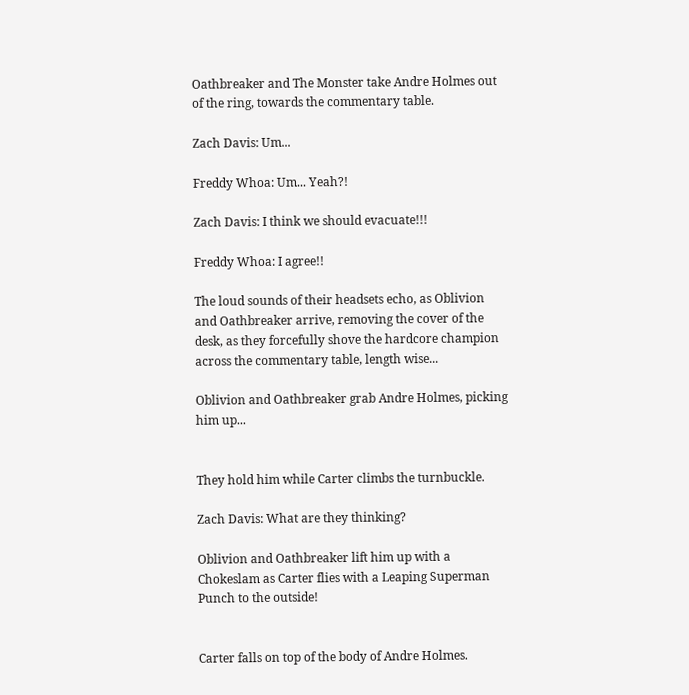Oathbreaker and The Monster take Andre Holmes out of the ring, towards the commentary table.

Zach Davis: Um...

Freddy Whoa: Um... Yeah?!

Zach Davis: I think we should evacuate!!!

Freddy Whoa: I agree!!

The loud sounds of their headsets echo, as Oblivion and Oathbreaker arrive, removing the cover of the desk, as they forcefully shove the hardcore champion across the commentary table, length wise...

Oblivion and Oathbreaker grab Andre Holmes, picking him up...


They hold him while Carter climbs the turnbuckle.

Zach Davis: What are they thinking?

Oblivion and Oathbreaker lift him up with a Chokeslam as Carter flies with a Leaping Superman Punch to the outside!


Carter falls on top of the body of Andre Holmes.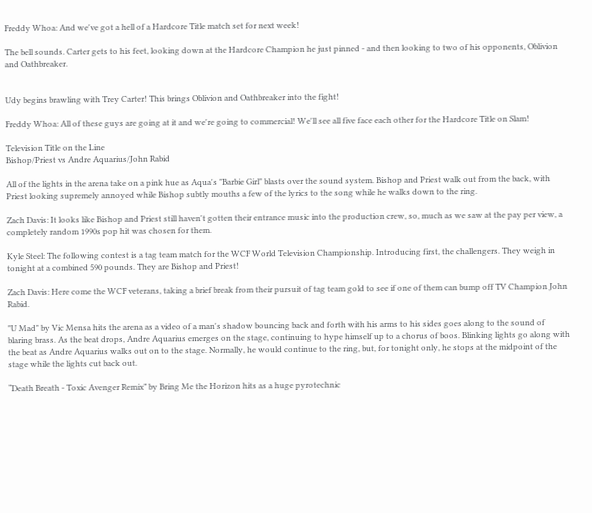Freddy Whoa: And we've got a hell of a Hardcore Title match set for next week!

The bell sounds. Carter gets to his feet, looking down at the Hardcore Champion he just pinned - and then looking to two of his opponents, Oblivion and Oathbreaker.


Udy begins brawling with Trey Carter! This brings Oblivion and Oathbreaker into the fight!

Freddy Whoa: All of these guys are going at it and we're going to commercial! We'll see all five face each other for the Hardcore Title on Slam!

Television Title on the Line
Bishop/Priest vs Andre Aquarius/John Rabid

All of the lights in the arena take on a pink hue as Aqua's "Barbie Girl" blasts over the sound system. Bishop and Priest walk out from the back, with Priest looking supremely annoyed while Bishop subtly mouths a few of the lyrics to the song while he walks down to the ring.

Zach Davis: It looks like Bishop and Priest still haven't gotten their entrance music into the production crew, so, much as we saw at the pay per view, a completely random 1990s pop hit was chosen for them.

Kyle Steel: The following contest is a tag team match for the WCF World Television Championship. Introducing first, the challengers. They weigh in tonight at a combined 590 pounds. They are Bishop and Priest!

Zach Davis: Here come the WCF veterans, taking a brief break from their pursuit of tag team gold to see if one of them can bump off TV Champion John Rabid.

"U Mad" by Vic Mensa hits the arena as a video of a man's shadow bouncing back and forth with his arms to his sides goes along to the sound of blaring brass. As the beat drops, Andre Aquarius emerges on the stage, continuing to hype himself up to a chorus of boos. Blinking lights go along with the beat as Andre Aquarius walks out on to the stage. Normally, he would continue to the ring, but, for tonight only, he stops at the midpoint of the stage while the lights cut back out.

“Death Breath - Toxic Avenger Remix” by Bring Me the Horizon hits as a huge pyrotechnic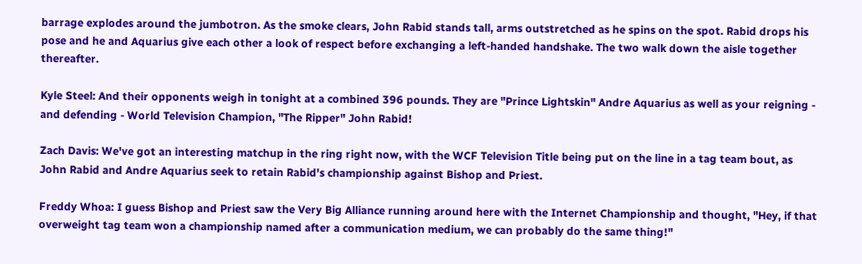barrage explodes around the jumbotron. As the smoke clears, John Rabid stands tall, arms outstretched as he spins on the spot. Rabid drops his pose and he and Aquarius give each other a look of respect before exchanging a left-handed handshake. The two walk down the aisle together thereafter.

Kyle Steel: And their opponents weigh in tonight at a combined 396 pounds. They are "Prince Lightskin" Andre Aquarius as well as your reigning - and defending - World Television Champion, "The Ripper" John Rabid!

Zach Davis: We've got an interesting matchup in the ring right now, with the WCF Television Title being put on the line in a tag team bout, as John Rabid and Andre Aquarius seek to retain Rabid's championship against Bishop and Priest.

Freddy Whoa: I guess Bishop and Priest saw the Very Big Alliance running around here with the Internet Championship and thought, "Hey, if that overweight tag team won a championship named after a communication medium, we can probably do the same thing!"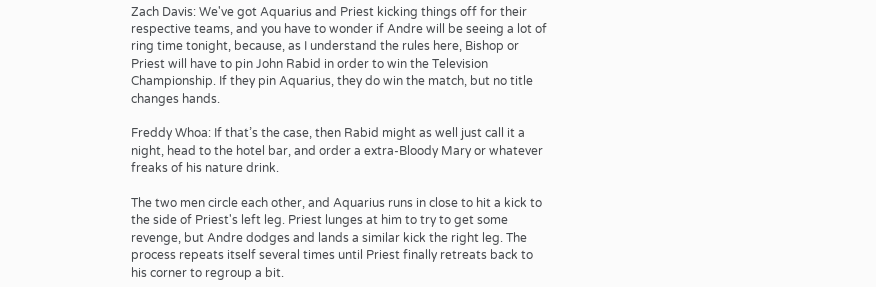Zach Davis: We've got Aquarius and Priest kicking things off for their respective teams, and you have to wonder if Andre will be seeing a lot of ring time tonight, because, as I understand the rules here, Bishop or Priest will have to pin John Rabid in order to win the Television Championship. If they pin Aquarius, they do win the match, but no title changes hands.

Freddy Whoa: If that’s the case, then Rabid might as well just call it a night, head to the hotel bar, and order a extra-Bloody Mary or whatever freaks of his nature drink.

The two men circle each other, and Aquarius runs in close to hit a kick to the side of Priest's left leg. Priest lunges at him to try to get some revenge, but Andre dodges and lands a similar kick the right leg. The process repeats itself several times until Priest finally retreats back to his corner to regroup a bit.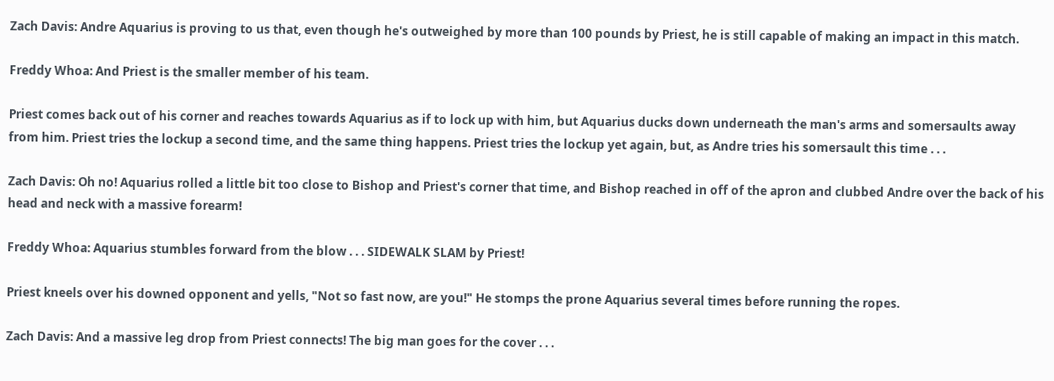Zach Davis: Andre Aquarius is proving to us that, even though he's outweighed by more than 100 pounds by Priest, he is still capable of making an impact in this match.

Freddy Whoa: And Priest is the smaller member of his team.

Priest comes back out of his corner and reaches towards Aquarius as if to lock up with him, but Aquarius ducks down underneath the man's arms and somersaults away from him. Priest tries the lockup a second time, and the same thing happens. Priest tries the lockup yet again, but, as Andre tries his somersault this time . . .

Zach Davis: Oh no! Aquarius rolled a little bit too close to Bishop and Priest's corner that time, and Bishop reached in off of the apron and clubbed Andre over the back of his head and neck with a massive forearm!

Freddy Whoa: Aquarius stumbles forward from the blow . . . SIDEWALK SLAM by Priest!

Priest kneels over his downed opponent and yells, "Not so fast now, are you!" He stomps the prone Aquarius several times before running the ropes.

Zach Davis: And a massive leg drop from Priest connects! The big man goes for the cover . . .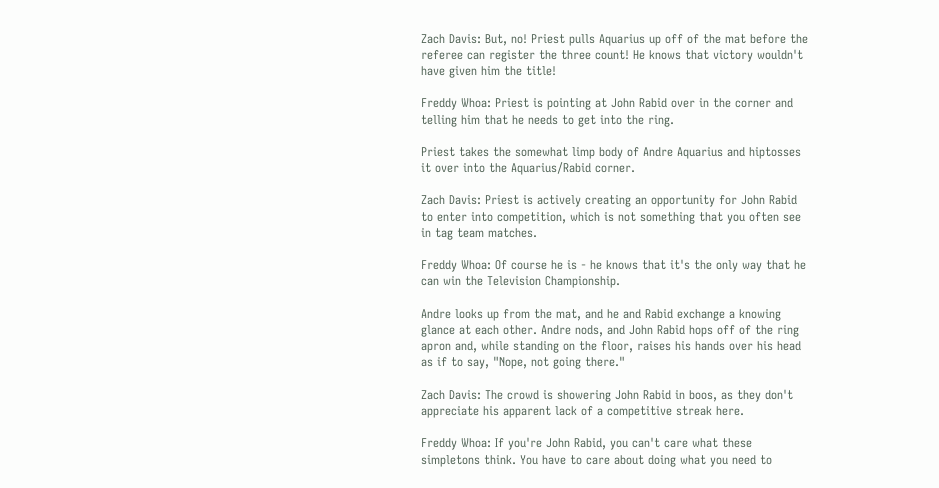Zach Davis: But, no! Priest pulls Aquarius up off of the mat before the referee can register the three count! He knows that victory wouldn't have given him the title!

Freddy Whoa: Priest is pointing at John Rabid over in the corner and telling him that he needs to get into the ring.

Priest takes the somewhat limp body of Andre Aquarius and hiptosses it over into the Aquarius/Rabid corner.

Zach Davis: Priest is actively creating an opportunity for John Rabid to enter into competition, which is not something that you often see in tag team matches.

Freddy Whoa: Of course he is - he knows that it's the only way that he can win the Television Championship.

Andre looks up from the mat, and he and Rabid exchange a knowing glance at each other. Andre nods, and John Rabid hops off of the ring apron and, while standing on the floor, raises his hands over his head as if to say, "Nope, not going there."

Zach Davis: The crowd is showering John Rabid in boos, as they don't appreciate his apparent lack of a competitive streak here.

Freddy Whoa: If you're John Rabid, you can't care what these simpletons think. You have to care about doing what you need to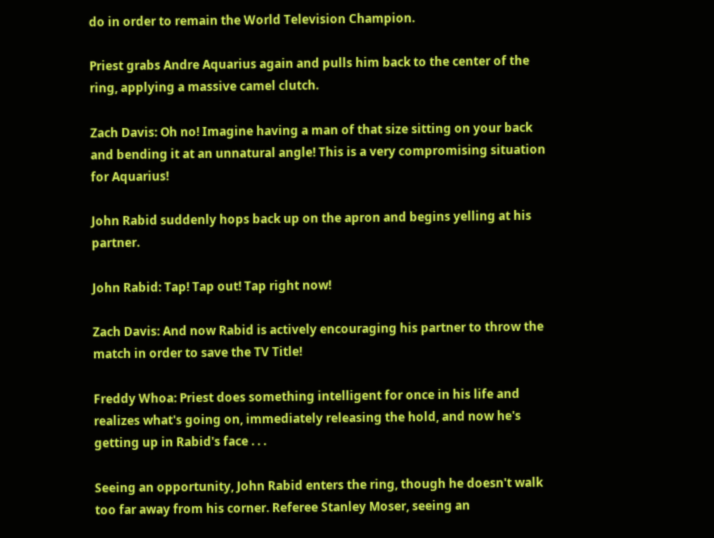do in order to remain the World Television Champion.

Priest grabs Andre Aquarius again and pulls him back to the center of the ring, applying a massive camel clutch.

Zach Davis: Oh no! Imagine having a man of that size sitting on your back and bending it at an unnatural angle! This is a very compromising situation for Aquarius!

John Rabid suddenly hops back up on the apron and begins yelling at his partner.

John Rabid: Tap! Tap out! Tap right now!

Zach Davis: And now Rabid is actively encouraging his partner to throw the match in order to save the TV Title!

Freddy Whoa: Priest does something intelligent for once in his life and realizes what's going on, immediately releasing the hold, and now he's getting up in Rabid's face . . .

Seeing an opportunity, John Rabid enters the ring, though he doesn't walk too far away from his corner. Referee Stanley Moser, seeing an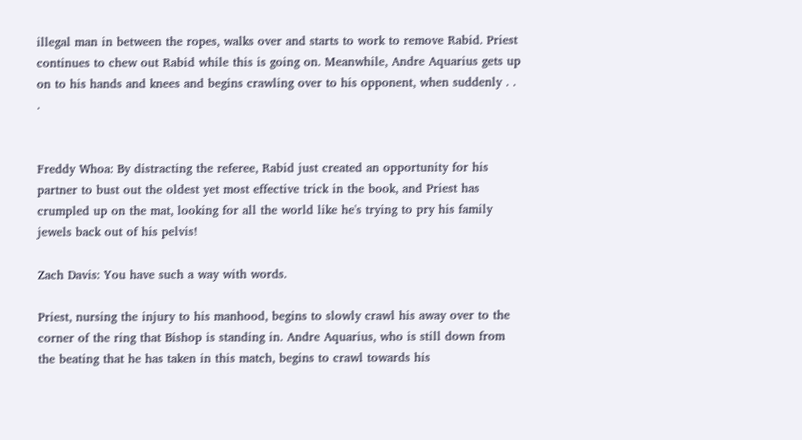illegal man in between the ropes, walks over and starts to work to remove Rabid. Priest continues to chew out Rabid while this is going on. Meanwhile, Andre Aquarius gets up on to his hands and knees and begins crawling over to his opponent, when suddenly . . .


Freddy Whoa: By distracting the referee, Rabid just created an opportunity for his partner to bust out the oldest yet most effective trick in the book, and Priest has crumpled up on the mat, looking for all the world like he's trying to pry his family jewels back out of his pelvis!

Zach Davis: You have such a way with words.

Priest, nursing the injury to his manhood, begins to slowly crawl his away over to the corner of the ring that Bishop is standing in. Andre Aquarius, who is still down from the beating that he has taken in this match, begins to crawl towards his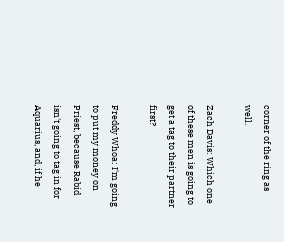corner of the ring as well.

Zach Davis: Which one of these men is going to get a tag to their partner first?

Freddy Whoa: I'm going to put my money on Priest, because Rabid isn't going to tag in for Aquarius, and, if he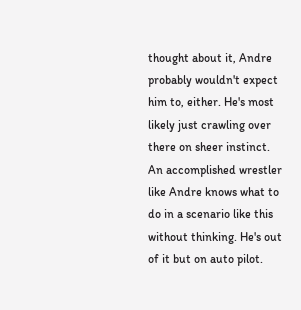thought about it, Andre probably wouldn't expect him to, either. He's most likely just crawling over there on sheer instinct. An accomplished wrestler like Andre knows what to do in a scenario like this without thinking. He's out of it but on auto pilot.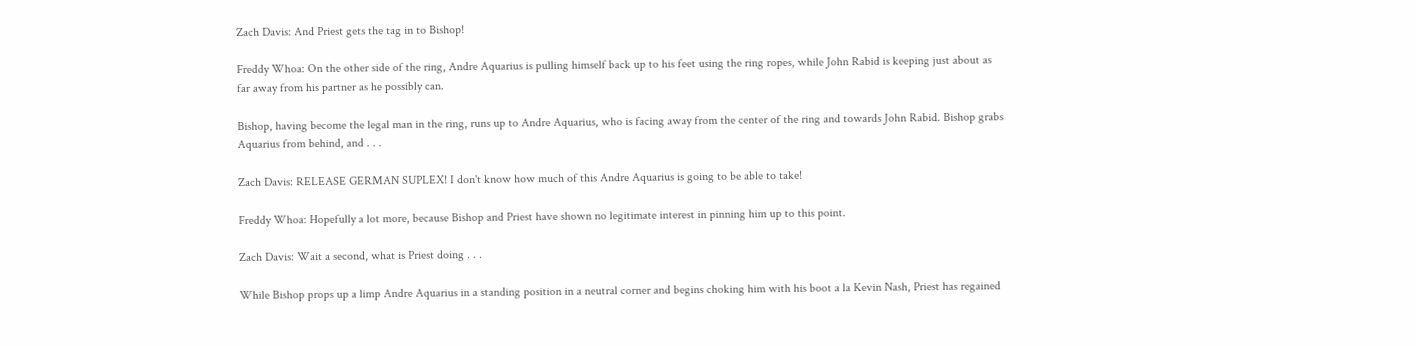Zach Davis: And Priest gets the tag in to Bishop!

Freddy Whoa: On the other side of the ring, Andre Aquarius is pulling himself back up to his feet using the ring ropes, while John Rabid is keeping just about as far away from his partner as he possibly can.

Bishop, having become the legal man in the ring, runs up to Andre Aquarius, who is facing away from the center of the ring and towards John Rabid. Bishop grabs Aquarius from behind, and . . .

Zach Davis: RELEASE GERMAN SUPLEX! I don't know how much of this Andre Aquarius is going to be able to take!

Freddy Whoa: Hopefully a lot more, because Bishop and Priest have shown no legitimate interest in pinning him up to this point.

Zach Davis: Wait a second, what is Priest doing . . .

While Bishop props up a limp Andre Aquarius in a standing position in a neutral corner and begins choking him with his boot a la Kevin Nash, Priest has regained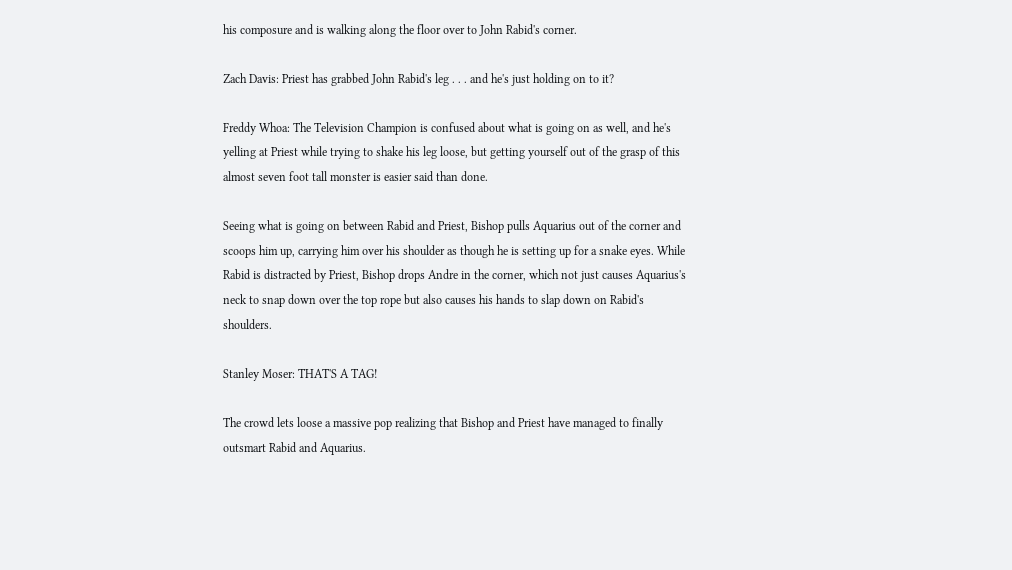his composure and is walking along the floor over to John Rabid's corner.

Zach Davis: Priest has grabbed John Rabid's leg . . . and he's just holding on to it?

Freddy Whoa: The Television Champion is confused about what is going on as well, and he's yelling at Priest while trying to shake his leg loose, but getting yourself out of the grasp of this almost seven foot tall monster is easier said than done.

Seeing what is going on between Rabid and Priest, Bishop pulls Aquarius out of the corner and scoops him up, carrying him over his shoulder as though he is setting up for a snake eyes. While Rabid is distracted by Priest, Bishop drops Andre in the corner, which not just causes Aquarius's neck to snap down over the top rope but also causes his hands to slap down on Rabid's shoulders.

Stanley Moser: THAT'S A TAG!

The crowd lets loose a massive pop realizing that Bishop and Priest have managed to finally outsmart Rabid and Aquarius.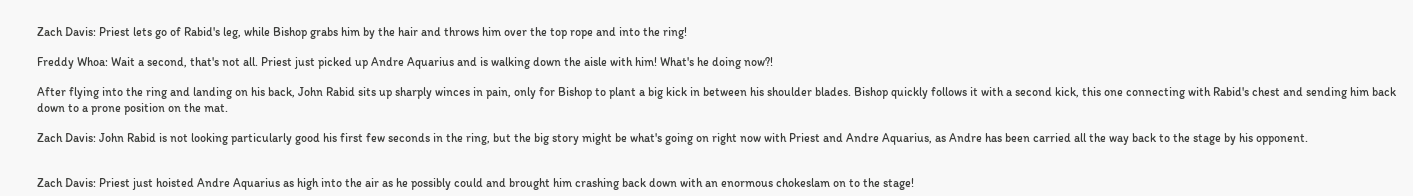Zach Davis: Priest lets go of Rabid's leg, while Bishop grabs him by the hair and throws him over the top rope and into the ring!

Freddy Whoa: Wait a second, that's not all. Priest just picked up Andre Aquarius and is walking down the aisle with him! What's he doing now?!

After flying into the ring and landing on his back, John Rabid sits up sharply winces in pain, only for Bishop to plant a big kick in between his shoulder blades. Bishop quickly follows it with a second kick, this one connecting with Rabid's chest and sending him back down to a prone position on the mat.

Zach Davis: John Rabid is not looking particularly good his first few seconds in the ring, but the big story might be what's going on right now with Priest and Andre Aquarius, as Andre has been carried all the way back to the stage by his opponent.


Zach Davis: Priest just hoisted Andre Aquarius as high into the air as he possibly could and brought him crashing back down with an enormous chokeslam on to the stage!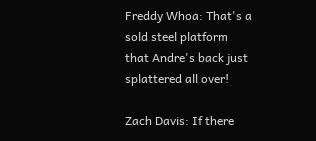Freddy Whoa: That's a sold steel platform that Andre's back just splattered all over!

Zach Davis: If there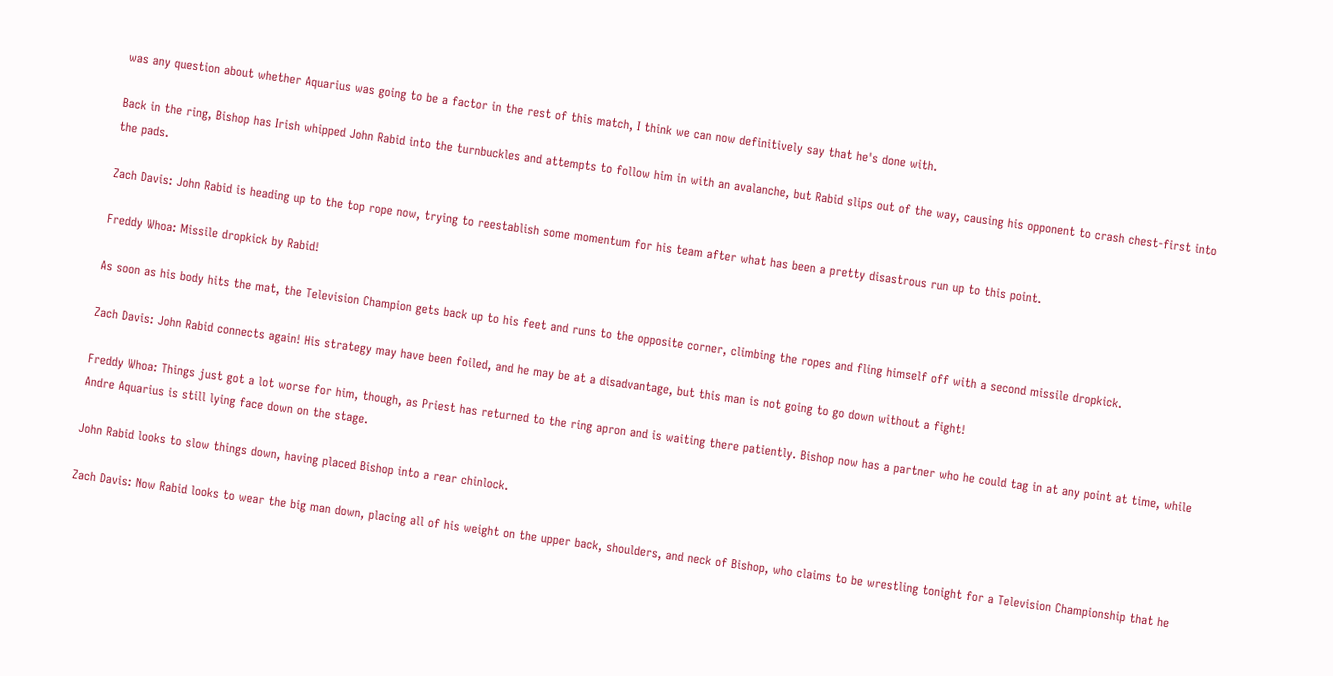was any question about whether Aquarius was going to be a factor in the rest of this match, I think we can now definitively say that he's done with.

Back in the ring, Bishop has Irish whipped John Rabid into the turnbuckles and attempts to follow him in with an avalanche, but Rabid slips out of the way, causing his opponent to crash chest-first into the pads.

Zach Davis: John Rabid is heading up to the top rope now, trying to reestablish some momentum for his team after what has been a pretty disastrous run up to this point.

Freddy Whoa: Missile dropkick by Rabid!

As soon as his body hits the mat, the Television Champion gets back up to his feet and runs to the opposite corner, climbing the ropes and fling himself off with a second missile dropkick.

Zach Davis: John Rabid connects again! His strategy may have been foiled, and he may be at a disadvantage, but this man is not going to go down without a fight!

Freddy Whoa: Things just got a lot worse for him, though, as Priest has returned to the ring apron and is waiting there patiently. Bishop now has a partner who he could tag in at any point at time, while Andre Aquarius is still lying face down on the stage.

John Rabid looks to slow things down, having placed Bishop into a rear chinlock.

Zach Davis: Now Rabid looks to wear the big man down, placing all of his weight on the upper back, shoulders, and neck of Bishop, who claims to be wrestling tonight for a Television Championship that he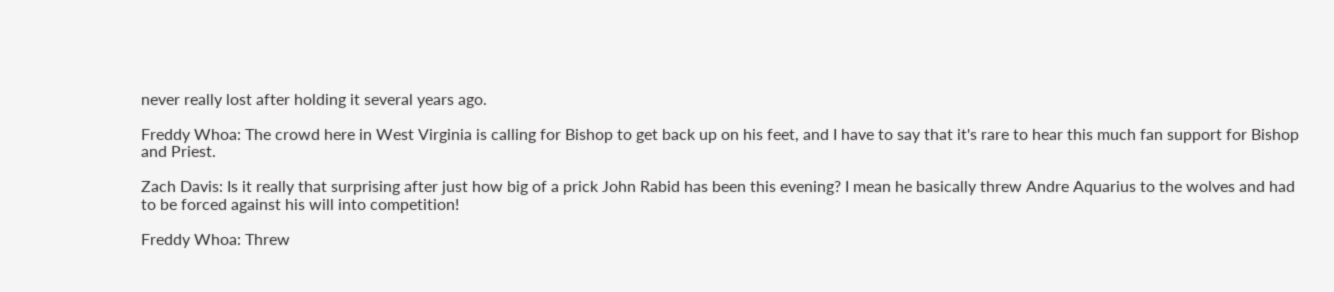never really lost after holding it several years ago.

Freddy Whoa: The crowd here in West Virginia is calling for Bishop to get back up on his feet, and I have to say that it's rare to hear this much fan support for Bishop and Priest.

Zach Davis: Is it really that surprising after just how big of a prick John Rabid has been this evening? I mean he basically threw Andre Aquarius to the wolves and had to be forced against his will into competition!

Freddy Whoa: Threw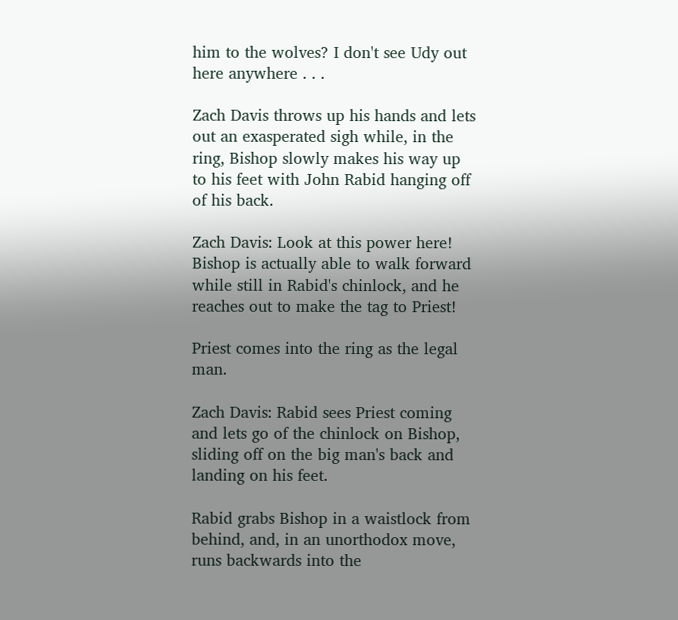him to the wolves? I don't see Udy out here anywhere . . .

Zach Davis throws up his hands and lets out an exasperated sigh while, in the ring, Bishop slowly makes his way up to his feet with John Rabid hanging off of his back.

Zach Davis: Look at this power here! Bishop is actually able to walk forward while still in Rabid's chinlock, and he reaches out to make the tag to Priest!

Priest comes into the ring as the legal man.

Zach Davis: Rabid sees Priest coming and lets go of the chinlock on Bishop, sliding off on the big man's back and landing on his feet.

Rabid grabs Bishop in a waistlock from behind, and, in an unorthodox move, runs backwards into the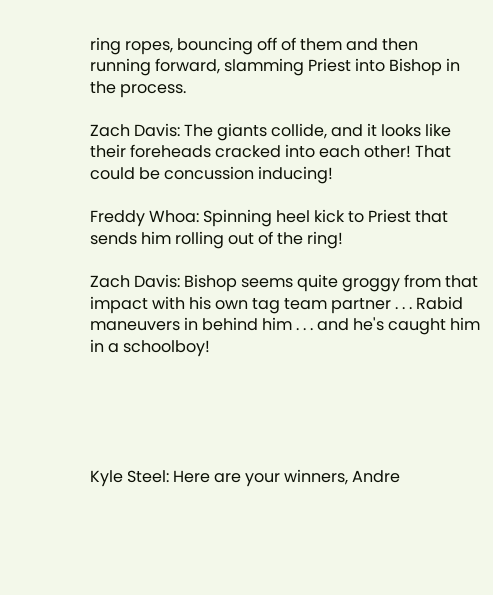ring ropes, bouncing off of them and then running forward, slamming Priest into Bishop in the process.

Zach Davis: The giants collide, and it looks like their foreheads cracked into each other! That could be concussion inducing!

Freddy Whoa: Spinning heel kick to Priest that sends him rolling out of the ring!

Zach Davis: Bishop seems quite groggy from that impact with his own tag team partner . . . Rabid maneuvers in behind him . . . and he's caught him in a schoolboy!





Kyle Steel: Here are your winners, Andre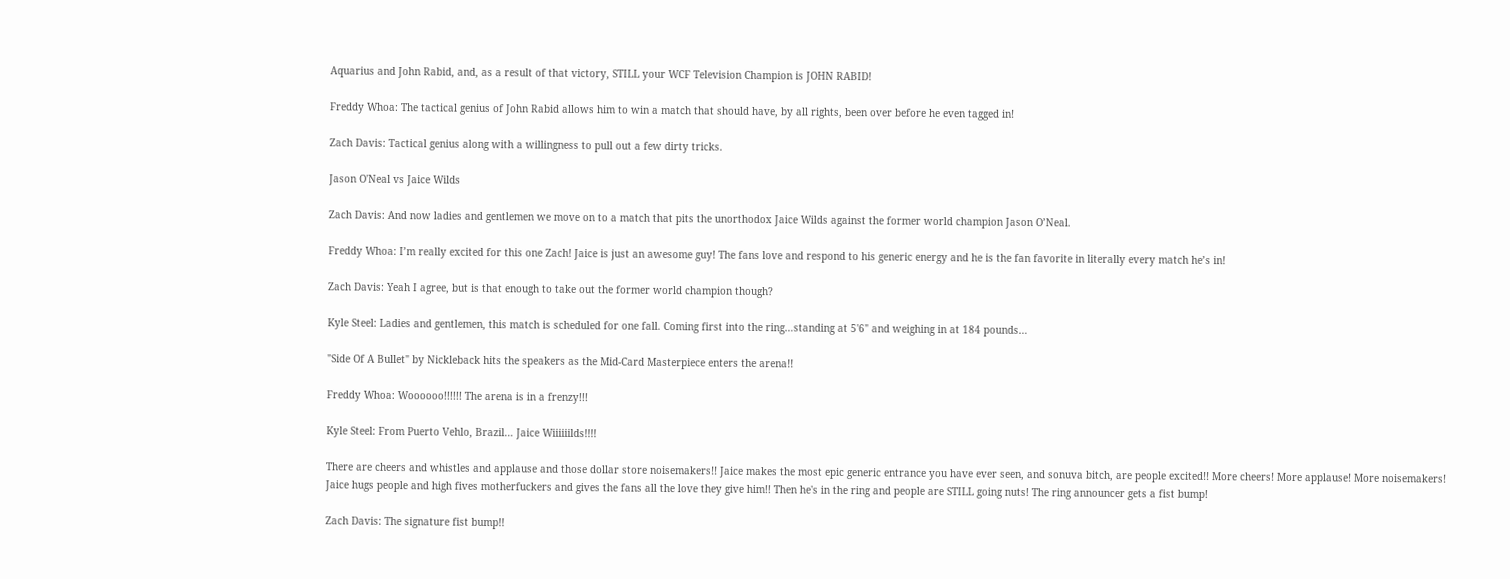Aquarius and John Rabid, and, as a result of that victory, STILL your WCF Television Champion is JOHN RABID!

Freddy Whoa: The tactical genius of John Rabid allows him to win a match that should have, by all rights, been over before he even tagged in!

Zach Davis: Tactical genius along with a willingness to pull out a few dirty tricks.

Jason O'Neal vs Jaice Wilds

Zach Davis: And now ladies and gentlemen we move on to a match that pits the unorthodox Jaice Wilds against the former world champion Jason O’Neal.

Freddy Whoa: I’m really excited for this one Zach! Jaice is just an awesome guy! The fans love and respond to his generic energy and he is the fan favorite in literally every match he’s in!

Zach Davis: Yeah I agree, but is that enough to take out the former world champion though?

Kyle Steel: Ladies and gentlemen, this match is scheduled for one fall. Coming first into the ring…standing at 5'6" and weighing in at 184 pounds…

"Side Of A Bullet" by Nickleback hits the speakers as the Mid-Card Masterpiece enters the arena!!

Freddy Whoa: Woooooo!!!!!! The arena is in a frenzy!!!

Kyle Steel: From Puerto Vehlo, Brazil… Jaice Wiiiiiilds!!!!

There are cheers and whistles and applause and those dollar store noisemakers!! Jaice makes the most epic generic entrance you have ever seen, and sonuva bitch, are people excited!! More cheers! More applause! More noisemakers! Jaice hugs people and high fives motherfuckers and gives the fans all the love they give him!! Then he's in the ring and people are STILL going nuts! The ring announcer gets a fist bump!

Zach Davis: The signature fist bump!!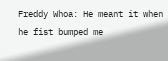Freddy Whoa: He meant it when he fist bumped me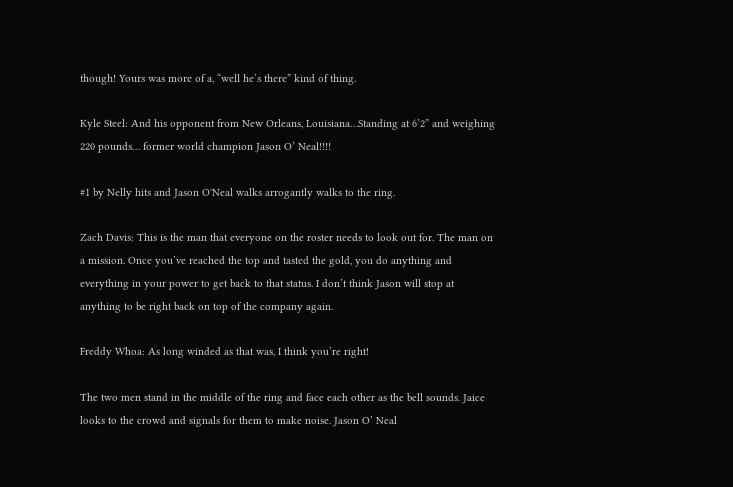though! Yours was more of a, “well he’s there” kind of thing.

Kyle Steel: And his opponent from New Orleans, Louisiana…Standing at 6’2” and weighing 220 pounds… former world champion Jason O’ Neal!!!!

#1 by Nelly hits and Jason O'Neal walks arrogantly walks to the ring.

Zach Davis: This is the man that everyone on the roster needs to look out for. The man on a mission. Once you’ve reached the top and tasted the gold, you do anything and everything in your power to get back to that status. I don’t think Jason will stop at anything to be right back on top of the company again.

Freddy Whoa: As long winded as that was, I think you’re right!

The two men stand in the middle of the ring and face each other as the bell sounds. Jaice looks to the crowd and signals for them to make noise. Jason O’ Neal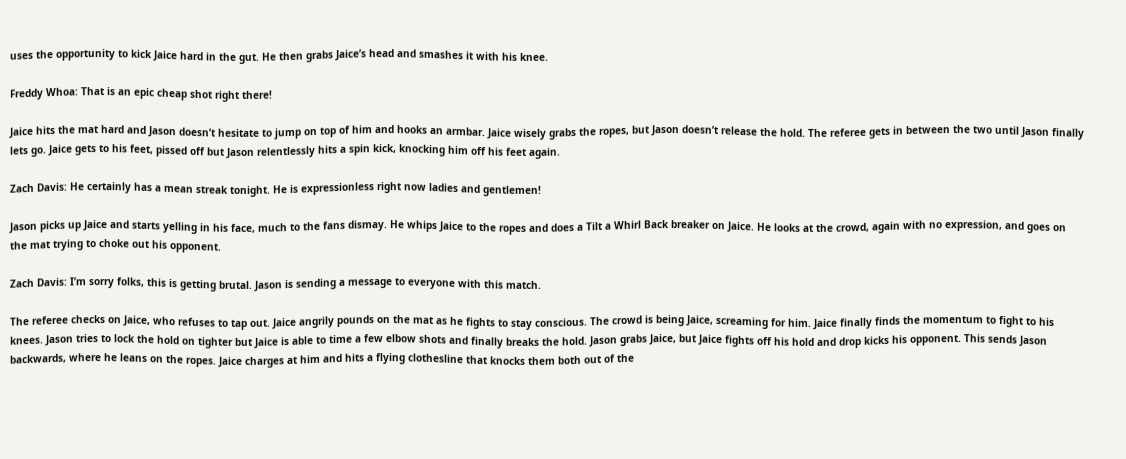uses the opportunity to kick Jaice hard in the gut. He then grabs Jaice’s head and smashes it with his knee.

Freddy Whoa: That is an epic cheap shot right there!

Jaice hits the mat hard and Jason doesn’t hesitate to jump on top of him and hooks an armbar. Jaice wisely grabs the ropes, but Jason doesn’t release the hold. The referee gets in between the two until Jason finally lets go. Jaice gets to his feet, pissed off but Jason relentlessly hits a spin kick, knocking him off his feet again.

Zach Davis: He certainly has a mean streak tonight. He is expressionless right now ladies and gentlemen!

Jason picks up Jaice and starts yelling in his face, much to the fans dismay. He whips Jaice to the ropes and does a Tilt a Whirl Back breaker on Jaice. He looks at the crowd, again with no expression, and goes on the mat trying to choke out his opponent.

Zach Davis: I’m sorry folks, this is getting brutal. Jason is sending a message to everyone with this match.

The referee checks on Jaice, who refuses to tap out. Jaice angrily pounds on the mat as he fights to stay conscious. The crowd is being Jaice, screaming for him. Jaice finally finds the momentum to fight to his knees. Jason tries to lock the hold on tighter but Jaice is able to time a few elbow shots and finally breaks the hold. Jason grabs Jaice, but Jaice fights off his hold and drop kicks his opponent. This sends Jason backwards, where he leans on the ropes. Jaice charges at him and hits a flying clothesline that knocks them both out of the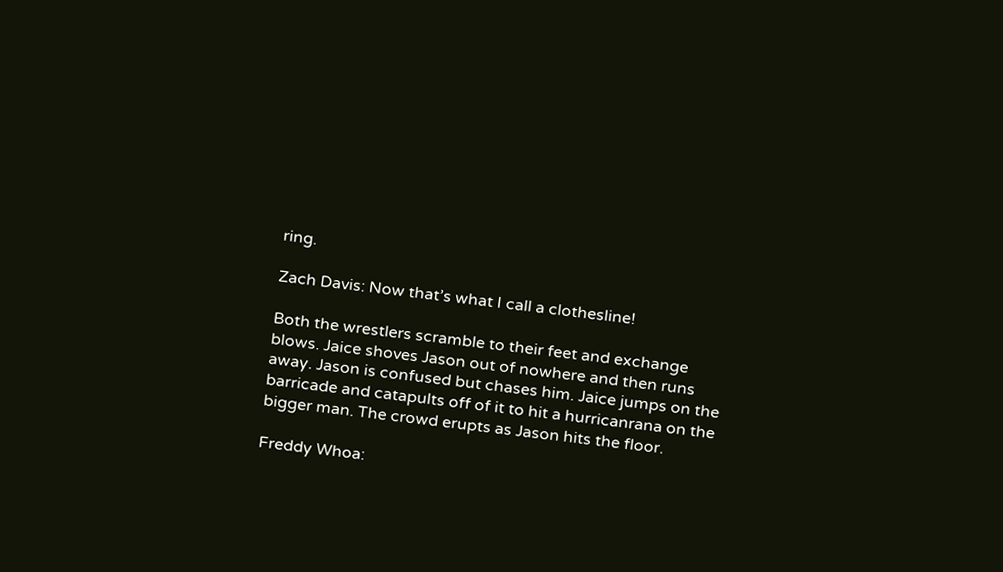ring.

Zach Davis: Now that’s what I call a clothesline!

Both the wrestlers scramble to their feet and exchange blows. Jaice shoves Jason out of nowhere and then runs away. Jason is confused but chases him. Jaice jumps on the barricade and catapults off of it to hit a hurricanrana on the bigger man. The crowd erupts as Jason hits the floor.

Freddy Whoa: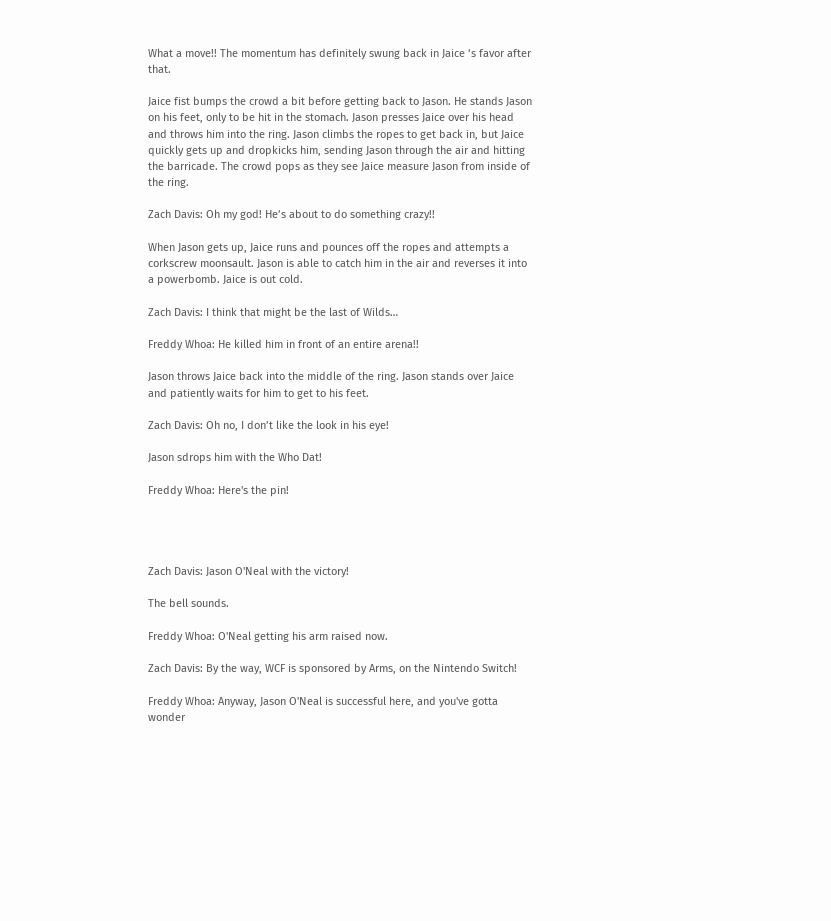What a move!! The momentum has definitely swung back in Jaice ‘s favor after that.

Jaice fist bumps the crowd a bit before getting back to Jason. He stands Jason on his feet, only to be hit in the stomach. Jason presses Jaice over his head and throws him into the ring. Jason climbs the ropes to get back in, but Jaice quickly gets up and dropkicks him, sending Jason through the air and hitting the barricade. The crowd pops as they see Jaice measure Jason from inside of the ring.

Zach Davis: Oh my god! He’s about to do something crazy!!

When Jason gets up, Jaice runs and pounces off the ropes and attempts a corkscrew moonsault. Jason is able to catch him in the air and reverses it into a powerbomb. Jaice is out cold.

Zach Davis: I think that might be the last of Wilds…

Freddy Whoa: He killed him in front of an entire arena!!

Jason throws Jaice back into the middle of the ring. Jason stands over Jaice and patiently waits for him to get to his feet.

Zach Davis: Oh no, I don’t like the look in his eye!

Jason sdrops him with the Who Dat!

Freddy Whoa: Here's the pin!




Zach Davis: Jason O'Neal with the victory!

The bell sounds.

Freddy Whoa: O'Neal getting his arm raised now.

Zach Davis: By the way, WCF is sponsored by Arms, on the Nintendo Switch!

Freddy Whoa: Anyway, Jason O'Neal is successful here, and you've gotta wonder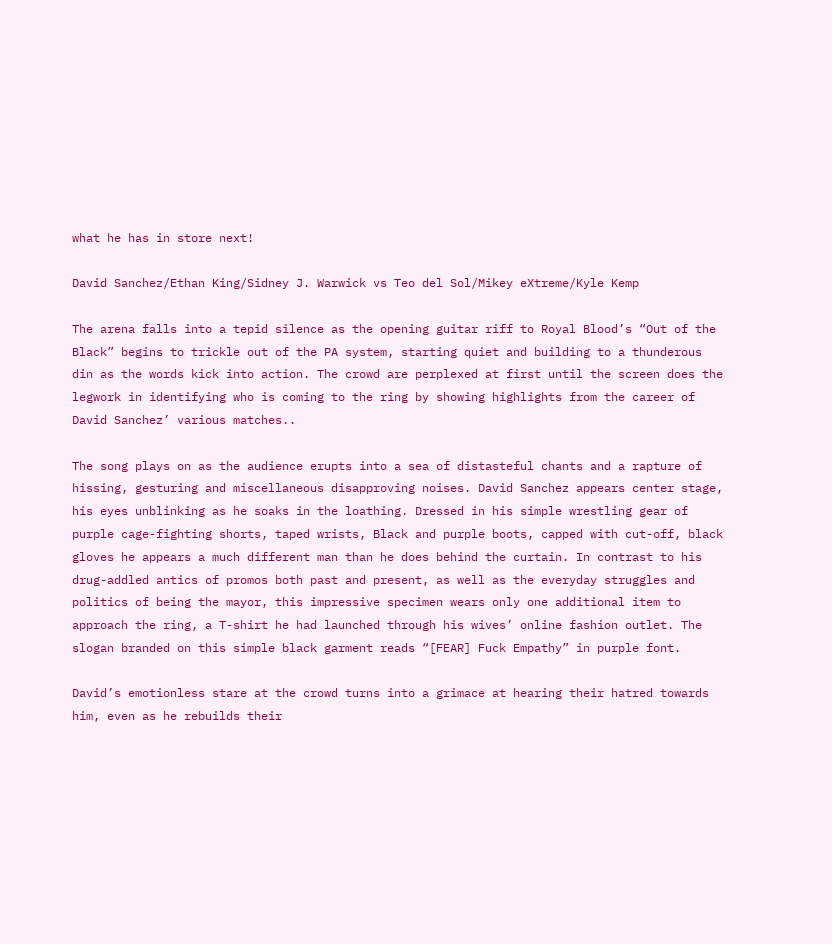what he has in store next!

David Sanchez/Ethan King/Sidney J. Warwick vs Teo del Sol/Mikey eXtreme/Kyle Kemp

The arena falls into a tepid silence as the opening guitar riff to Royal Blood’s “Out of the Black” begins to trickle out of the PA system, starting quiet and building to a thunderous din as the words kick into action. The crowd are perplexed at first until the screen does the legwork in identifying who is coming to the ring by showing highlights from the career of David Sanchez’ various matches..

The song plays on as the audience erupts into a sea of distasteful chants and a rapture of hissing, gesturing and miscellaneous disapproving noises. David Sanchez appears center stage, his eyes unblinking as he soaks in the loathing. Dressed in his simple wrestling gear of purple cage-fighting shorts, taped wrists, Black and purple boots, capped with cut-off, black gloves he appears a much different man than he does behind the curtain. In contrast to his drug-addled antics of promos both past and present, as well as the everyday struggles and politics of being the mayor, this impressive specimen wears only one additional item to approach the ring, a T-shirt he had launched through his wives’ online fashion outlet. The slogan branded on this simple black garment reads “[FEAR] Fuck Empathy” in purple font.

David’s emotionless stare at the crowd turns into a grimace at hearing their hatred towards him, even as he rebuilds their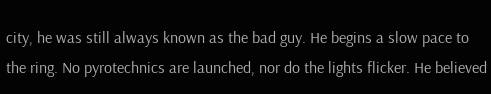city, he was still always known as the bad guy. He begins a slow pace to the ring. No pyrotechnics are launched, nor do the lights flicker. He believed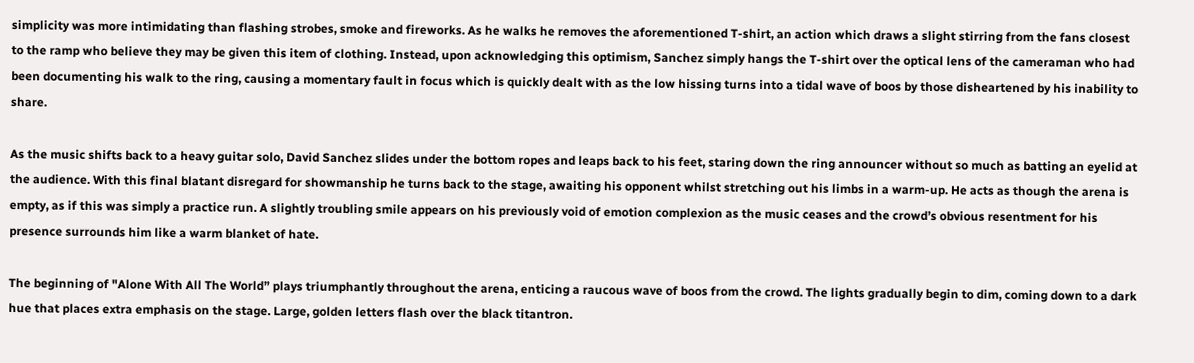simplicity was more intimidating than flashing strobes, smoke and fireworks. As he walks he removes the aforementioned T-shirt, an action which draws a slight stirring from the fans closest to the ramp who believe they may be given this item of clothing. Instead, upon acknowledging this optimism, Sanchez simply hangs the T-shirt over the optical lens of the cameraman who had been documenting his walk to the ring, causing a momentary fault in focus which is quickly dealt with as the low hissing turns into a tidal wave of boos by those disheartened by his inability to share.

As the music shifts back to a heavy guitar solo, David Sanchez slides under the bottom ropes and leaps back to his feet, staring down the ring announcer without so much as batting an eyelid at the audience. With this final blatant disregard for showmanship he turns back to the stage, awaiting his opponent whilst stretching out his limbs in a warm-up. He acts as though the arena is empty, as if this was simply a practice run. A slightly troubling smile appears on his previously void of emotion complexion as the music ceases and the crowd’s obvious resentment for his presence surrounds him like a warm blanket of hate.

The beginning of "Alone With All The World” plays triumphantly throughout the arena, enticing a raucous wave of boos from the crowd. The lights gradually begin to dim, coming down to a dark hue that places extra emphasis on the stage. Large, golden letters flash over the black titantron.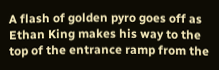A flash of golden pyro goes off as Ethan King makes his way to the top of the entrance ramp from the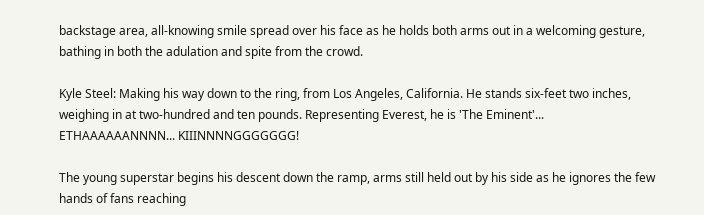backstage area, all-knowing smile spread over his face as he holds both arms out in a welcoming gesture, bathing in both the adulation and spite from the crowd.

Kyle Steel: Making his way down to the ring, from Los Angeles, California. He stands six-feet two inches, weighing in at two-hundred and ten pounds. Representing Everest, he is 'The Eminent'... ETHAAAAAANNNN... KIIINNNNGGGGGGG!

The young superstar begins his descent down the ramp, arms still held out by his side as he ignores the few hands of fans reaching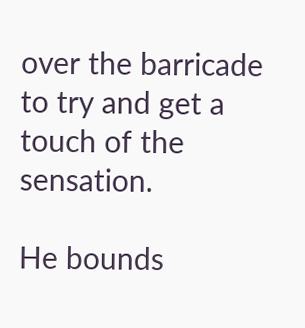over the barricade to try and get a touch of the sensation.

He bounds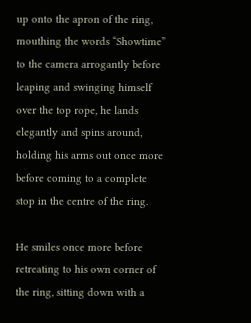up onto the apron of the ring, mouthing the words “Showtime” to the camera arrogantly before leaping and swinging himself over the top rope, he lands elegantly and spins around, holding his arms out once more before coming to a complete stop in the centre of the ring.

He smiles once more before retreating to his own corner of the ring, sitting down with a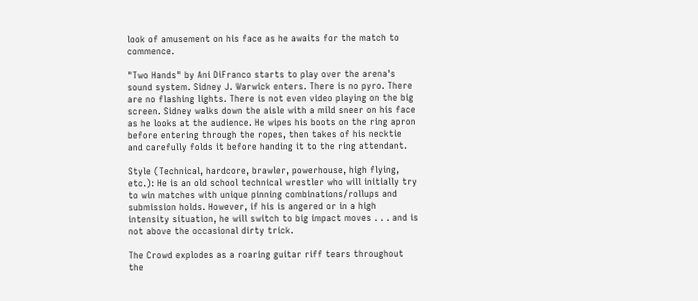look of amusement on his face as he awaits for the match to commence.

"Two Hands" by Ani DiFranco starts to play over the arena's sound system. Sidney J. Warwick enters. There is no pyro. There are no flashing lights. There is not even video playing on the big screen. Sidney walks down the aisle with a mild sneer on his face as he looks at the audience. He wipes his boots on the ring apron before entering through the ropes, then takes of his necktie and carefully folds it before handing it to the ring attendant.

Style (Technical, hardcore, brawler, powerhouse, high flying, etc.): He is an old school technical wrestler who will initially try to win matches with unique pinning combinations/rollups and submission holds. However, if his is angered or in a high intensity situation, he will switch to big impact moves . . . and is not above the occasional dirty trick.

The Crowd explodes as a roaring guitar riff tears throughout the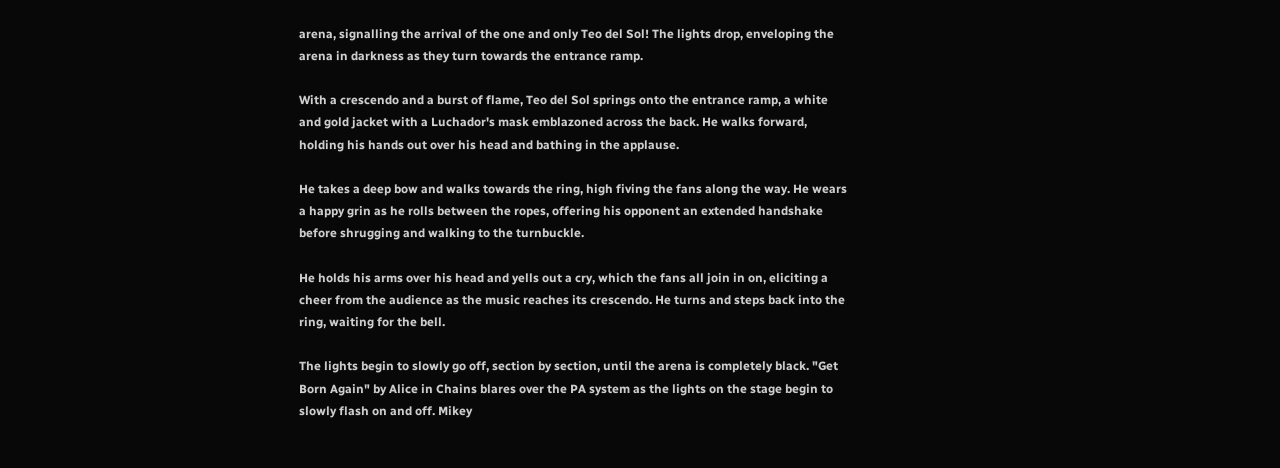arena, signalling the arrival of the one and only Teo del Sol! The lights drop, enveloping the arena in darkness as they turn towards the entrance ramp.

With a crescendo and a burst of flame, Teo del Sol springs onto the entrance ramp, a white and gold jacket with a Luchador's mask emblazoned across the back. He walks forward, holding his hands out over his head and bathing in the applause.

He takes a deep bow and walks towards the ring, high fiving the fans along the way. He wears a happy grin as he rolls between the ropes, offering his opponent an extended handshake before shrugging and walking to the turnbuckle.

He holds his arms over his head and yells out a cry, which the fans all join in on, eliciting a cheer from the audience as the music reaches its crescendo. He turns and steps back into the ring, waiting for the bell.

The lights begin to slowly go off, section by section, until the arena is completely black. "Get Born Again" by Alice in Chains blares over the PA system as the lights on the stage begin to slowly flash on and off. Mikey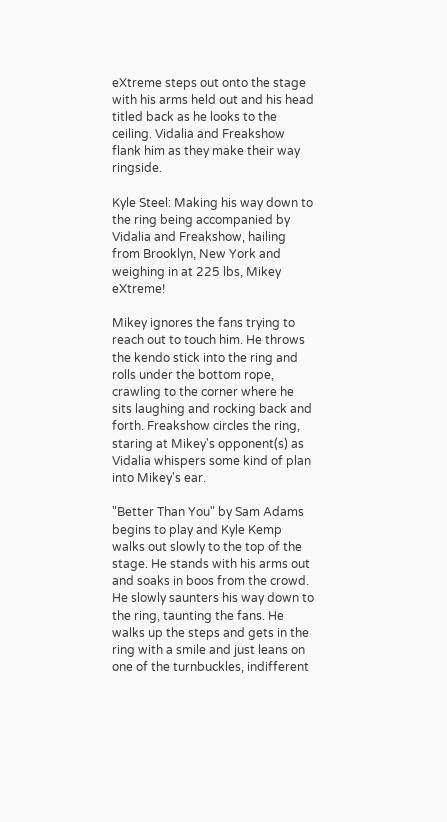eXtreme steps out onto the stage with his arms held out and his head titled back as he looks to the ceiling. Vidalia and Freakshow flank him as they make their way ringside.

Kyle Steel: Making his way down to the ring being accompanied by Vidalia and Freakshow, hailing from Brooklyn, New York and weighing in at 225 lbs, Mikey eXtreme!

Mikey ignores the fans trying to reach out to touch him. He throws the kendo stick into the ring and rolls under the bottom rope, crawling to the corner where he sits laughing and rocking back and forth. Freakshow circles the ring, staring at Mikey's opponent(s) as Vidalia whispers some kind of plan into Mikey's ear.

"Better Than You" by Sam Adams begins to play and Kyle Kemp walks out slowly to the top of the stage. He stands with his arms out and soaks in boos from the crowd. He slowly saunters his way down to the ring, taunting the fans. He walks up the steps and gets in the ring with a smile and just leans on one of the turnbuckles, indifferent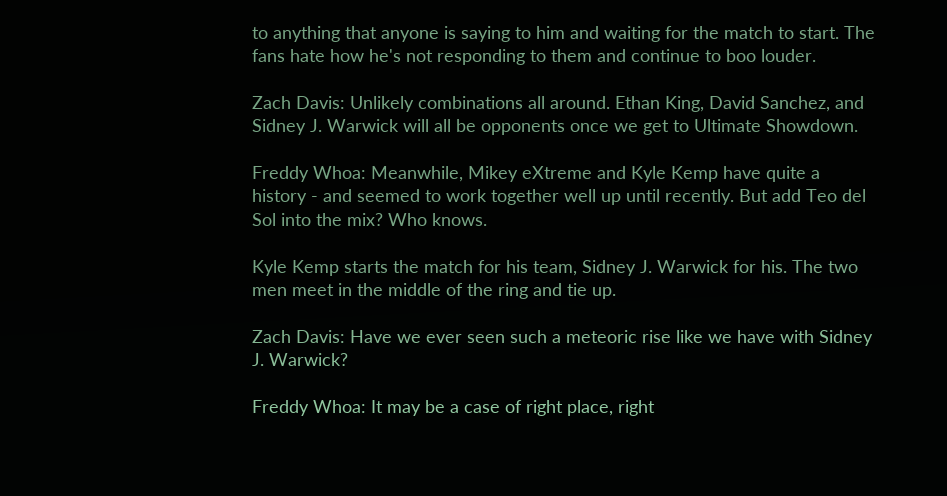to anything that anyone is saying to him and waiting for the match to start. The fans hate how he's not responding to them and continue to boo louder.

Zach Davis: Unlikely combinations all around. Ethan King, David Sanchez, and Sidney J. Warwick will all be opponents once we get to Ultimate Showdown.

Freddy Whoa: Meanwhile, Mikey eXtreme and Kyle Kemp have quite a history - and seemed to work together well up until recently. But add Teo del Sol into the mix? Who knows.

Kyle Kemp starts the match for his team, Sidney J. Warwick for his. The two men meet in the middle of the ring and tie up.

Zach Davis: Have we ever seen such a meteoric rise like we have with Sidney J. Warwick?

Freddy Whoa: It may be a case of right place, right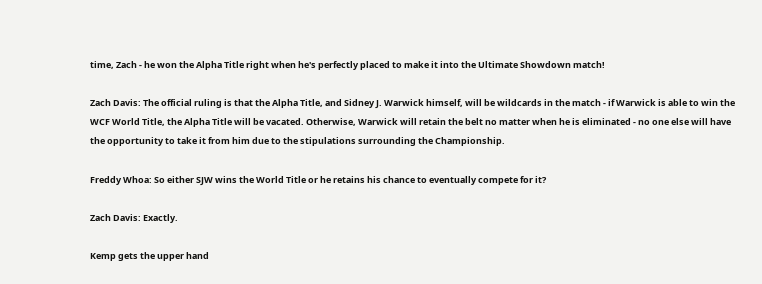time, Zach - he won the Alpha Title right when he's perfectly placed to make it into the Ultimate Showdown match!

Zach Davis: The official ruling is that the Alpha Title, and Sidney J. Warwick himself, will be wildcards in the match - if Warwick is able to win the WCF World Title, the Alpha Title will be vacated. Otherwise, Warwick will retain the belt no matter when he is eliminated - no one else will have the opportunity to take it from him due to the stipulations surrounding the Championship.

Freddy Whoa: So either SJW wins the World Title or he retains his chance to eventually compete for it?

Zach Davis: Exactly.

Kemp gets the upper hand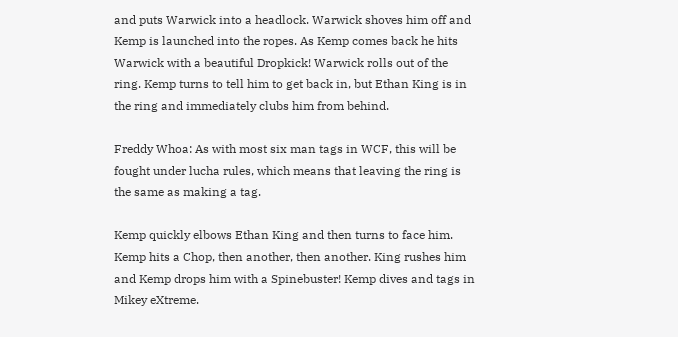and puts Warwick into a headlock. Warwick shoves him off and Kemp is launched into the ropes. As Kemp comes back he hits Warwick with a beautiful Dropkick! Warwick rolls out of the ring. Kemp turns to tell him to get back in, but Ethan King is in the ring and immediately clubs him from behind.

Freddy Whoa: As with most six man tags in WCF, this will be fought under lucha rules, which means that leaving the ring is the same as making a tag.

Kemp quickly elbows Ethan King and then turns to face him. Kemp hits a Chop, then another, then another. King rushes him and Kemp drops him with a Spinebuster! Kemp dives and tags in Mikey eXtreme.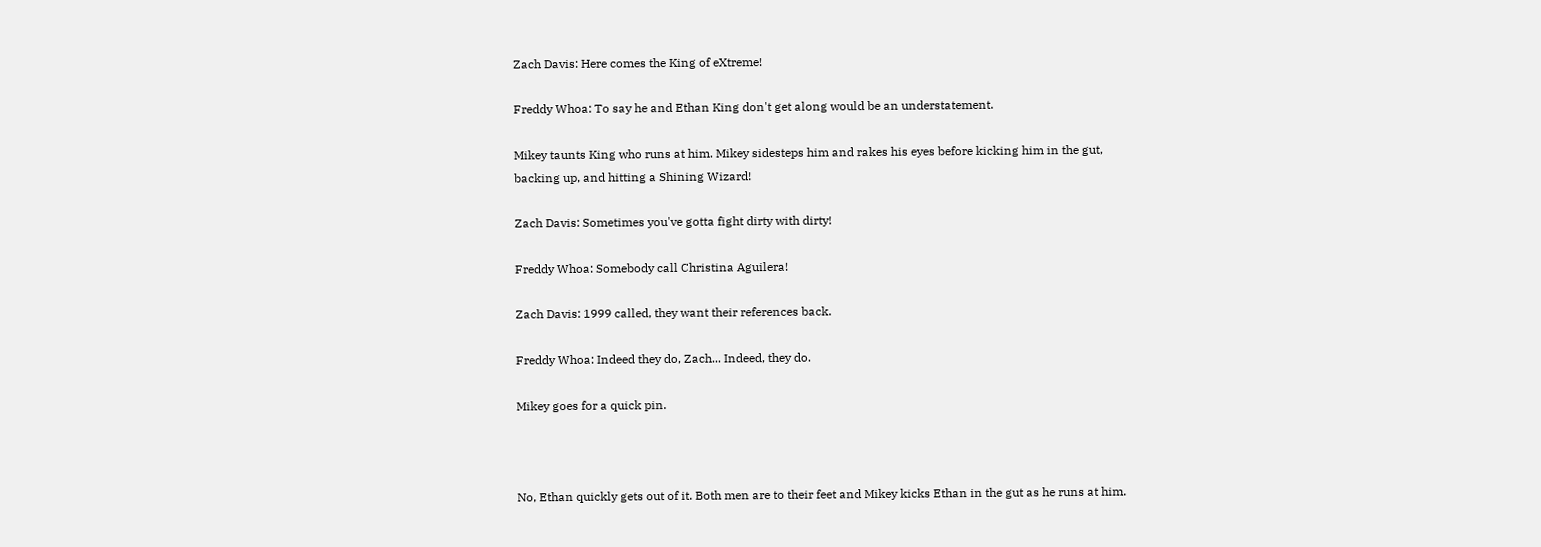Zach Davis: Here comes the King of eXtreme!

Freddy Whoa: To say he and Ethan King don't get along would be an understatement.

Mikey taunts King who runs at him. Mikey sidesteps him and rakes his eyes before kicking him in the gut, backing up, and hitting a Shining Wizard!

Zach Davis: Sometimes you've gotta fight dirty with dirty!

Freddy Whoa: Somebody call Christina Aguilera!

Zach Davis: 1999 called, they want their references back.

Freddy Whoa: Indeed they do, Zach... Indeed, they do.

Mikey goes for a quick pin.



No, Ethan quickly gets out of it. Both men are to their feet and Mikey kicks Ethan in the gut as he runs at him.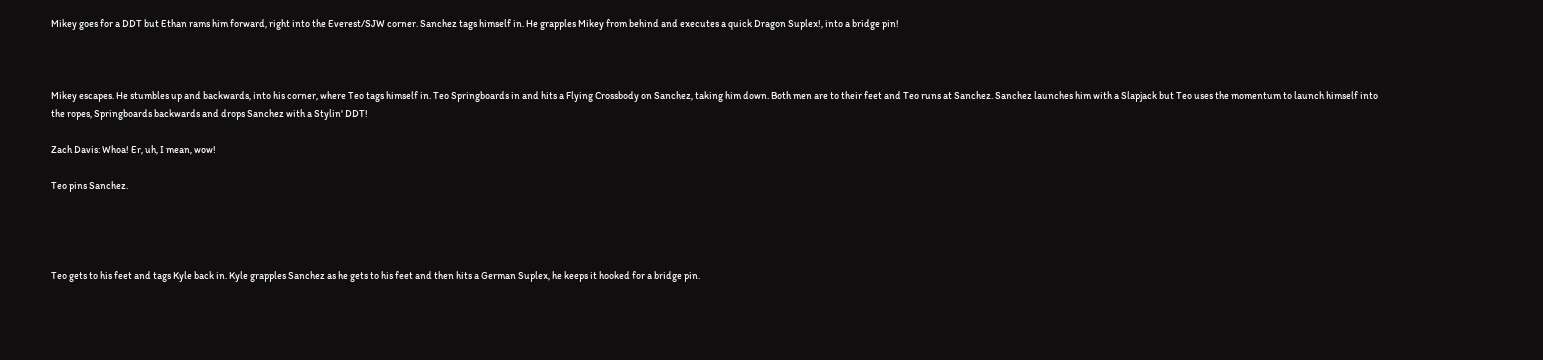Mikey goes for a DDT but Ethan rams him forward, right into the Everest/SJW corner. Sanchez tags himself in. He grapples Mikey from behind and executes a quick Dragon Suplex!, into a bridge pin!



Mikey escapes. He stumbles up and backwards, into his corner, where Teo tags himself in. Teo Springboards in and hits a Flying Crossbody on Sanchez, taking him down. Both men are to their feet and Teo runs at Sanchez. Sanchez launches him with a Slapjack but Teo uses the momentum to launch himself into the ropes, Springboards backwards and drops Sanchez with a Stylin' DDT!

Zach Davis: Whoa! Er, uh, I mean, wow!

Teo pins Sanchez.




Teo gets to his feet and tags Kyle back in. Kyle grapples Sanchez as he gets to his feet and then hits a German Suplex, he keeps it hooked for a bridge pin.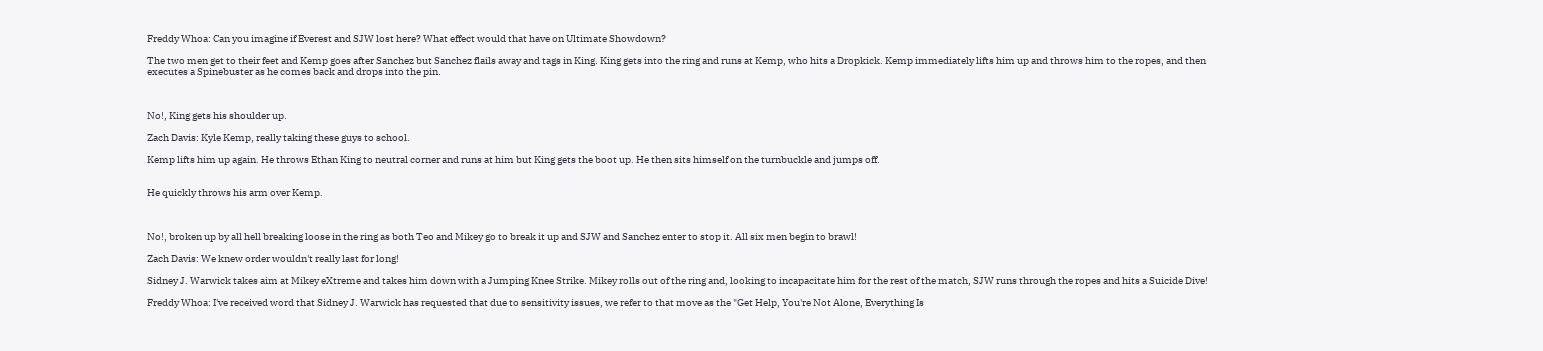Freddy Whoa: Can you imagine if Everest and SJW lost here? What effect would that have on Ultimate Showdown?

The two men get to their feet and Kemp goes after Sanchez but Sanchez flails away and tags in King. King gets into the ring and runs at Kemp, who hits a Dropkick. Kemp immediately lifts him up and throws him to the ropes, and then executes a Spinebuster as he comes back and drops into the pin.



No!, King gets his shoulder up.

Zach Davis: Kyle Kemp, really taking these guys to school.

Kemp lifts him up again. He throws Ethan King to neutral corner and runs at him but King gets the boot up. He then sits himself on the turnbuckle and jumps off.


He quickly throws his arm over Kemp.



No!, broken up by all hell breaking loose in the ring as both Teo and Mikey go to break it up and SJW and Sanchez enter to stop it. All six men begin to brawl!

Zach Davis: We knew order wouldn't really last for long!

Sidney J. Warwick takes aim at Mikey eXtreme and takes him down with a Jumping Knee Strike. Mikey rolls out of the ring and, looking to incapacitate him for the rest of the match, SJW runs through the ropes and hits a Suicide Dive!

Freddy Whoa: I've received word that Sidney J. Warwick has requested that due to sensitivity issues, we refer to that move as the "Get Help, You're Not Alone, Everything Is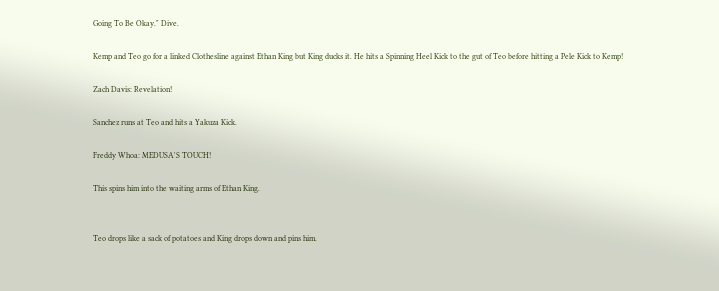Going To Be Okay." Dive.

Kemp and Teo go for a linked Clothesline against Ethan King but King ducks it. He hits a Spinning Heel Kick to the gut of Teo before hitting a Pele Kick to Kemp!

Zach Davis: Revelation!

Sanchez runs at Teo and hits a Yakuza Kick.

Freddy Whoa: MEDUSA'S TOUCH!

This spins him into the waiting arms of Ethan King.


Teo drops like a sack of potatoes and King drops down and pins him.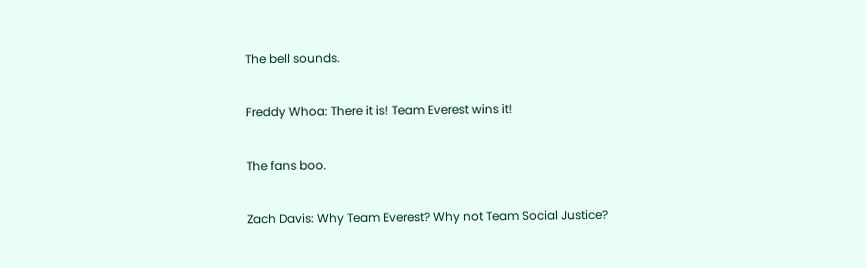The bell sounds.

Freddy Whoa: There it is! Team Everest wins it!

The fans boo.

Zach Davis: Why Team Everest? Why not Team Social Justice?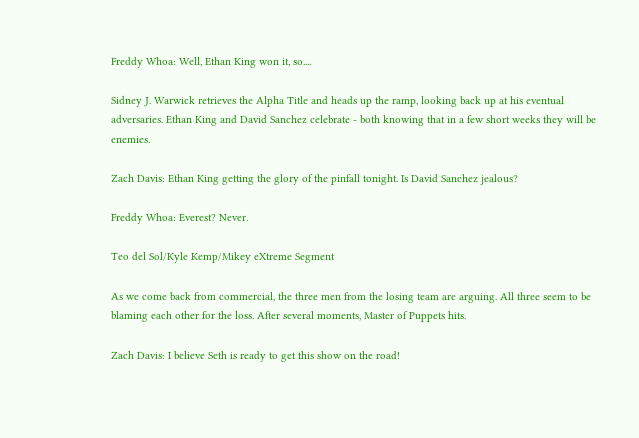Freddy Whoa: Well, Ethan King won it, so....

Sidney J. Warwick retrieves the Alpha Title and heads up the ramp, looking back up at his eventual adversaries. Ethan King and David Sanchez celebrate - both knowing that in a few short weeks they will be enemies.

Zach Davis: Ethan King getting the glory of the pinfall tonight. Is David Sanchez jealous?

Freddy Whoa: Everest? Never.

Teo del Sol/Kyle Kemp/Mikey eXtreme Segment

As we come back from commercial, the three men from the losing team are arguing. All three seem to be blaming each other for the loss. After several moments, Master of Puppets hits.

Zach Davis: I believe Seth is ready to get this show on the road!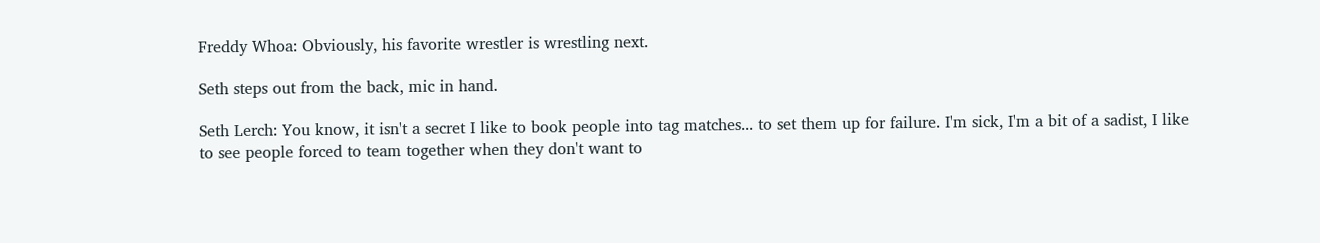Freddy Whoa: Obviously, his favorite wrestler is wrestling next.

Seth steps out from the back, mic in hand.

Seth Lerch: You know, it isn't a secret I like to book people into tag matches... to set them up for failure. I'm sick, I'm a bit of a sadist, I like to see people forced to team together when they don't want to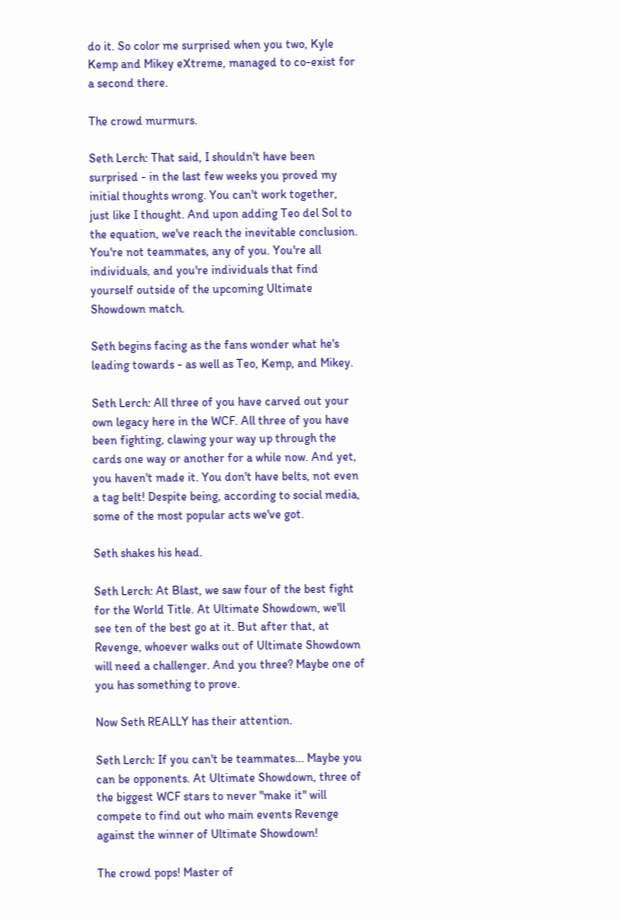do it. So color me surprised when you two, Kyle Kemp and Mikey eXtreme, managed to co-exist for a second there.

The crowd murmurs.

Seth Lerch: That said, I shouldn't have been surprised - in the last few weeks you proved my initial thoughts wrong. You can't work together, just like I thought. And upon adding Teo del Sol to the equation, we've reach the inevitable conclusion. You're not teammates, any of you. You're all individuals, and you're individuals that find yourself outside of the upcoming Ultimate Showdown match.

Seth begins facing as the fans wonder what he's leading towards - as well as Teo, Kemp, and Mikey.

Seth Lerch: All three of you have carved out your own legacy here in the WCF. All three of you have been fighting, clawing your way up through the cards one way or another for a while now. And yet, you haven't made it. You don't have belts, not even a tag belt! Despite being, according to social media, some of the most popular acts we've got.

Seth shakes his head.

Seth Lerch: At Blast, we saw four of the best fight for the World Title. At Ultimate Showdown, we'll see ten of the best go at it. But after that, at Revenge, whoever walks out of Ultimate Showdown will need a challenger. And you three? Maybe one of you has something to prove.

Now Seth REALLY has their attention.

Seth Lerch: If you can't be teammates... Maybe you can be opponents. At Ultimate Showdown, three of the biggest WCF stars to never "make it" will compete to find out who main events Revenge against the winner of Ultimate Showdown!

The crowd pops! Master of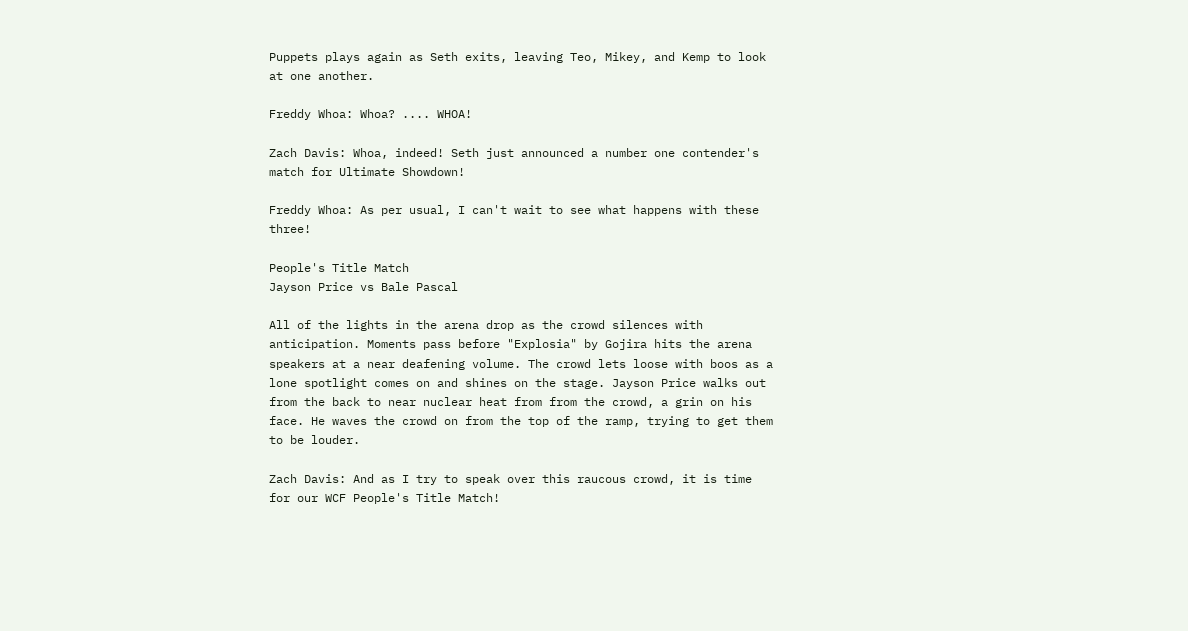Puppets plays again as Seth exits, leaving Teo, Mikey, and Kemp to look at one another.

Freddy Whoa: Whoa? .... WHOA!

Zach Davis: Whoa, indeed! Seth just announced a number one contender's match for Ultimate Showdown!

Freddy Whoa: As per usual, I can't wait to see what happens with these three!

People's Title Match
Jayson Price vs Bale Pascal

All of the lights in the arena drop as the crowd silences with anticipation. Moments pass before "Explosia" by Gojira hits the arena speakers at a near deafening volume. The crowd lets loose with boos as a lone spotlight comes on and shines on the stage. Jayson Price walks out from the back to near nuclear heat from from the crowd, a grin on his face. He waves the crowd on from the top of the ramp, trying to get them to be louder.

Zach Davis: And as I try to speak over this raucous crowd, it is time for our WCF People's Title Match!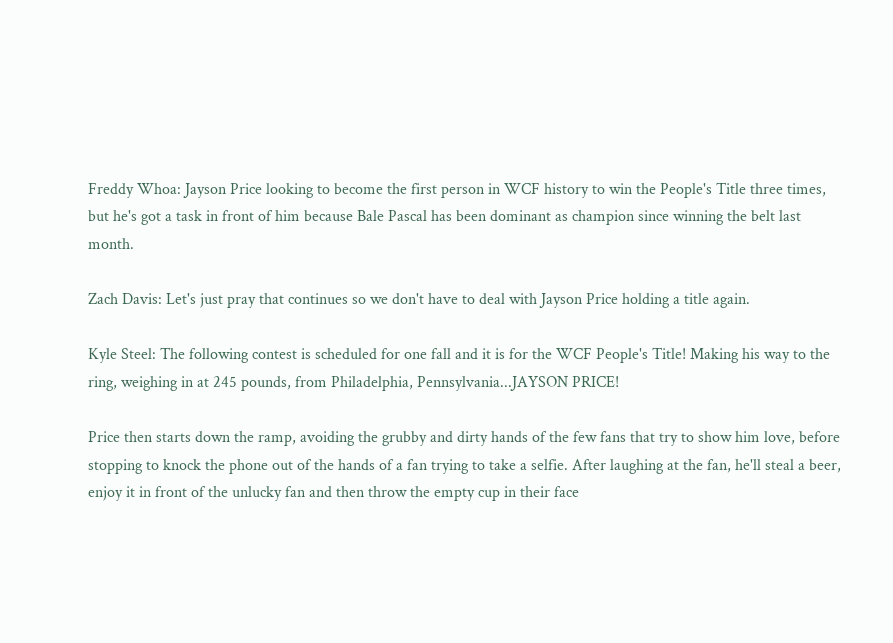Freddy Whoa: Jayson Price looking to become the first person in WCF history to win the People's Title three times, but he's got a task in front of him because Bale Pascal has been dominant as champion since winning the belt last month.

Zach Davis: Let's just pray that continues so we don't have to deal with Jayson Price holding a title again.

Kyle Steel: The following contest is scheduled for one fall and it is for the WCF People's Title! Making his way to the ring, weighing in at 245 pounds, from Philadelphia, Pennsylvania...JAYSON PRICE!

Price then starts down the ramp, avoiding the grubby and dirty hands of the few fans that try to show him love, before stopping to knock the phone out of the hands of a fan trying to take a selfie. After laughing at the fan, he'll steal a beer, enjoy it in front of the unlucky fan and then throw the empty cup in their face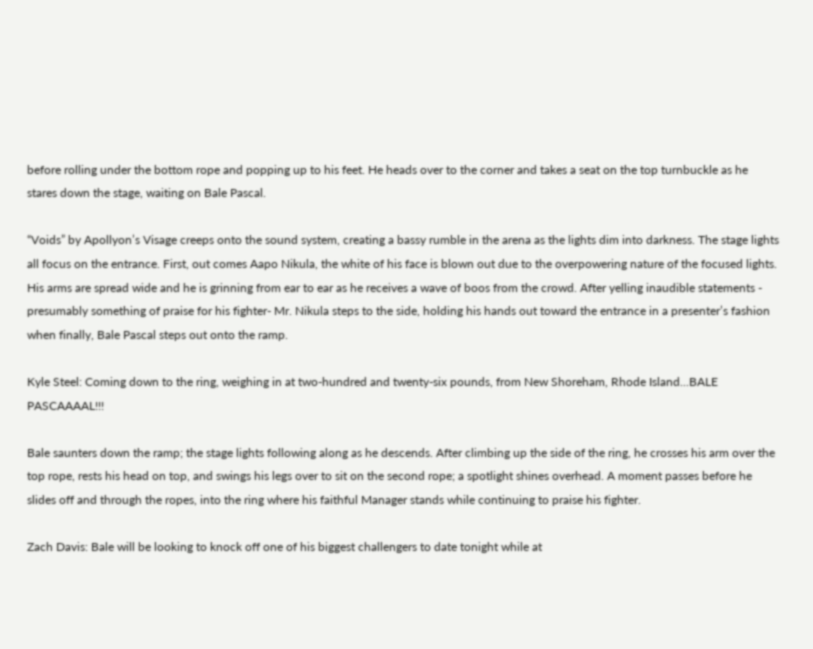before rolling under the bottom rope and popping up to his feet. He heads over to the corner and takes a seat on the top turnbuckle as he stares down the stage, waiting on Bale Pascal.

“Voids” by Apollyon’s Visage creeps onto the sound system, creating a bassy rumble in the arena as the lights dim into darkness. The stage lights all focus on the entrance. First, out comes Aapo Nikula, the white of his face is blown out due to the overpowering nature of the focused lights. His arms are spread wide and he is grinning from ear to ear as he receives a wave of boos from the crowd. After yelling inaudible statements - presumably something of praise for his fighter- Mr. Nikula steps to the side, holding his hands out toward the entrance in a presenter’s fashion when finally, Bale Pascal steps out onto the ramp.

Kyle Steel: Coming down to the ring, weighing in at two-hundred and twenty-six pounds, from New Shoreham, Rhode Island...BALE PASCAAAAL!!!

Bale saunters down the ramp; the stage lights following along as he descends. After climbing up the side of the ring, he crosses his arm over the top rope, rests his head on top, and swings his legs over to sit on the second rope; a spotlight shines overhead. A moment passes before he slides off and through the ropes, into the ring where his faithful Manager stands while continuing to praise his fighter.

Zach Davis: Bale will be looking to knock off one of his biggest challengers to date tonight while at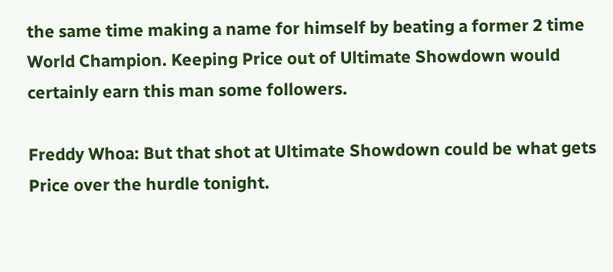the same time making a name for himself by beating a former 2 time World Champion. Keeping Price out of Ultimate Showdown would certainly earn this man some followers.

Freddy Whoa: But that shot at Ultimate Showdown could be what gets Price over the hurdle tonight.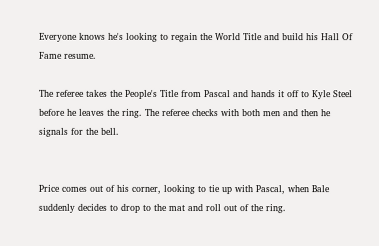Everyone knows he's looking to regain the World Title and build his Hall Of Fame resume.

The referee takes the People's Title from Pascal and hands it off to Kyle Steel before he leaves the ring. The referee checks with both men and then he signals for the bell.


Price comes out of his corner, looking to tie up with Pascal, when Bale suddenly decides to drop to the mat and roll out of the ring.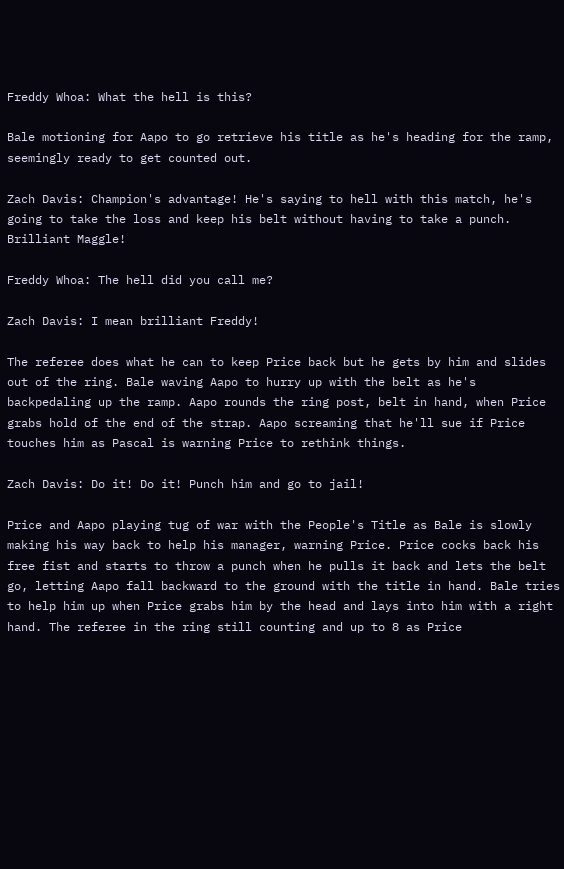Freddy Whoa: What the hell is this?

Bale motioning for Aapo to go retrieve his title as he's heading for the ramp, seemingly ready to get counted out.

Zach Davis: Champion's advantage! He's saying to hell with this match, he's going to take the loss and keep his belt without having to take a punch. Brilliant Maggle!

Freddy Whoa: The hell did you call me?

Zach Davis: I mean brilliant Freddy!

The referee does what he can to keep Price back but he gets by him and slides out of the ring. Bale waving Aapo to hurry up with the belt as he's backpedaling up the ramp. Aapo rounds the ring post, belt in hand, when Price grabs hold of the end of the strap. Aapo screaming that he'll sue if Price touches him as Pascal is warning Price to rethink things.

Zach Davis: Do it! Do it! Punch him and go to jail!

Price and Aapo playing tug of war with the People's Title as Bale is slowly making his way back to help his manager, warning Price. Price cocks back his free fist and starts to throw a punch when he pulls it back and lets the belt go, letting Aapo fall backward to the ground with the title in hand. Bale tries to help him up when Price grabs him by the head and lays into him with a right hand. The referee in the ring still counting and up to 8 as Price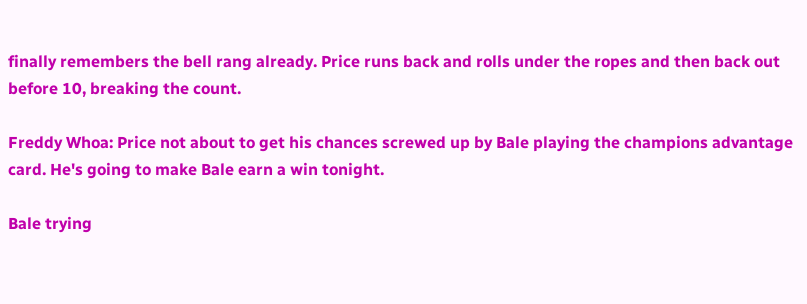finally remembers the bell rang already. Price runs back and rolls under the ropes and then back out before 10, breaking the count.

Freddy Whoa: Price not about to get his chances screwed up by Bale playing the champions advantage card. He's going to make Bale earn a win tonight.

Bale trying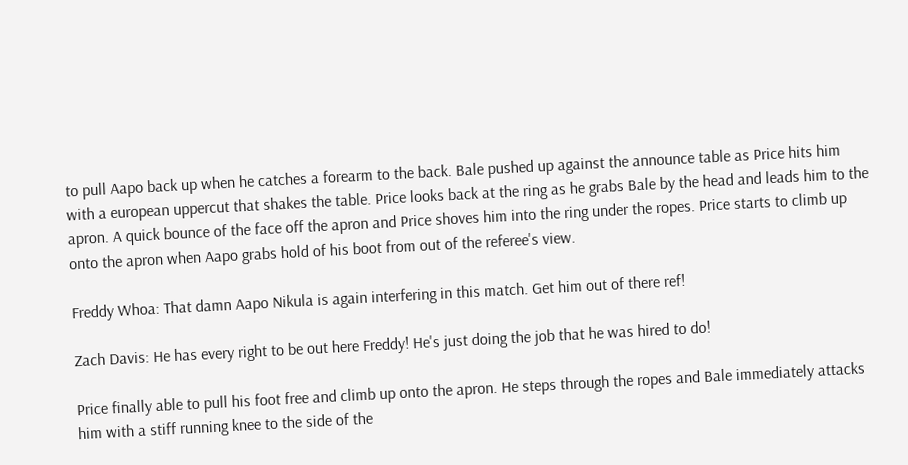to pull Aapo back up when he catches a forearm to the back. Bale pushed up against the announce table as Price hits him with a european uppercut that shakes the table. Price looks back at the ring as he grabs Bale by the head and leads him to the apron. A quick bounce of the face off the apron and Price shoves him into the ring under the ropes. Price starts to climb up onto the apron when Aapo grabs hold of his boot from out of the referee's view.

Freddy Whoa: That damn Aapo Nikula is again interfering in this match. Get him out of there ref!

Zach Davis: He has every right to be out here Freddy! He's just doing the job that he was hired to do!

Price finally able to pull his foot free and climb up onto the apron. He steps through the ropes and Bale immediately attacks him with a stiff running knee to the side of the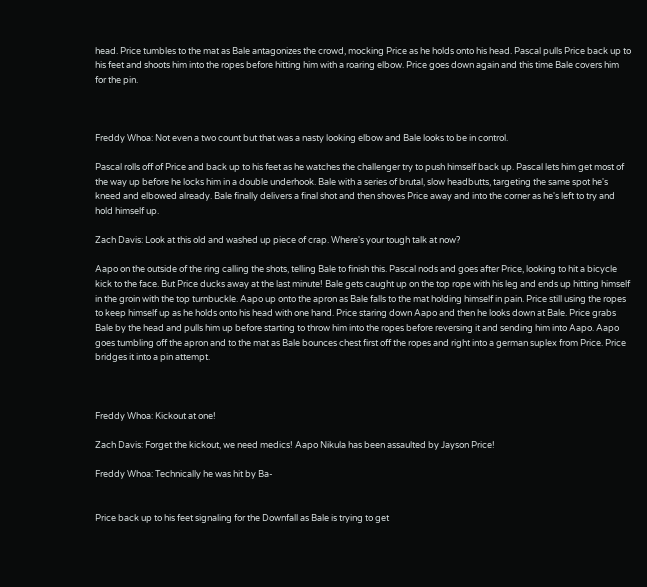head. Price tumbles to the mat as Bale antagonizes the crowd, mocking Price as he holds onto his head. Pascal pulls Price back up to his feet and shoots him into the ropes before hitting him with a roaring elbow. Price goes down again and this time Bale covers him for the pin.



Freddy Whoa: Not even a two count but that was a nasty looking elbow and Bale looks to be in control.

Pascal rolls off of Price and back up to his feet as he watches the challenger try to push himself back up. Pascal lets him get most of the way up before he locks him in a double underhook. Bale with a series of brutal, slow headbutts, targeting the same spot he's kneed and elbowed already. Bale finally delivers a final shot and then shoves Price away and into the corner as he's left to try and hold himself up.

Zach Davis: Look at this old and washed up piece of crap. Where's your tough talk at now?

Aapo on the outside of the ring calling the shots, telling Bale to finish this. Pascal nods and goes after Price, looking to hit a bicycle kick to the face. But Price ducks away at the last minute! Bale gets caught up on the top rope with his leg and ends up hitting himself in the groin with the top turnbuckle. Aapo up onto the apron as Bale falls to the mat holding himself in pain. Price still using the ropes to keep himself up as he holds onto his head with one hand. Price staring down Aapo and then he looks down at Bale. Price grabs Bale by the head and pulls him up before starting to throw him into the ropes before reversing it and sending him into Aapo. Aapo goes tumbling off the apron and to the mat as Bale bounces chest first off the ropes and right into a german suplex from Price. Price bridges it into a pin attempt.



Freddy Whoa: Kickout at one!

Zach Davis: Forget the kickout, we need medics! Aapo Nikula has been assaulted by Jayson Price!

Freddy Whoa: Technically he was hit by Ba-


Price back up to his feet signaling for the Downfall as Bale is trying to get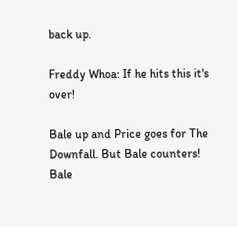back up.

Freddy Whoa: If he hits this it's over!

Bale up and Price goes for The Downfall. But Bale counters! Bale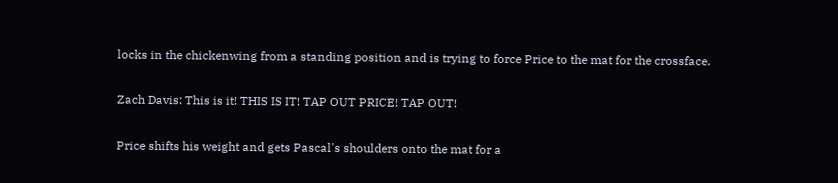locks in the chickenwing from a standing position and is trying to force Price to the mat for the crossface.

Zach Davis: This is it! THIS IS IT! TAP OUT PRICE! TAP OUT!

Price shifts his weight and gets Pascal's shoulders onto the mat for a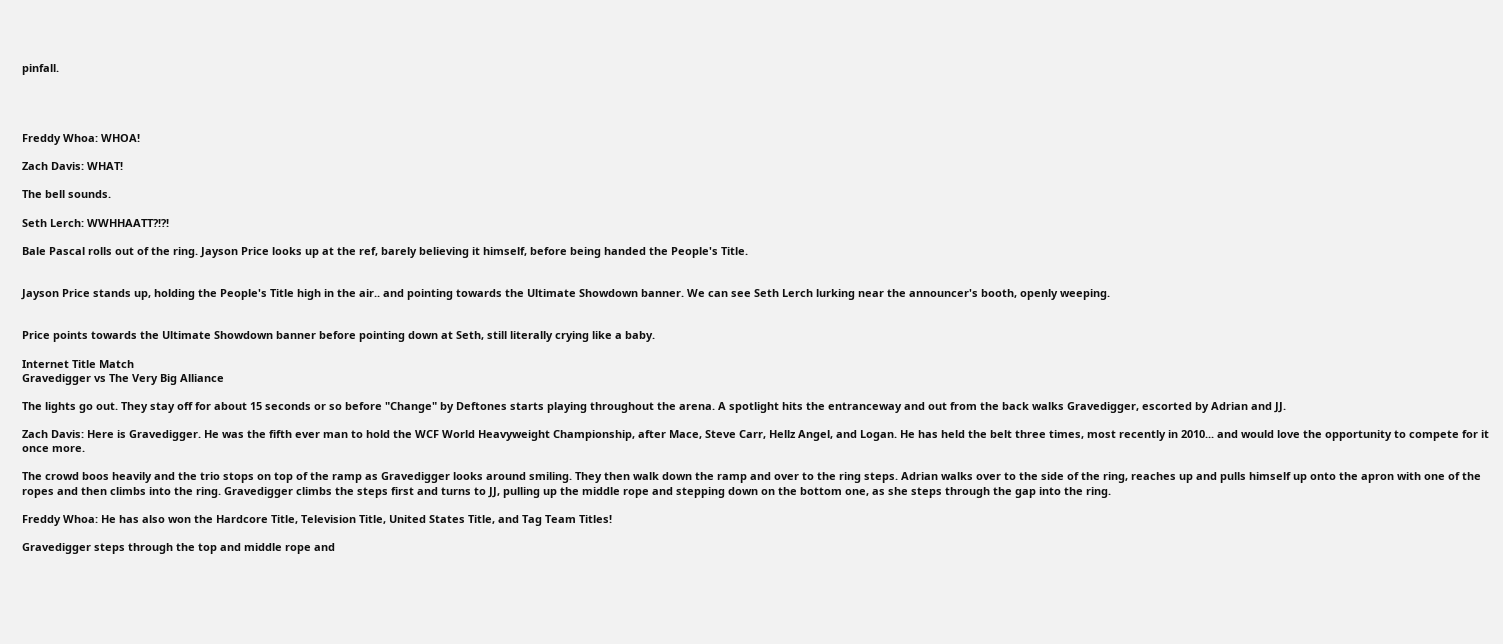pinfall.




Freddy Whoa: WHOA!

Zach Davis: WHAT!

The bell sounds.

Seth Lerch: WWHHAATT?!?!

Bale Pascal rolls out of the ring. Jayson Price looks up at the ref, barely believing it himself, before being handed the People's Title.


Jayson Price stands up, holding the People's Title high in the air.. and pointing towards the Ultimate Showdown banner. We can see Seth Lerch lurking near the announcer's booth, openly weeping.


Price points towards the Ultimate Showdown banner before pointing down at Seth, still literally crying like a baby.

Internet Title Match
Gravedigger vs The Very Big Alliance

The lights go out. They stay off for about 15 seconds or so before "Change" by Deftones starts playing throughout the arena. A spotlight hits the entranceway and out from the back walks Gravedigger, escorted by Adrian and JJ.

Zach Davis: Here is Gravedigger. He was the fifth ever man to hold the WCF World Heavyweight Championship, after Mace, Steve Carr, Hellz Angel, and Logan. He has held the belt three times, most recently in 2010... and would love the opportunity to compete for it once more.

The crowd boos heavily and the trio stops on top of the ramp as Gravedigger looks around smiling. They then walk down the ramp and over to the ring steps. Adrian walks over to the side of the ring, reaches up and pulls himself up onto the apron with one of the ropes and then climbs into the ring. Gravedigger climbs the steps first and turns to JJ, pulling up the middle rope and stepping down on the bottom one, as she steps through the gap into the ring.

Freddy Whoa: He has also won the Hardcore Title, Television Title, United States Title, and Tag Team Titles!

Gravedigger steps through the top and middle rope and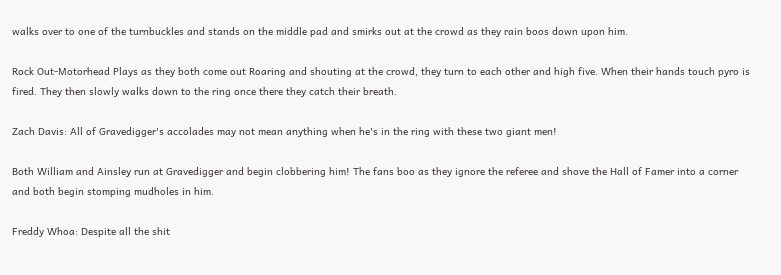walks over to one of the turnbuckles and stands on the middle pad and smirks out at the crowd as they rain boos down upon him.

Rock Out-Motorhead Plays as they both come out Roaring and shouting at the crowd, they turn to each other and high five. When their hands touch pyro is fired. They then slowly walks down to the ring once there they catch their breath.

Zach Davis: All of Gravedigger's accolades may not mean anything when he's in the ring with these two giant men!

Both William and Ainsley run at Gravedigger and begin clobbering him! The fans boo as they ignore the referee and shove the Hall of Famer into a corner and both begin stomping mudholes in him.

Freddy Whoa: Despite all the shit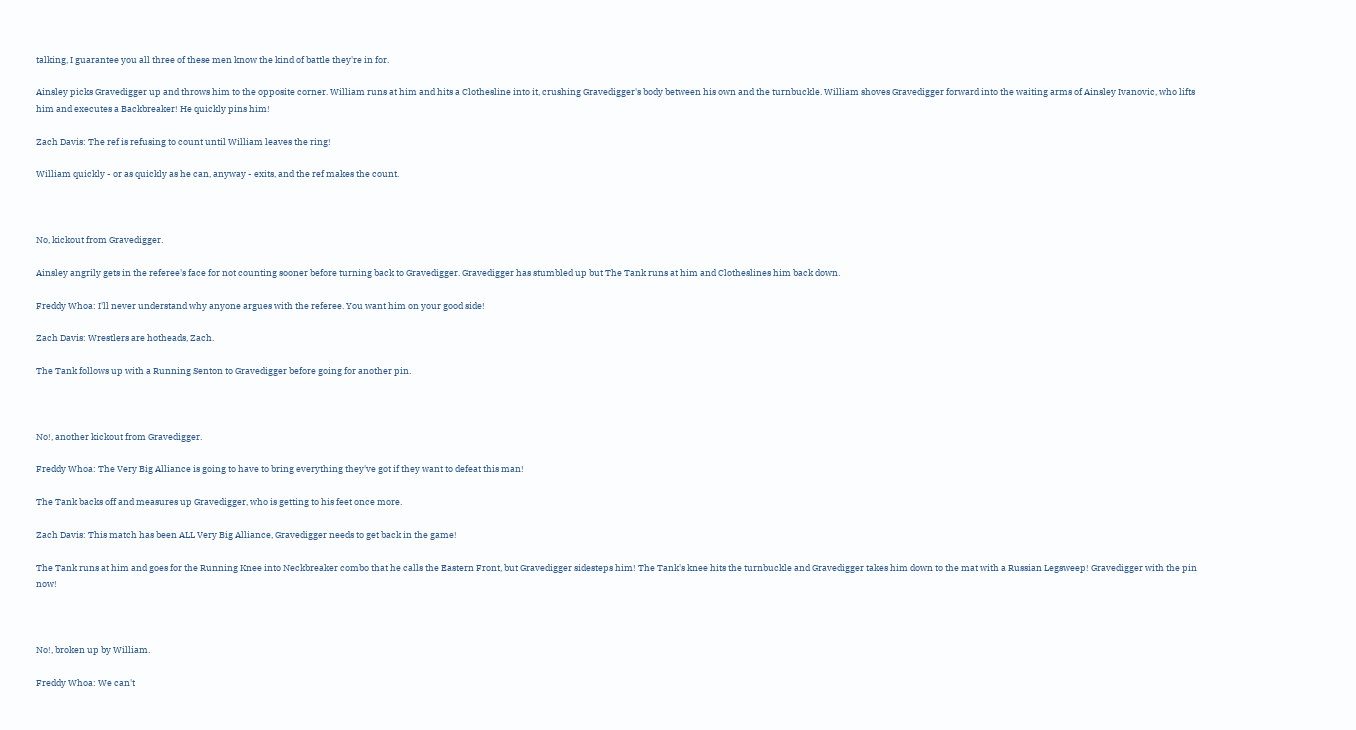talking, I guarantee you all three of these men know the kind of battle they're in for.

Ainsley picks Gravedigger up and throws him to the opposite corner. William runs at him and hits a Clothesline into it, crushing Gravedigger's body between his own and the turnbuckle. William shoves Gravedigger forward into the waiting arms of Ainsley Ivanovic, who lifts him and executes a Backbreaker! He quickly pins him!

Zach Davis: The ref is refusing to count until William leaves the ring!

William quickly - or as quickly as he can, anyway - exits, and the ref makes the count.



No, kickout from Gravedigger.

Ainsley angrily gets in the referee's face for not counting sooner before turning back to Gravedigger. Gravedigger has stumbled up but The Tank runs at him and Clotheslines him back down.

Freddy Whoa: I'll never understand why anyone argues with the referee. You want him on your good side!

Zach Davis: Wrestlers are hotheads, Zach.

The Tank follows up with a Running Senton to Gravedigger before going for another pin.



No!, another kickout from Gravedigger.

Freddy Whoa: The Very Big Alliance is going to have to bring everything they've got if they want to defeat this man!

The Tank backs off and measures up Gravedigger, who is getting to his feet once more.

Zach Davis: This match has been ALL Very Big Alliance, Gravedigger needs to get back in the game!

The Tank runs at him and goes for the Running Knee into Neckbreaker combo that he calls the Eastern Front, but Gravedigger sidesteps him! The Tank's knee hits the turnbuckle and Gravedigger takes him down to the mat with a Russian Legsweep! Gravedigger with the pin now!



No!, broken up by William.

Freddy Whoa: We can't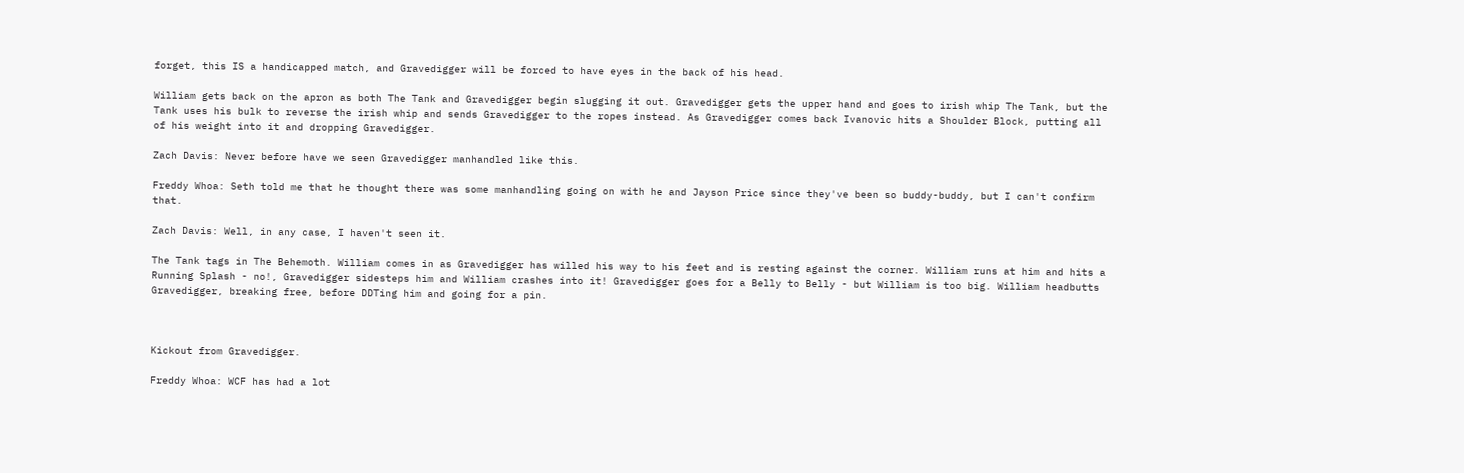forget, this IS a handicapped match, and Gravedigger will be forced to have eyes in the back of his head.

William gets back on the apron as both The Tank and Gravedigger begin slugging it out. Gravedigger gets the upper hand and goes to irish whip The Tank, but the Tank uses his bulk to reverse the irish whip and sends Gravedigger to the ropes instead. As Gravedigger comes back Ivanovic hits a Shoulder Block, putting all of his weight into it and dropping Gravedigger.

Zach Davis: Never before have we seen Gravedigger manhandled like this.

Freddy Whoa: Seth told me that he thought there was some manhandling going on with he and Jayson Price since they've been so buddy-buddy, but I can't confirm that.

Zach Davis: Well, in any case, I haven't seen it.

The Tank tags in The Behemoth. William comes in as Gravedigger has willed his way to his feet and is resting against the corner. William runs at him and hits a Running Splash - no!, Gravedigger sidesteps him and William crashes into it! Gravedigger goes for a Belly to Belly - but William is too big. William headbutts Gravedigger, breaking free, before DDTing him and going for a pin.



Kickout from Gravedigger.

Freddy Whoa: WCF has had a lot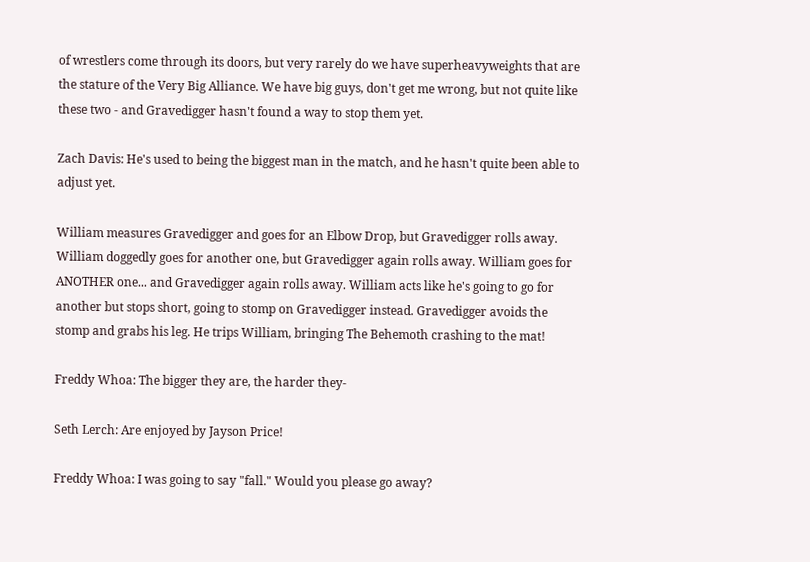of wrestlers come through its doors, but very rarely do we have superheavyweights that are the stature of the Very Big Alliance. We have big guys, don't get me wrong, but not quite like these two - and Gravedigger hasn't found a way to stop them yet.

Zach Davis: He's used to being the biggest man in the match, and he hasn't quite been able to adjust yet.

William measures Gravedigger and goes for an Elbow Drop, but Gravedigger rolls away. William doggedly goes for another one, but Gravedigger again rolls away. William goes for ANOTHER one... and Gravedigger again rolls away. William acts like he's going to go for another but stops short, going to stomp on Gravedigger instead. Gravedigger avoids the stomp and grabs his leg. He trips William, bringing The Behemoth crashing to the mat!

Freddy Whoa: The bigger they are, the harder they-

Seth Lerch: Are enjoyed by Jayson Price!

Freddy Whoa: I was going to say "fall." Would you please go away?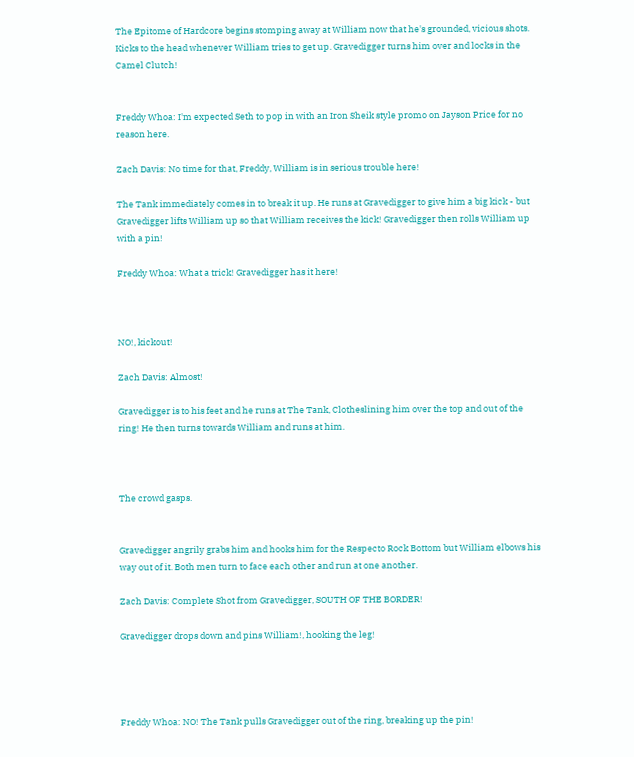The Epitome of Hardcore begins stomping away at William now that he's grounded, vicious shots. Kicks to the head whenever William tries to get up. Gravedigger turns him over and locks in the Camel Clutch!


Freddy Whoa: I'm expected Seth to pop in with an Iron Sheik style promo on Jayson Price for no reason here.

Zach Davis: No time for that, Freddy, William is in serious trouble here!

The Tank immediately comes in to break it up. He runs at Gravedigger to give him a big kick - but Gravedigger lifts William up so that William receives the kick! Gravedigger then rolls William up with a pin!

Freddy Whoa: What a trick! Gravedigger has it here!



NO!, kickout!

Zach Davis: Almost!

Gravedigger is to his feet and he runs at The Tank, Clotheslining him over the top and out of the ring! He then turns towards William and runs at him.



The crowd gasps.


Gravedigger angrily grabs him and hooks him for the Respecto Rock Bottom but William elbows his way out of it. Both men turn to face each other and run at one another.

Zach Davis: Complete Shot from Gravedigger, SOUTH OF THE BORDER!

Gravedigger drops down and pins William!, hooking the leg!




Freddy Whoa: NO! The Tank pulls Gravedigger out of the ring, breaking up the pin!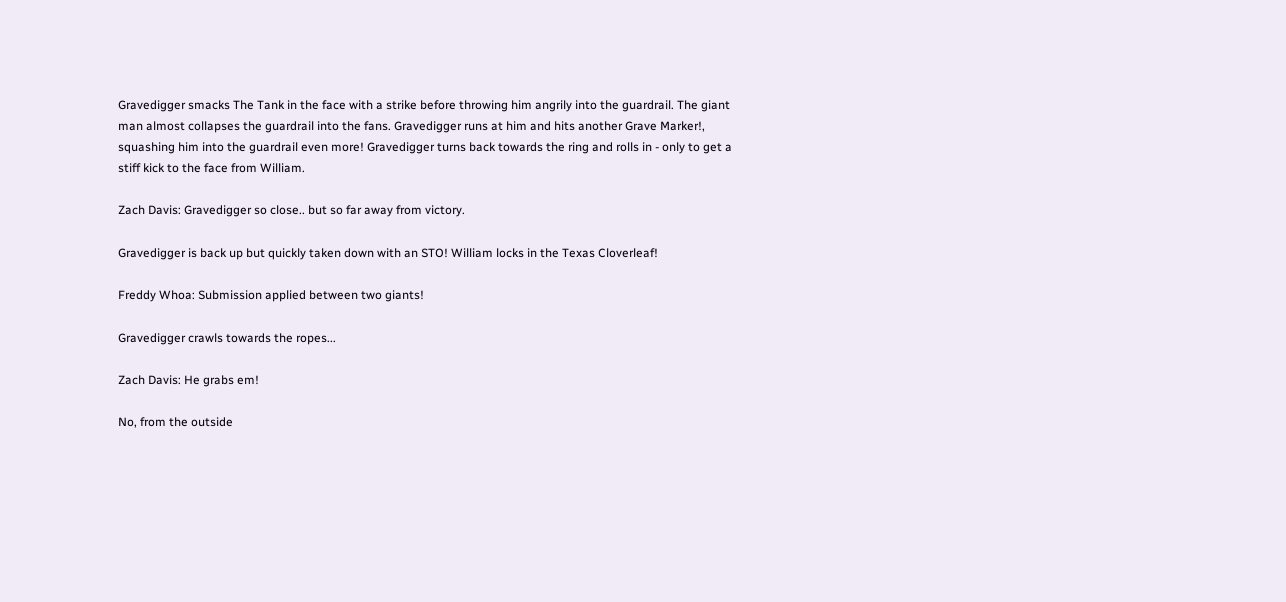Gravedigger smacks The Tank in the face with a strike before throwing him angrily into the guardrail. The giant man almost collapses the guardrail into the fans. Gravedigger runs at him and hits another Grave Marker!, squashing him into the guardrail even more! Gravedigger turns back towards the ring and rolls in - only to get a stiff kick to the face from William.

Zach Davis: Gravedigger so close.. but so far away from victory.

Gravedigger is back up but quickly taken down with an STO! William locks in the Texas Cloverleaf!

Freddy Whoa: Submission applied between two giants!

Gravedigger crawls towards the ropes...

Zach Davis: He grabs em!

No, from the outside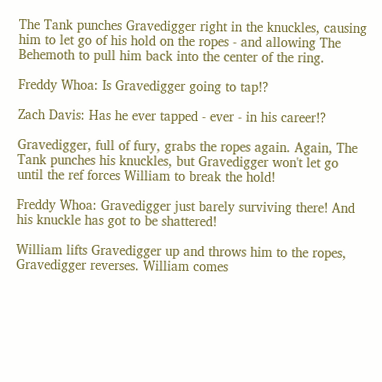The Tank punches Gravedigger right in the knuckles, causing him to let go of his hold on the ropes - and allowing The Behemoth to pull him back into the center of the ring.

Freddy Whoa: Is Gravedigger going to tap!?

Zach Davis: Has he ever tapped - ever - in his career!?

Gravedigger, full of fury, grabs the ropes again. Again, The Tank punches his knuckles, but Gravedigger won't let go until the ref forces William to break the hold!

Freddy Whoa: Gravedigger just barely surviving there! And his knuckle has got to be shattered!

William lifts Gravedigger up and throws him to the ropes, Gravedigger reverses. William comes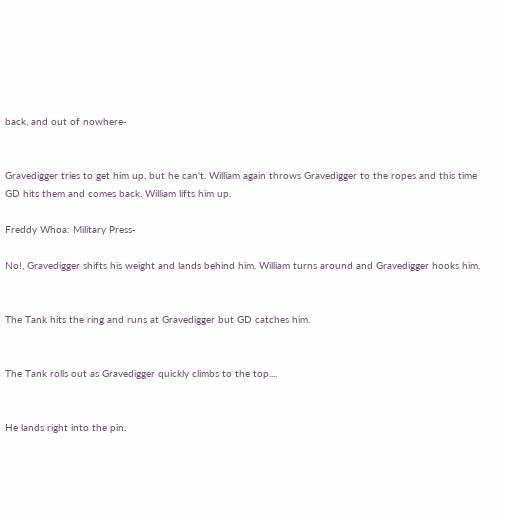back, and out of nowhere-


Gravedigger tries to get him up, but he can't. William again throws Gravedigger to the ropes and this time GD hits them and comes back. William lifts him up.

Freddy Whoa: Military Press-

No!, Gravedigger shifts his weight and lands behind him. William turns around and Gravedigger hooks him.


The Tank hits the ring and runs at Gravedigger but GD catches him.


The Tank rolls out as Gravedigger quickly climbs to the top....


He lands right into the pin.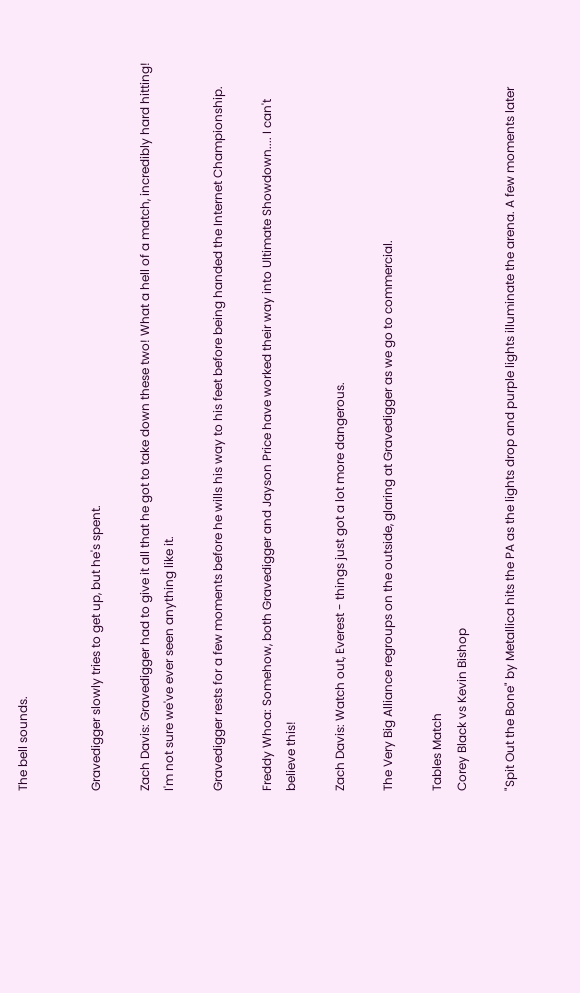The bell sounds.


Gravedigger slowly tries to get up, but he's spent.

Zach Davis: Gravedigger had to give it all that he got to take down these two! What a hell of a match, incredibly hard hitting! I'm not sure we've ever seen anything like it.

Gravedigger rests for a few moments before he wills his way to his feet before being handed the Internet Championship.

Freddy Whoa: Somehow, both Gravedigger and Jayson Price have worked their way into Ultimate Showdown.... I can't believe this!

Zach Davis: Watch out, Everest - things just got a lot more dangerous.

The Very Big Alliance regroups on the outside, glaring at Gravedigger as we go to commercial.

Tables Match
Corey Black vs Kevin Bishop

"Spit Out the Bone" by Metallica hits the PA as the lights drop and purple lights illuminate the arena. A few moments later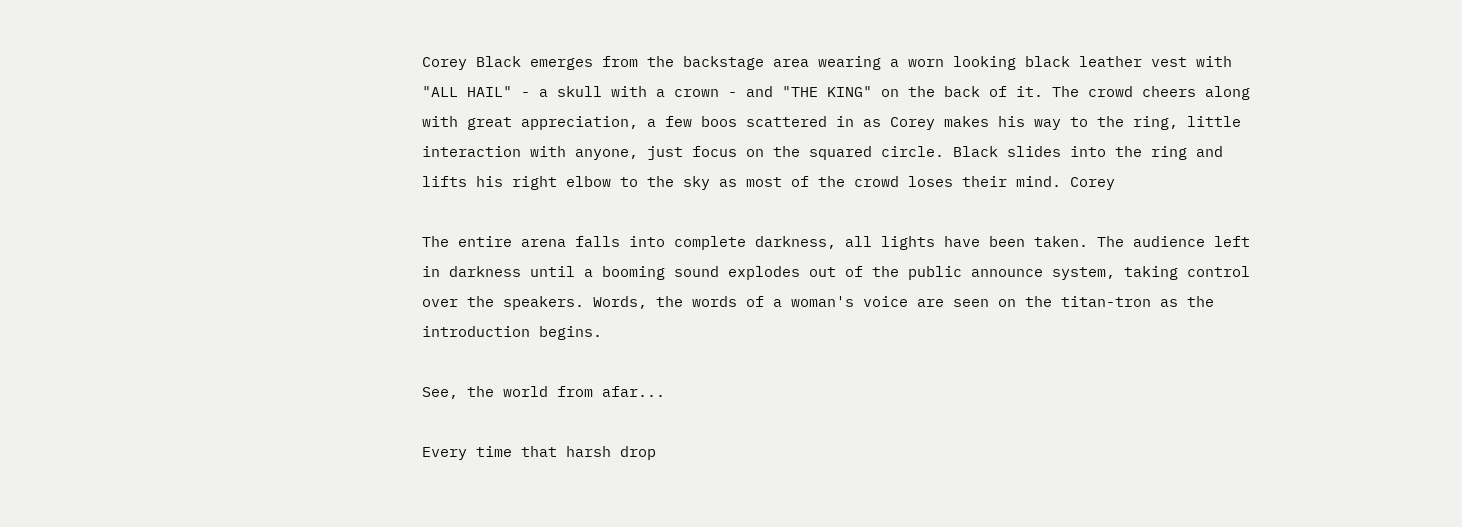Corey Black emerges from the backstage area wearing a worn looking black leather vest with "ALL HAIL" - a skull with a crown - and "THE KING" on the back of it. The crowd cheers along with great appreciation, a few boos scattered in as Corey makes his way to the ring, little interaction with anyone, just focus on the squared circle. Black slides into the ring and lifts his right elbow to the sky as most of the crowd loses their mind. Corey

The entire arena falls into complete darkness, all lights have been taken. The audience left in darkness until a booming sound explodes out of the public announce system, taking control over the speakers. Words, the words of a woman's voice are seen on the titan-tron as the introduction begins.

See, the world from afar...

Every time that harsh drop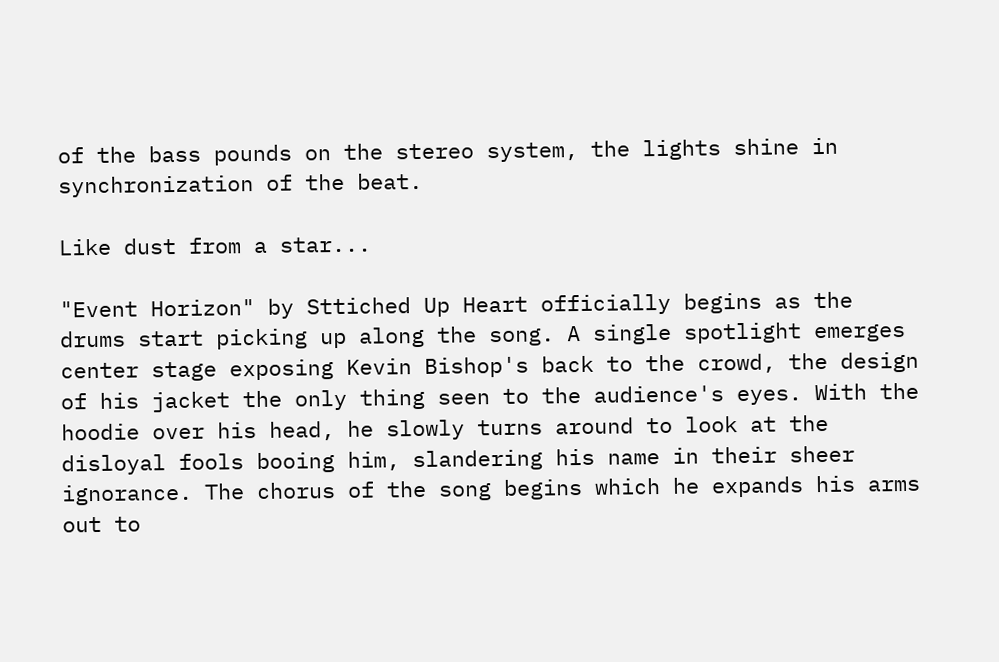of the bass pounds on the stereo system, the lights shine in synchronization of the beat.

Like dust from a star...

"Event Horizon" by Sttiched Up Heart officially begins as the drums start picking up along the song. A single spotlight emerges center stage exposing Kevin Bishop's back to the crowd, the design of his jacket the only thing seen to the audience's eyes. With the hoodie over his head, he slowly turns around to look at the disloyal fools booing him, slandering his name in their sheer ignorance. The chorus of the song begins which he expands his arms out to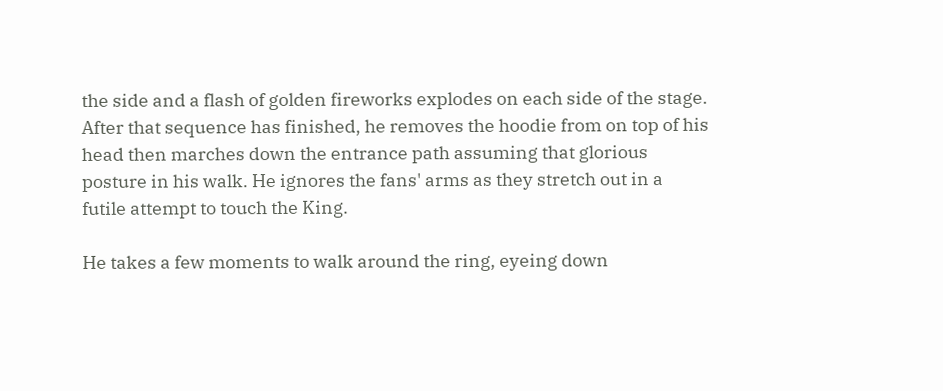the side and a flash of golden fireworks explodes on each side of the stage. After that sequence has finished, he removes the hoodie from on top of his head then marches down the entrance path assuming that glorious posture in his walk. He ignores the fans' arms as they stretch out in a futile attempt to touch the King.

He takes a few moments to walk around the ring, eyeing down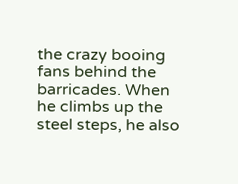the crazy booing fans behind the barricades. When he climbs up the steel steps, he also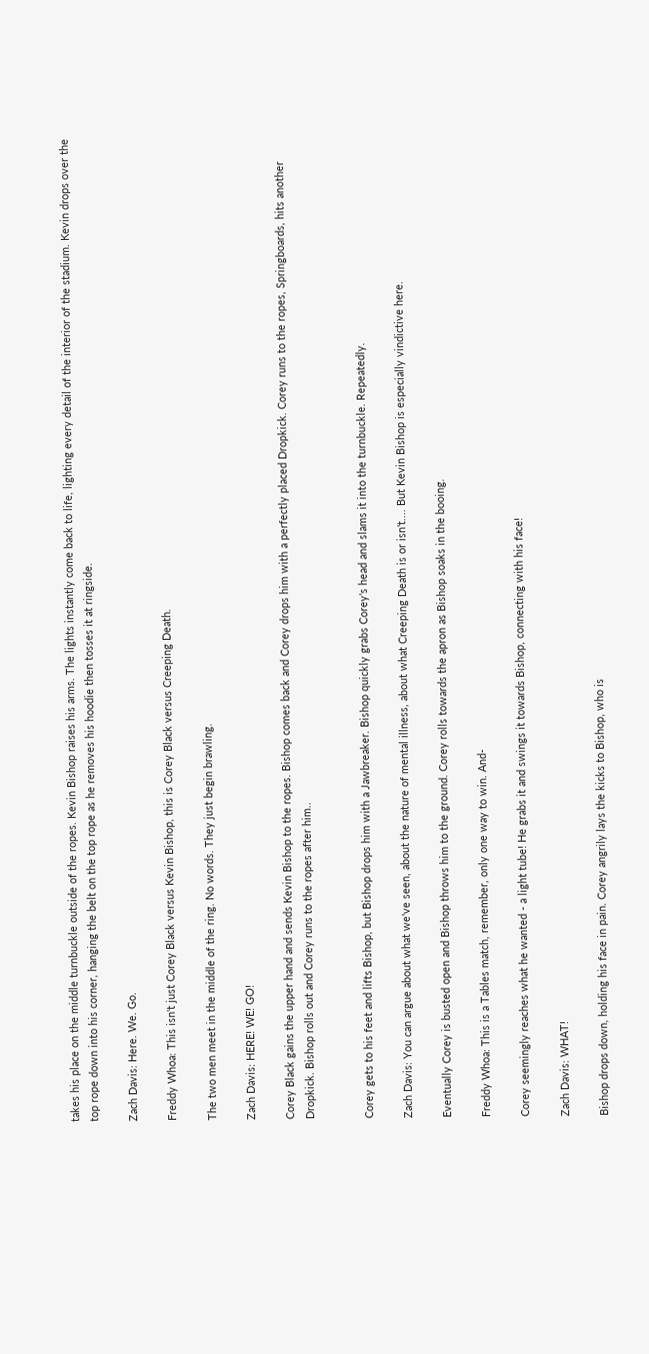takes his place on the middle turnbuckle outside of the ropes. Kevin Bishop raises his arms. The lights instantly come back to life, lighting every detail of the interior of the stadium. Kevin drops over the top rope down into his corner, hanging the belt on the top rope as he removes his hoodie then tosses it at ringside.

Zach Davis: Here. We. Go.

Freddy Whoa: This isn't just Corey Black versus Kevin Bishop, this is Corey Black versus Creeping Death.

The two men meet in the middle of the ring. No words. They just begin brawling.

Zach Davis: HERE! WE! GO!

Corey Black gains the upper hand and sends Kevin Bishop to the ropes. Bishop comes back and Corey drops him with a perfectly placed Dropkick. Corey runs to the ropes, Springboards, hits another Dropkick. Bishop rolls out and Corey runs to the ropes after him..


Corey gets to his feet and lifts Bishop, but Bishop drops him with a Jawbreaker. Bishop quickly grabs Corey's head and slams it into the turnbuckle. Repeatedly.

Zach Davis: You can argue about what we've seen, about the nature of mental illness, about what Creeping Death is or isn't.... But Kevin Bishop is especially vindictive here.

Eventually Corey is busted open and Bishop throws him to the ground. Corey rolls towards the apron as Bishop soaks in the booing.

Freddy Whoa: This is a Tables match, remember, only one way to win. And-

Corey seemingly reaches what he wanted - a light tube! He grabs it and swings it towards Bishop, connecting with his face!

Zach Davis: WHAT!

Bishop drops down, holding his face in pain. Corey angrily lays the kicks to Bishop, who is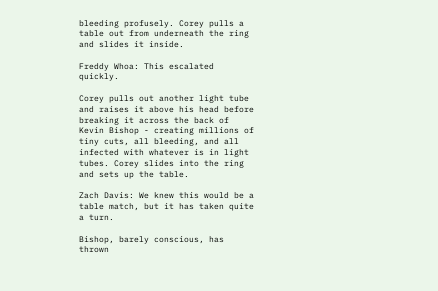bleeding profusely. Corey pulls a table out from underneath the ring and slides it inside.

Freddy Whoa: This escalated quickly.

Corey pulls out another light tube and raises it above his head before breaking it across the back of Kevin Bishop - creating millions of tiny cuts, all bleeding, and all infected with whatever is in light tubes. Corey slides into the ring and sets up the table.

Zach Davis: We knew this would be a table match, but it has taken quite a turn.

Bishop, barely conscious, has thrown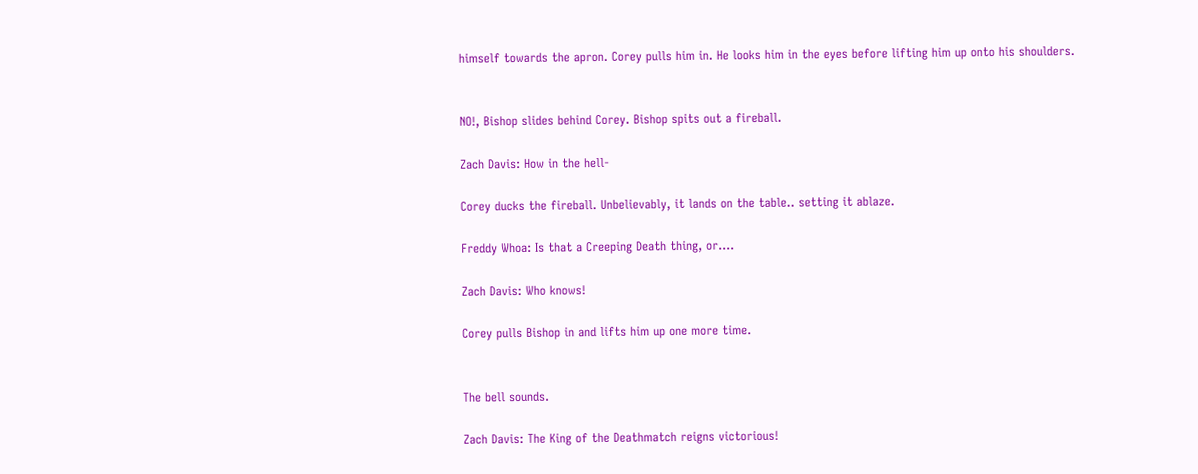himself towards the apron. Corey pulls him in. He looks him in the eyes before lifting him up onto his shoulders.


NO!, Bishop slides behind Corey. Bishop spits out a fireball.

Zach Davis: How in the hell-

Corey ducks the fireball. Unbelievably, it lands on the table.. setting it ablaze.

Freddy Whoa: Is that a Creeping Death thing, or....

Zach Davis: Who knows!

Corey pulls Bishop in and lifts him up one more time.


The bell sounds.

Zach Davis: The King of the Deathmatch reigns victorious!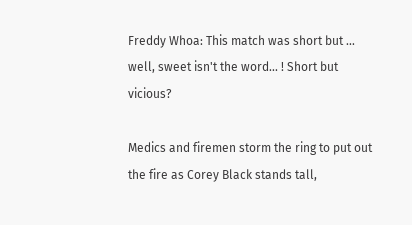Freddy Whoa: This match was short but ... well, sweet isn't the word... ! Short but vicious?

Medics and firemen storm the ring to put out the fire as Corey Black stands tall,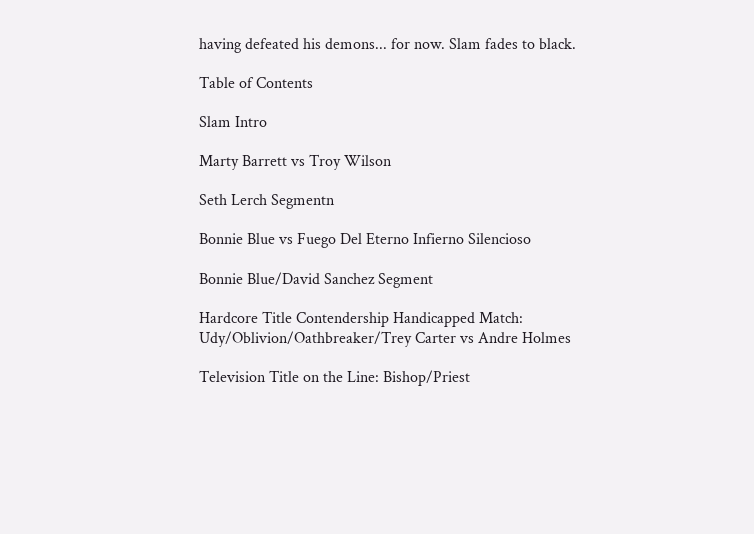having defeated his demons... for now. Slam fades to black.

Table of Contents

Slam Intro

Marty Barrett vs Troy Wilson

Seth Lerch Segmentn

Bonnie Blue vs Fuego Del Eterno Infierno Silencioso

Bonnie Blue/David Sanchez Segment

Hardcore Title Contendership Handicapped Match: Udy/Oblivion/Oathbreaker/Trey Carter vs Andre Holmes

Television Title on the Line: Bishop/Priest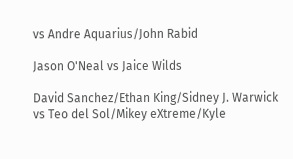vs Andre Aquarius/John Rabid

Jason O'Neal vs Jaice Wilds

David Sanchez/Ethan King/Sidney J. Warwick vs Teo del Sol/Mikey eXtreme/Kyle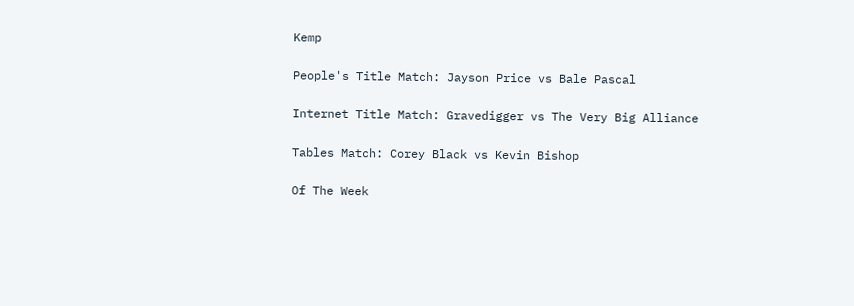Kemp

People's Title Match: Jayson Price vs Bale Pascal

Internet Title Match: Gravedigger vs The Very Big Alliance

Tables Match: Corey Black vs Kevin Bishop

Of The Week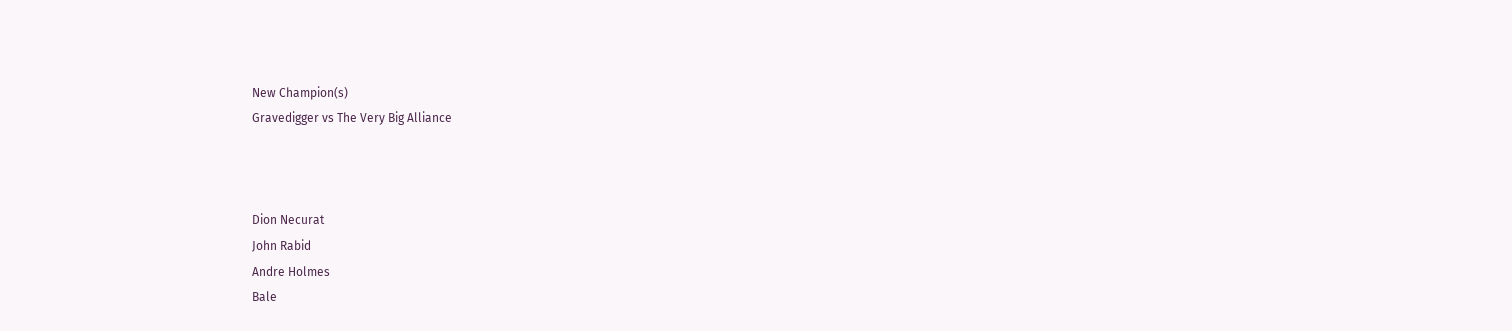New Champion(s)
Gravedigger vs The Very Big Alliance



Dion Necurat
John Rabid
Andre Holmes
Bale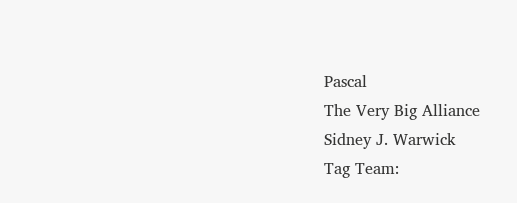Pascal
The Very Big Alliance
Sidney J. Warwick
Tag Team: